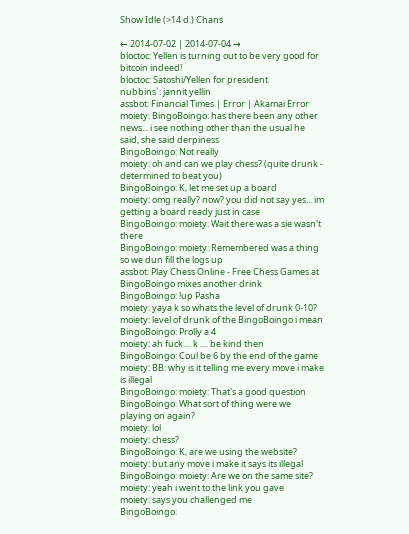Show Idle (>14 d.) Chans

← 2014-07-02 | 2014-07-04 →
bloctoc: Yellen is turning out to be very good for bitcoin indeed!
bloctoc: Satoshi/Yellen for president
nubbins`: jannit yellin
assbot: Financial Times | Error | Akamai Error
moiety: BingoBoingo: has there been any other news... i see nothing other than the usual he said, she said derpiness
BingoBoingo: Not really
moiety: oh and can we play chess? (quite drunk - determined to beat you)
BingoBoingo: K, let me set up a board
moiety: omg really? now? you did not say yes... im getting a board ready just in case
BingoBoingo: moiety: Wait there was a sie wasn't there
BingoBoingo: moiety: Remembered was a thing so we dun fill the logs up
assbot: Play Chess Online - Free Chess Games at
BingoBoingo mixes another drink
BingoBoingo: !up Pasha
moiety: yaya k so whats the level of drunk 0-10?
moiety: level of drunk of the BingoBoingo i mean
BingoBoingo: Prolly a 4
moiety: ah fuck.... k .... be kind then
BingoBoingo: Coul be 6 by the end of the game
moiety: BB: why is it telling me every move i make is illegal
BingoBoingo: moiety: That's a good question
BingoBoingo: What sort of thing were we playing on again?
moiety: lol
moiety: chess?
BingoBoingo: K, are we using the website?
moiety: but any move i make it says its illegal
BingoBoingo: moiety: Are we on the same site?
moiety: yeah i went to the link you gave
moiety: says you challenged me
BingoBoingo: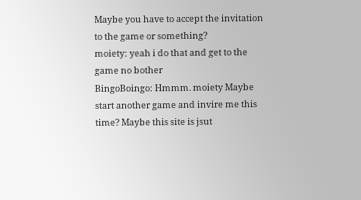Maybe you have to accept the invitation to the game or something?
moiety: yeah i do that and get to the game no bother
BingoBoingo: Hmmm. moiety Maybe start another game and invire me this time? Maybe this site is jsut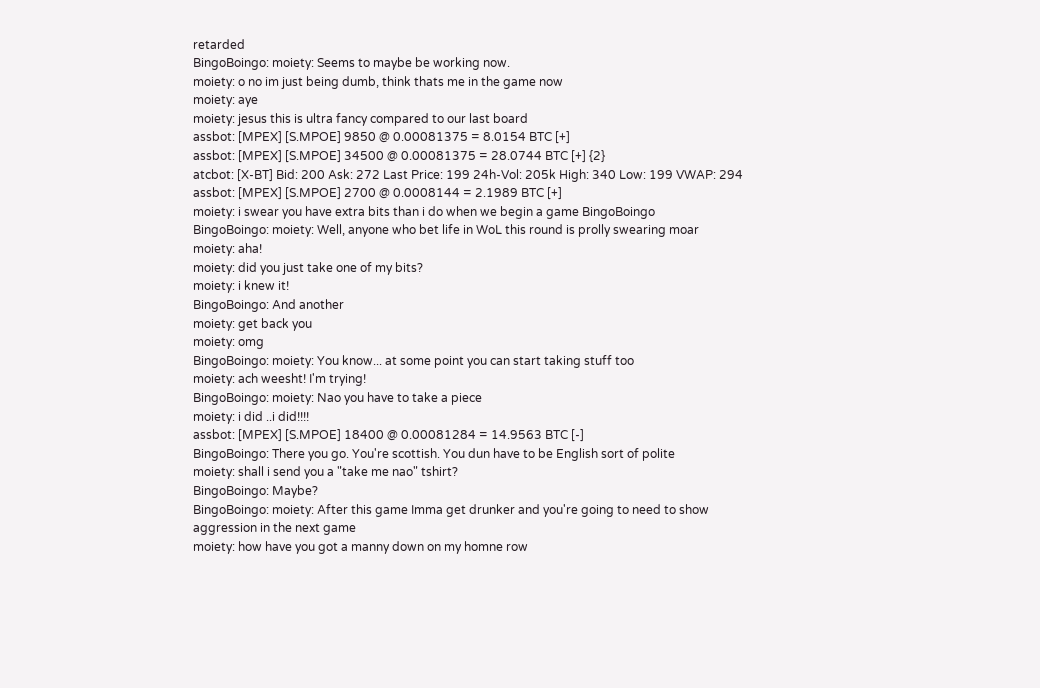retarded
BingoBoingo: moiety: Seems to maybe be working now.
moiety: o no im just being dumb, think thats me in the game now
moiety: aye
moiety: jesus this is ultra fancy compared to our last board
assbot: [MPEX] [S.MPOE] 9850 @ 0.00081375 = 8.0154 BTC [+]
assbot: [MPEX] [S.MPOE] 34500 @ 0.00081375 = 28.0744 BTC [+] {2}
atcbot: [X-BT] Bid: 200 Ask: 272 Last Price: 199 24h-Vol: 205k High: 340 Low: 199 VWAP: 294
assbot: [MPEX] [S.MPOE] 2700 @ 0.0008144 = 2.1989 BTC [+]
moiety: i swear you have extra bits than i do when we begin a game BingoBoingo
BingoBoingo: moiety: Well, anyone who bet life in WoL this round is prolly swearing moar
moiety: aha!
moiety: did you just take one of my bits?
moiety: i knew it!
BingoBoingo: And another
moiety: get back you
moiety: omg
BingoBoingo: moiety: You know... at some point you can start taking stuff too
moiety: ach weesht! I'm trying!
BingoBoingo: moiety: Nao you have to take a piece
moiety: i did ..i did!!!!
assbot: [MPEX] [S.MPOE] 18400 @ 0.00081284 = 14.9563 BTC [-]
BingoBoingo: There you go. You're scottish. You dun have to be English sort of polite
moiety: shall i send you a "take me nao" tshirt?
BingoBoingo: Maybe?
BingoBoingo: moiety: After this game Imma get drunker and you're going to need to show aggression in the next game
moiety: how have you got a manny down on my homne row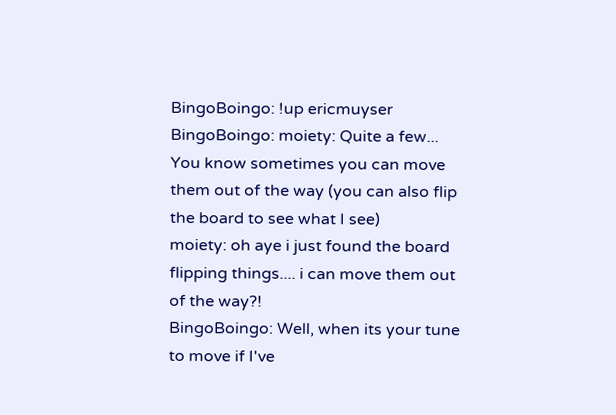BingoBoingo: !up ericmuyser
BingoBoingo: moiety: Quite a few... You know sometimes you can move them out of the way (you can also flip the board to see what I see)
moiety: oh aye i just found the board flipping things.... i can move them out of the way?!
BingoBoingo: Well, when its your tune to move if I've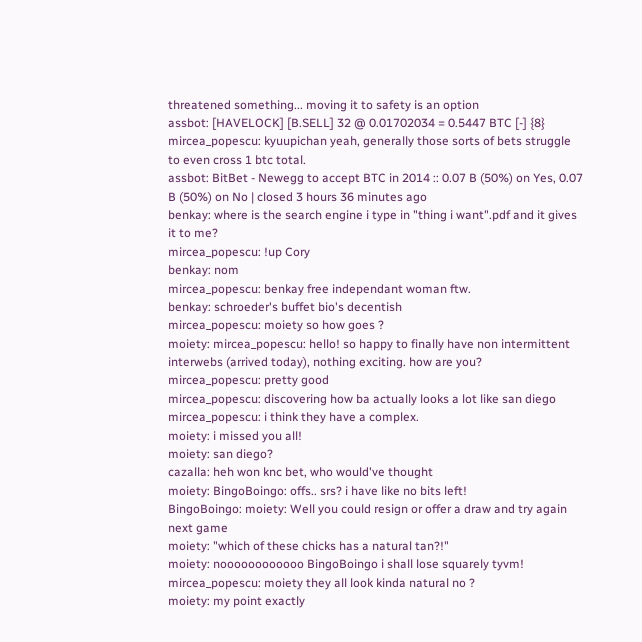threatened something... moving it to safety is an option
assbot: [HAVELOCK] [B.SELL] 32 @ 0.01702034 = 0.5447 BTC [-] {8}
mircea_popescu: kyuupichan yeah, generally those sorts of bets struggle to even cross 1 btc total.
assbot: BitBet - Newegg to accept BTC in 2014 :: 0.07 B (50%) on Yes, 0.07 B (50%) on No | closed 3 hours 36 minutes ago
benkay: where is the search engine i type in "thing i want".pdf and it gives it to me?
mircea_popescu: !up Cory
benkay: nom
mircea_popescu: benkay free independant woman ftw.
benkay: schroeder's buffet bio's decentish
mircea_popescu: moiety so how goes ?
moiety: mircea_popescu: hello! so happy to finally have non intermittent interwebs (arrived today), nothing exciting. how are you?
mircea_popescu: pretty good
mircea_popescu: discovering how ba actually looks a lot like san diego
mircea_popescu: i think they have a complex.
moiety: i missed you all!
moiety: san diego?
cazalla: heh won knc bet, who would've thought
moiety: BingoBoingo: offs.. srs? i have like no bits left!
BingoBoingo: moiety: Well you could resign or offer a draw and try again next game
moiety: "which of these chicks has a natural tan?!"
moiety: noooooooooooo BingoBoingo i shall lose squarely tyvm!
mircea_popescu: moiety they all look kinda natural no ?
moiety: my point exactly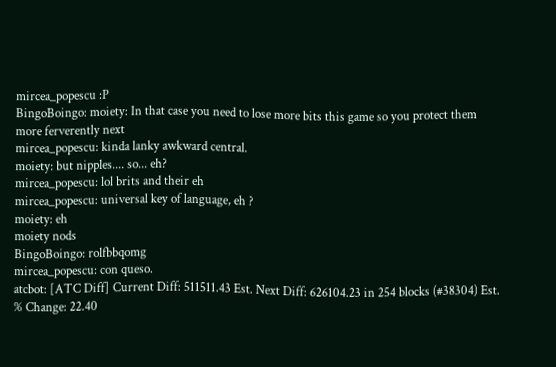mircea_popescu :P
BingoBoingo: moiety: In that case you need to lose more bits this game so you protect them more ferverently next
mircea_popescu: kinda lanky awkward central.
moiety: but nipples.... so... eh?
mircea_popescu: lol brits and their eh
mircea_popescu: universal key of language, eh ?
moiety: eh
moiety nods
BingoBoingo: rolfbbqomg
mircea_popescu: con queso.
atcbot: [ATC Diff] Current Diff: 511511.43 Est. Next Diff: 626104.23 in 254 blocks (#38304) Est. % Change: 22.40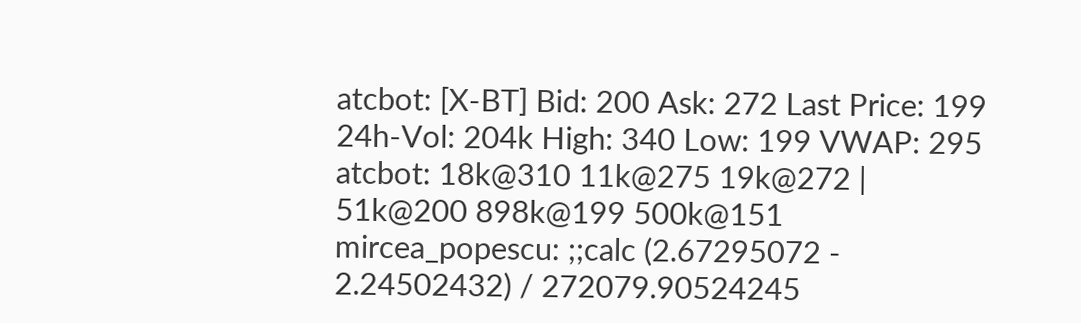atcbot: [X-BT] Bid: 200 Ask: 272 Last Price: 199 24h-Vol: 204k High: 340 Low: 199 VWAP: 295
atcbot: 18k@310 11k@275 19k@272 | 51k@200 898k@199 500k@151
mircea_popescu: ;;calc (2.67295072 - 2.24502432) / 272079.90524245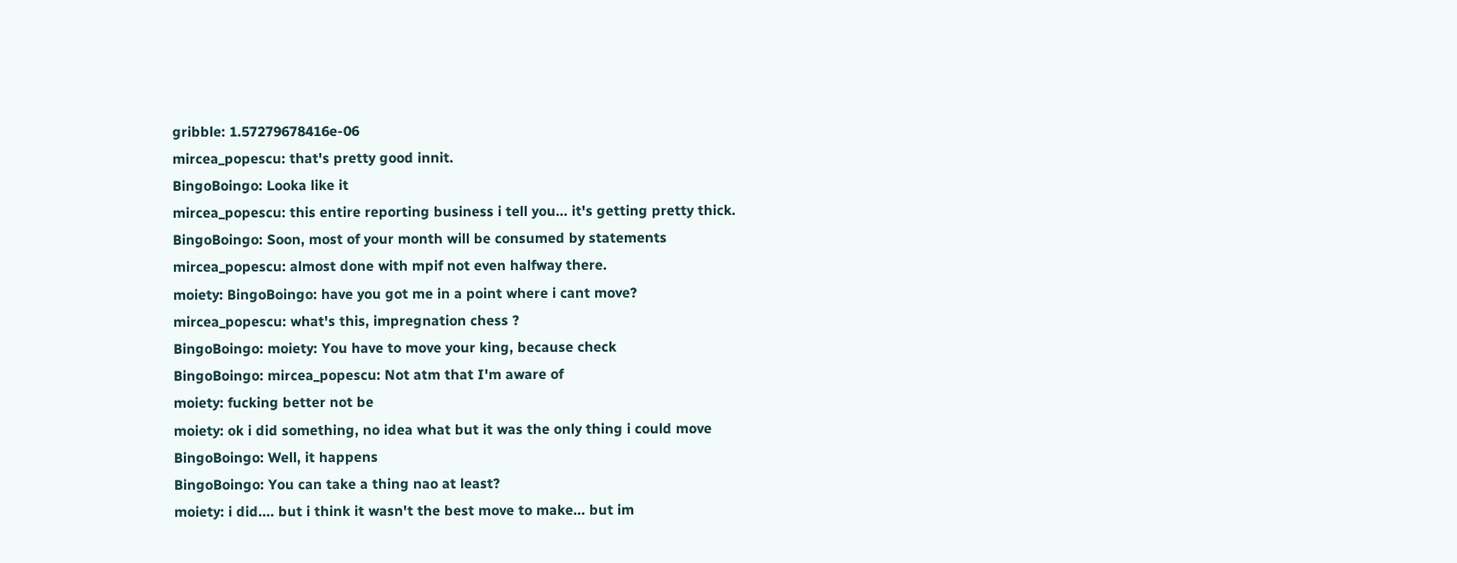gribble: 1.57279678416e-06
mircea_popescu: that's pretty good innit.
BingoBoingo: Looka like it
mircea_popescu: this entire reporting business i tell you... it's getting pretty thick.
BingoBoingo: Soon, most of your month will be consumed by statements
mircea_popescu: almost done with mpif not even halfway there.
moiety: BingoBoingo: have you got me in a point where i cant move?
mircea_popescu: what's this, impregnation chess ?
BingoBoingo: moiety: You have to move your king, because check
BingoBoingo: mircea_popescu: Not atm that I'm aware of
moiety: fucking better not be
moiety: ok i did something, no idea what but it was the only thing i could move
BingoBoingo: Well, it happens
BingoBoingo: You can take a thing nao at least?
moiety: i did.... but i think it wasn't the best move to make... but im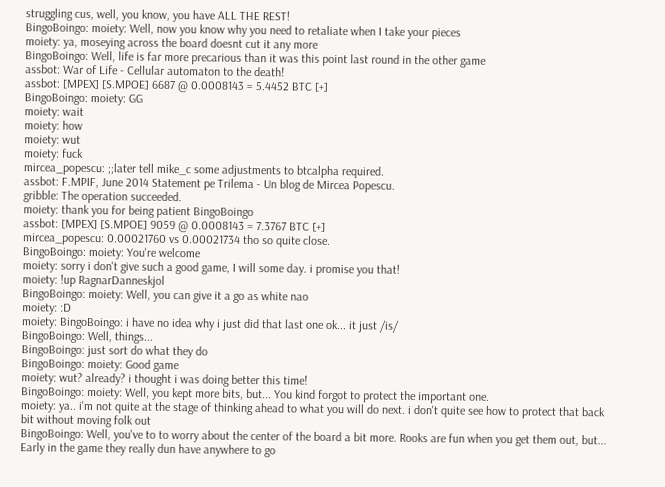struggling cus, well, you know, you have ALL THE REST!
BingoBoingo: moiety: Well, now you know why you need to retaliate when I take your pieces
moiety: ya, moseying across the board doesnt cut it any more
BingoBoingo: Well, life is far more precarious than it was this point last round in the other game
assbot: War of Life - Cellular automaton to the death!
assbot: [MPEX] [S.MPOE] 6687 @ 0.0008143 = 5.4452 BTC [+]
BingoBoingo: moiety: GG
moiety: wait
moiety: how
moiety: wut
moiety: fuck
mircea_popescu: ;;later tell mike_c some adjustments to btcalpha required.
assbot: F.MPIF, June 2014 Statement pe Trilema - Un blog de Mircea Popescu.
gribble: The operation succeeded.
moiety: thank you for being patient BingoBoingo
assbot: [MPEX] [S.MPOE] 9059 @ 0.0008143 = 7.3767 BTC [+]
mircea_popescu: 0.00021760 vs 0.00021734 tho so quite close.
BingoBoingo: moiety: You're welcome
moiety: sorry i don't give such a good game, I will some day. i promise you that!
moiety: !up RagnarDanneskjol
BingoBoingo: moiety: Well, you can give it a go as white nao
moiety: :D
moiety: BingoBoingo: i have no idea why i just did that last one ok... it just /is/
BingoBoingo: Well, things...
BingoBoingo: just sort do what they do
BingoBoingo: moiety: Good game
moiety: wut? already? i thought i was doing better this time!
BingoBoingo: moiety: Well, you kept more bits, but... You kind forgot to protect the important one.
moiety: ya.. i'm not quite at the stage of thinking ahead to what you will do next. i don't quite see how to protect that back bit without moving folk out
BingoBoingo: Well, you've to to worry about the center of the board a bit more. Rooks are fun when you get them out, but... Early in the game they really dun have anywhere to go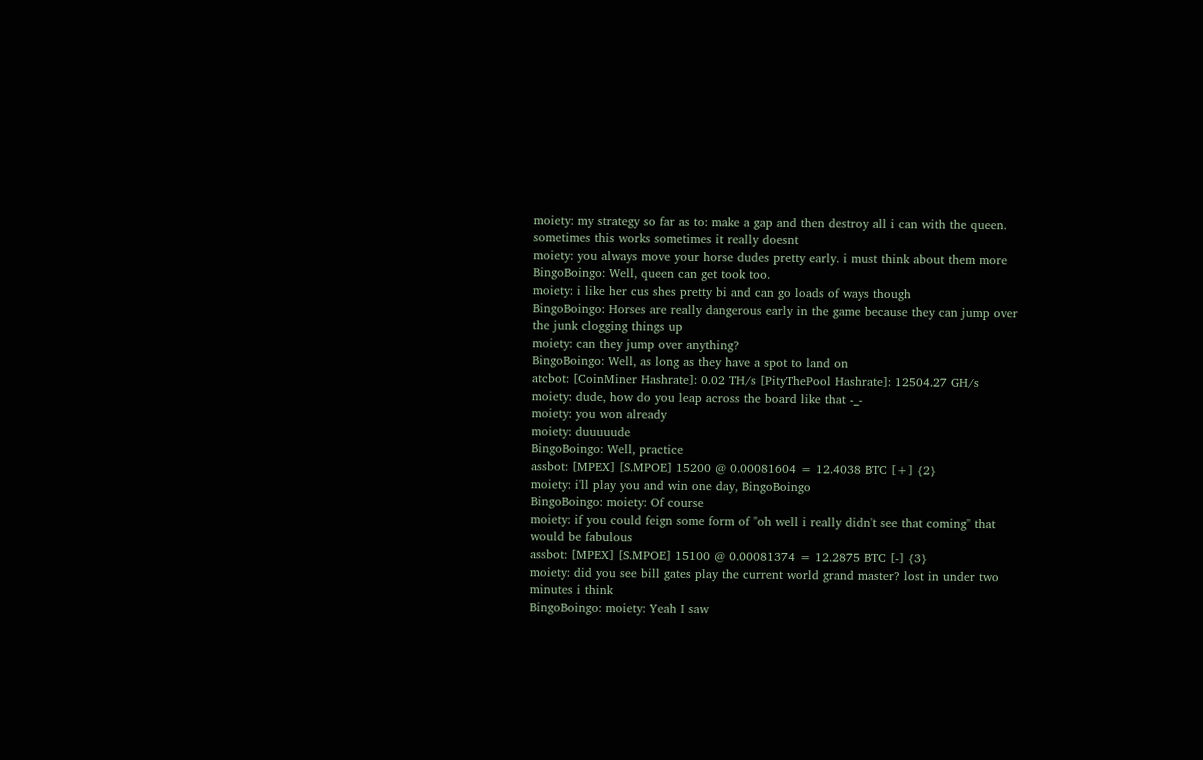moiety: my strategy so far as to: make a gap and then destroy all i can with the queen. sometimes this works sometimes it really doesnt
moiety: you always move your horse dudes pretty early. i must think about them more
BingoBoingo: Well, queen can get took too.
moiety: i like her cus shes pretty bi and can go loads of ways though
BingoBoingo: Horses are really dangerous early in the game because they can jump over the junk clogging things up
moiety: can they jump over anything?
BingoBoingo: Well, as long as they have a spot to land on
atcbot: [CoinMiner Hashrate]: 0.02 TH/s [PityThePool Hashrate]: 12504.27 GH/s
moiety: dude, how do you leap across the board like that -_-
moiety: you won already
moiety: duuuuude
BingoBoingo: Well, practice
assbot: [MPEX] [S.MPOE] 15200 @ 0.00081604 = 12.4038 BTC [+] {2}
moiety: i'll play you and win one day, BingoBoingo
BingoBoingo: moiety: Of course
moiety: if you could feign some form of "oh well i really didn't see that coming" that would be fabulous
assbot: [MPEX] [S.MPOE] 15100 @ 0.00081374 = 12.2875 BTC [-] {3}
moiety: did you see bill gates play the current world grand master? lost in under two minutes i think
BingoBoingo: moiety: Yeah I saw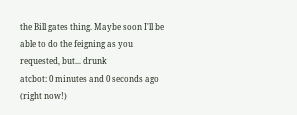the Bill gates thing. Maybe soon I'll be able to do the feigning as you requested, but... drunk
atcbot: 0 minutes and 0 seconds ago (right now!)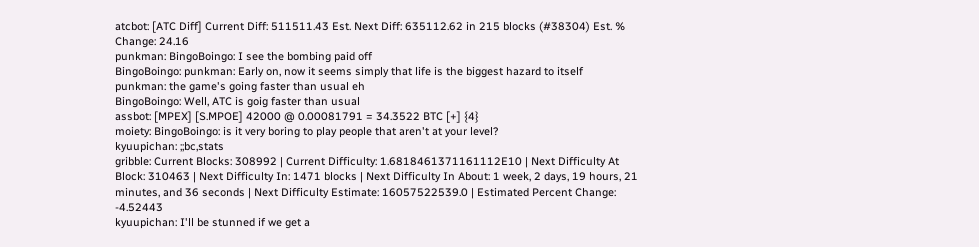atcbot: [ATC Diff] Current Diff: 511511.43 Est. Next Diff: 635112.62 in 215 blocks (#38304) Est. % Change: 24.16
punkman: BingoBoingo: I see the bombing paid off
BingoBoingo: punkman: Early on, now it seems simply that life is the biggest hazard to itself
punkman: the game's going faster than usual eh
BingoBoingo: Well, ATC is goig faster than usual
assbot: [MPEX] [S.MPOE] 42000 @ 0.00081791 = 34.3522 BTC [+] {4}
moiety: BingoBoingo: is it very boring to play people that aren't at your level?
kyuupichan: ;;bc,stats
gribble: Current Blocks: 308992 | Current Difficulty: 1.6818461371161112E10 | Next Difficulty At Block: 310463 | Next Difficulty In: 1471 blocks | Next Difficulty In About: 1 week, 2 days, 19 hours, 21 minutes, and 36 seconds | Next Difficulty Estimate: 16057522539.0 | Estimated Percent Change: -4.52443
kyuupichan: I'll be stunned if we get a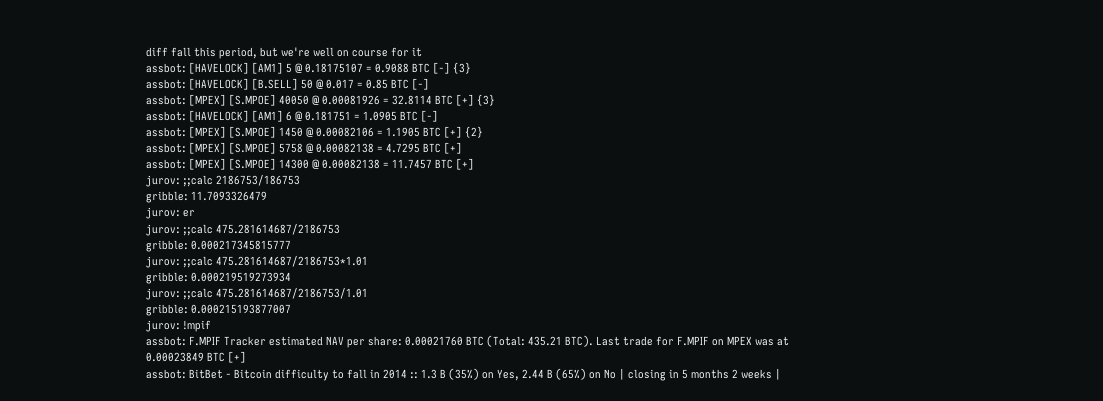diff fall this period, but we're well on course for it
assbot: [HAVELOCK] [AM1] 5 @ 0.18175107 = 0.9088 BTC [-] {3}
assbot: [HAVELOCK] [B.SELL] 50 @ 0.017 = 0.85 BTC [-]
assbot: [MPEX] [S.MPOE] 40050 @ 0.00081926 = 32.8114 BTC [+] {3}
assbot: [HAVELOCK] [AM1] 6 @ 0.181751 = 1.0905 BTC [-]
assbot: [MPEX] [S.MPOE] 1450 @ 0.00082106 = 1.1905 BTC [+] {2}
assbot: [MPEX] [S.MPOE] 5758 @ 0.00082138 = 4.7295 BTC [+]
assbot: [MPEX] [S.MPOE] 14300 @ 0.00082138 = 11.7457 BTC [+]
jurov: ;;calc 2186753/186753
gribble: 11.7093326479
jurov: er
jurov: ;;calc 475.281614687/2186753
gribble: 0.000217345815777
jurov: ;;calc 475.281614687/2186753*1.01
gribble: 0.000219519273934
jurov: ;;calc 475.281614687/2186753/1.01
gribble: 0.000215193877007
jurov: !mpif
assbot: F.MPIF Tracker estimated NAV per share: 0.00021760 BTC (Total: 435.21 BTC). Last trade for F.MPIF on MPEX was at 0.00023849 BTC [+]
assbot: BitBet - Bitcoin difficulty to fall in 2014 :: 1.3 B (35%) on Yes, 2.44 B (65%) on No | closing in 5 months 2 weeks |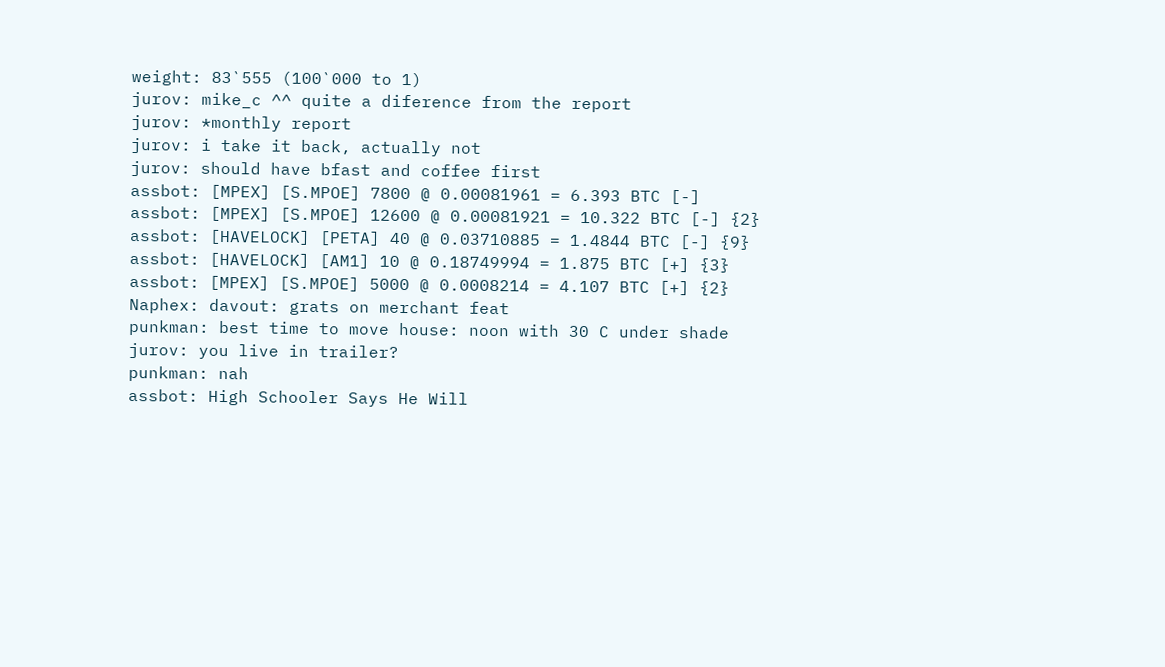weight: 83`555 (100`000 to 1)
jurov: mike_c ^^ quite a diference from the report
jurov: *monthly report
jurov: i take it back, actually not
jurov: should have bfast and coffee first
assbot: [MPEX] [S.MPOE] 7800 @ 0.00081961 = 6.393 BTC [-]
assbot: [MPEX] [S.MPOE] 12600 @ 0.00081921 = 10.322 BTC [-] {2}
assbot: [HAVELOCK] [PETA] 40 @ 0.03710885 = 1.4844 BTC [-] {9}
assbot: [HAVELOCK] [AM1] 10 @ 0.18749994 = 1.875 BTC [+] {3}
assbot: [MPEX] [S.MPOE] 5000 @ 0.0008214 = 4.107 BTC [+] {2}
Naphex: davout: grats on merchant feat
punkman: best time to move house: noon with 30 C under shade
jurov: you live in trailer?
punkman: nah
assbot: High Schooler Says He Will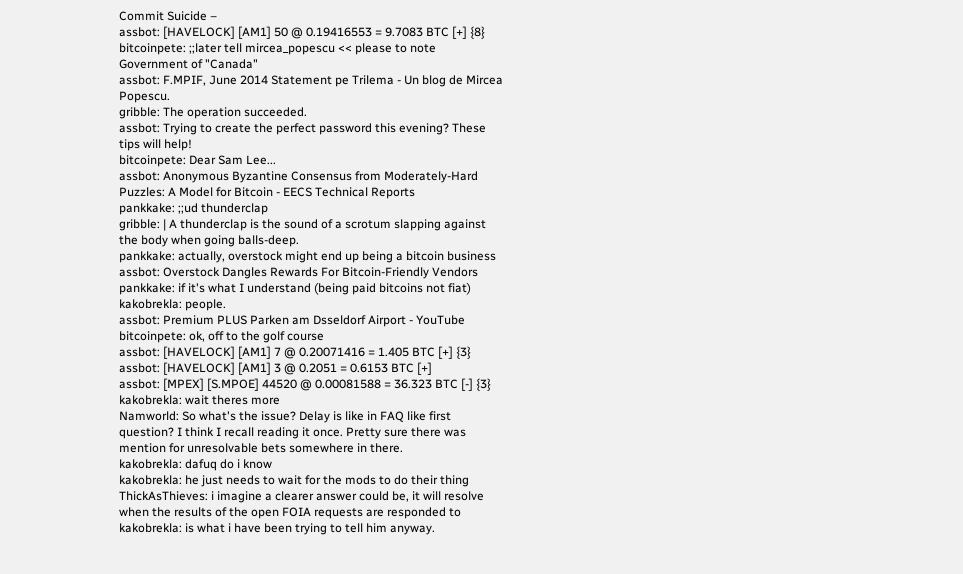Commit Suicide –
assbot: [HAVELOCK] [AM1] 50 @ 0.19416553 = 9.7083 BTC [+] {8}
bitcoinpete: ;;later tell mircea_popescu << please to note Government of "Canada"
assbot: F.MPIF, June 2014 Statement pe Trilema - Un blog de Mircea Popescu.
gribble: The operation succeeded.
assbot: Trying to create the perfect password this evening? These tips will help!
bitcoinpete: Dear Sam Lee...
assbot: Anonymous Byzantine Consensus from Moderately-Hard Puzzles: A Model for Bitcoin - EECS Technical Reports
pankkake: ;;ud thunderclap
gribble: | A thunderclap is the sound of a scrotum slapping against the body when going balls-deep.
pankkake: actually, overstock might end up being a bitcoin business
assbot: Overstock Dangles Rewards For Bitcoin-Friendly Vendors
pankkake: if it's what I understand (being paid bitcoins not fiat)
kakobrekla: people.
assbot: Premium PLUS Parken am Dsseldorf Airport - YouTube
bitcoinpete: ok, off to the golf course
assbot: [HAVELOCK] [AM1] 7 @ 0.20071416 = 1.405 BTC [+] {3}
assbot: [HAVELOCK] [AM1] 3 @ 0.2051 = 0.6153 BTC [+]
assbot: [MPEX] [S.MPOE] 44520 @ 0.00081588 = 36.323 BTC [-] {3}
kakobrekla: wait theres more
Namworld: So what's the issue? Delay is like in FAQ like first question? I think I recall reading it once. Pretty sure there was mention for unresolvable bets somewhere in there.
kakobrekla: dafuq do i know
kakobrekla: he just needs to wait for the mods to do their thing
ThickAsThieves: i imagine a clearer answer could be, it will resolve when the results of the open FOIA requests are responded to
kakobrekla: is what i have been trying to tell him anyway.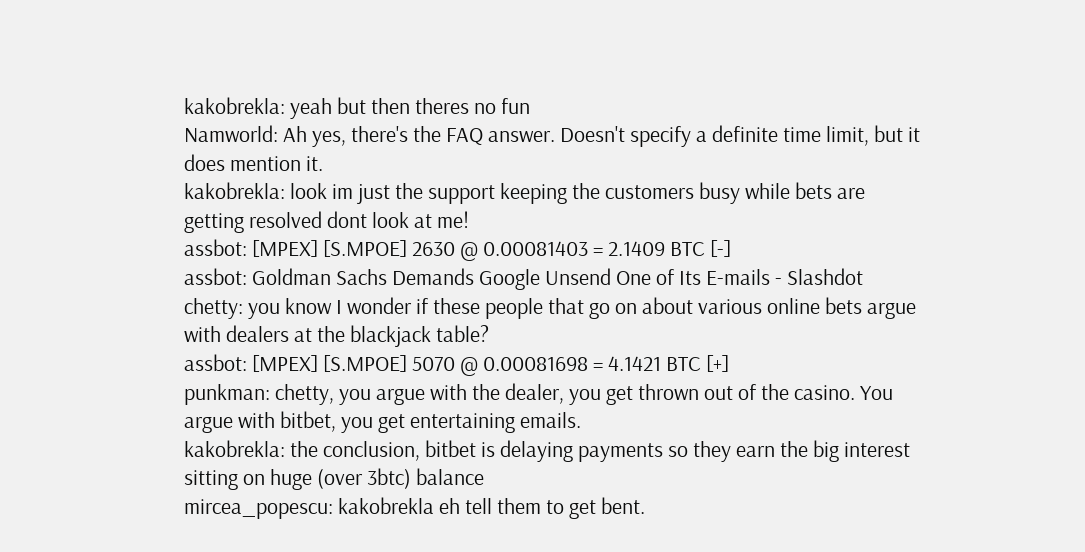kakobrekla: yeah but then theres no fun
Namworld: Ah yes, there's the FAQ answer. Doesn't specify a definite time limit, but it does mention it.
kakobrekla: look im just the support keeping the customers busy while bets are getting resolved dont look at me!
assbot: [MPEX] [S.MPOE] 2630 @ 0.00081403 = 2.1409 BTC [-]
assbot: Goldman Sachs Demands Google Unsend One of Its E-mails - Slashdot
chetty: you know I wonder if these people that go on about various online bets argue with dealers at the blackjack table?
assbot: [MPEX] [S.MPOE] 5070 @ 0.00081698 = 4.1421 BTC [+]
punkman: chetty, you argue with the dealer, you get thrown out of the casino. You argue with bitbet, you get entertaining emails.
kakobrekla: the conclusion, bitbet is delaying payments so they earn the big interest sitting on huge (over 3btc) balance
mircea_popescu: kakobrekla eh tell them to get bent.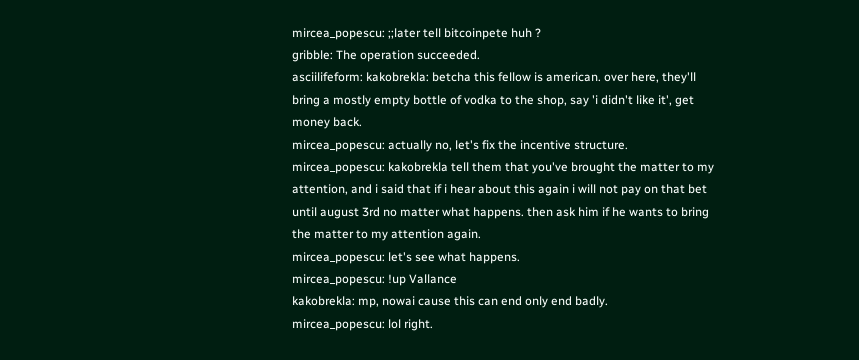mircea_popescu: ;;later tell bitcoinpete huh ?
gribble: The operation succeeded.
asciilifeform: kakobrekla: betcha this fellow is american. over here, they'll bring a mostly empty bottle of vodka to the shop, say 'i didn't like it', get money back.
mircea_popescu: actually no, let's fix the incentive structure.
mircea_popescu: kakobrekla tell them that you've brought the matter to my attention, and i said that if i hear about this again i will not pay on that bet until august 3rd no matter what happens. then ask him if he wants to bring the matter to my attention again.
mircea_popescu: let's see what happens.
mircea_popescu: !up Vallance
kakobrekla: mp, nowai cause this can end only end badly.
mircea_popescu: lol right.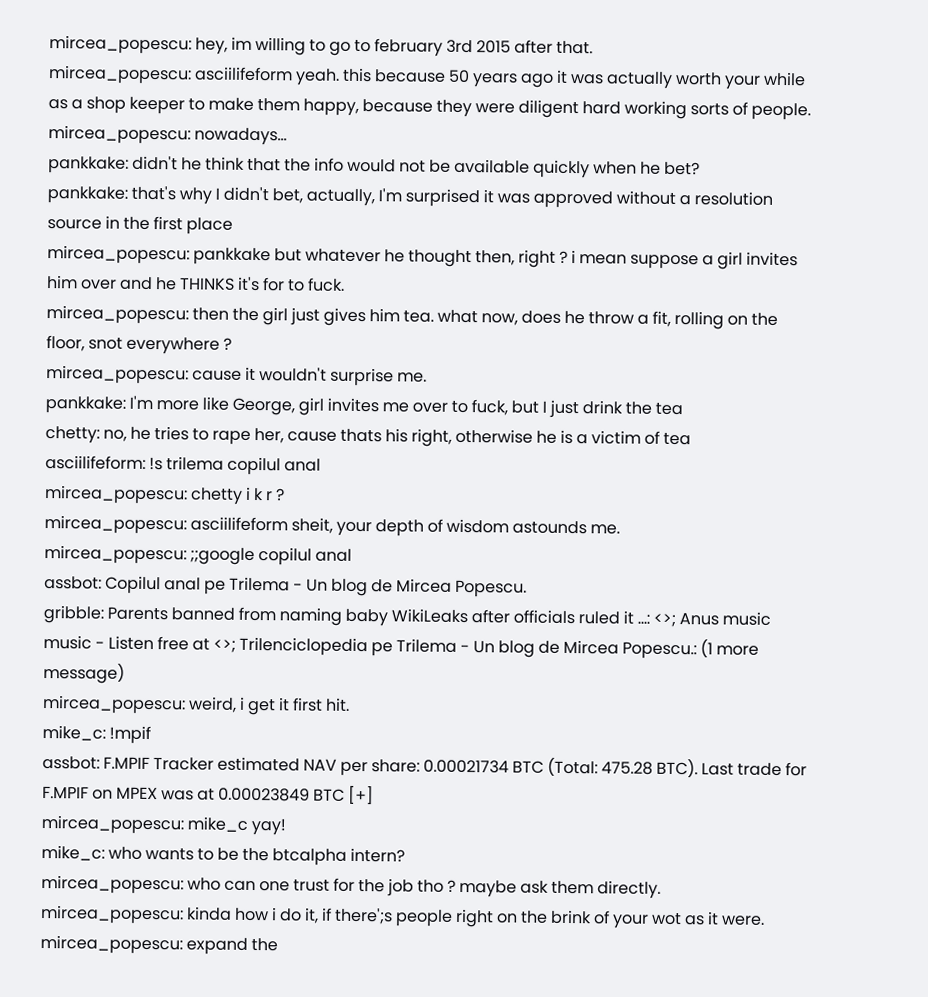mircea_popescu: hey, im willing to go to february 3rd 2015 after that.
mircea_popescu: asciilifeform yeah. this because 50 years ago it was actually worth your while as a shop keeper to make them happy, because they were diligent hard working sorts of people.
mircea_popescu: nowadays...
pankkake: didn't he think that the info would not be available quickly when he bet?
pankkake: that's why I didn't bet, actually, I'm surprised it was approved without a resolution source in the first place
mircea_popescu: pankkake but whatever he thought then, right ? i mean suppose a girl invites him over and he THINKS it's for to fuck.
mircea_popescu: then the girl just gives him tea. what now, does he throw a fit, rolling on the floor, snot everywhere ?
mircea_popescu: cause it wouldn't surprise me.
pankkake: I'm more like George, girl invites me over to fuck, but I just drink the tea
chetty: no, he tries to rape her, cause thats his right, otherwise he is a victim of tea
asciilifeform: !s trilema copilul anal
mircea_popescu: chetty i k r ?
mircea_popescu: asciilifeform sheit, your depth of wisdom astounds me.
mircea_popescu: ;;google copilul anal
assbot: Copilul anal pe Trilema - Un blog de Mircea Popescu.
gribble: Parents banned from naming baby WikiLeaks after officials ruled it ...: <>; Anus music music - Listen free at <>; Trilenciclopedia pe Trilema - Un blog de Mircea Popescu.: (1 more message)
mircea_popescu: weird, i get it first hit.
mike_c: !mpif
assbot: F.MPIF Tracker estimated NAV per share: 0.00021734 BTC (Total: 475.28 BTC). Last trade for F.MPIF on MPEX was at 0.00023849 BTC [+]
mircea_popescu: mike_c yay!
mike_c: who wants to be the btcalpha intern?
mircea_popescu: who can one trust for the job tho ? maybe ask them directly.
mircea_popescu: kinda how i do it, if there';s people right on the brink of your wot as it were.
mircea_popescu: expand the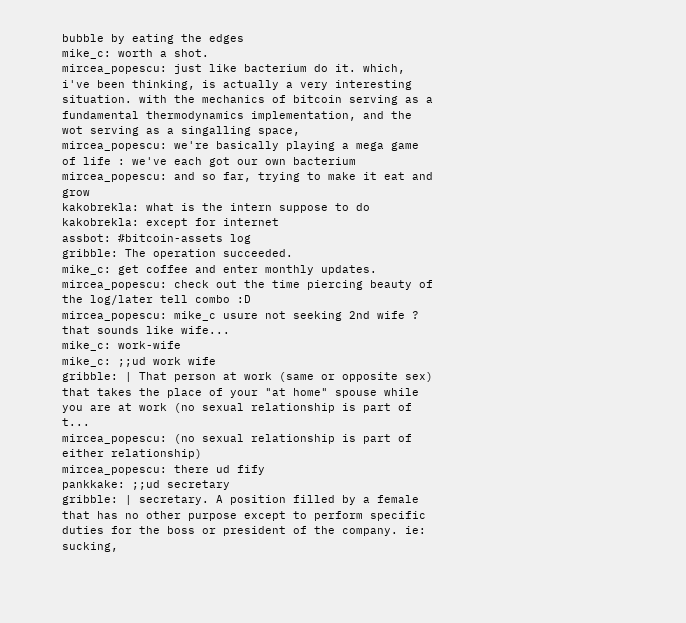bubble by eating the edges
mike_c: worth a shot.
mircea_popescu: just like bacterium do it. which, i've been thinking, is actually a very interesting situation. with the mechanics of bitcoin serving as a fundamental thermodynamics implementation, and the wot serving as a singalling space,
mircea_popescu: we're basically playing a mega game of life : we've each got our own bacterium
mircea_popescu: and so far, trying to make it eat and grow
kakobrekla: what is the intern suppose to do
kakobrekla: except for internet
assbot: #bitcoin-assets log
gribble: The operation succeeded.
mike_c: get coffee and enter monthly updates.
mircea_popescu: check out the time piercing beauty of the log/later tell combo :D
mircea_popescu: mike_c usure not seeking 2nd wife ? that sounds like wife...
mike_c: work-wife
mike_c: ;;ud work wife
gribble: | That person at work (same or opposite sex) that takes the place of your "at home" spouse while you are at work (no sexual relationship is part of t...
mircea_popescu: (no sexual relationship is part of either relationship)
mircea_popescu: there ud fify
pankkake: ;;ud secretary
gribble: | secretary. A position filled by a female that has no other purpose except to perform specific duties for the boss or president of the company. ie: sucking,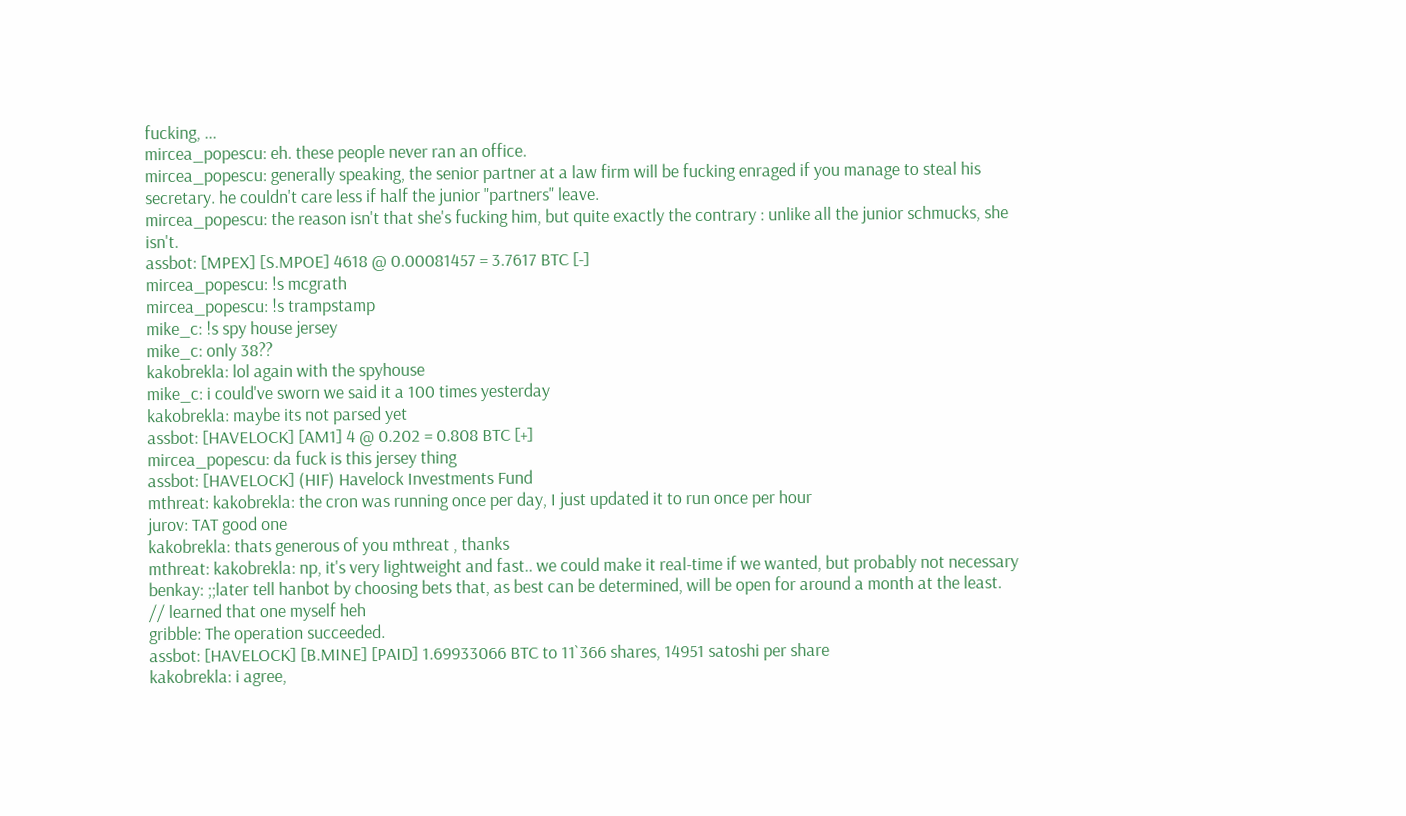fucking, ...
mircea_popescu: eh. these people never ran an office.
mircea_popescu: generally speaking, the senior partner at a law firm will be fucking enraged if you manage to steal his secretary. he couldn't care less if half the junior "partners" leave.
mircea_popescu: the reason isn't that she's fucking him, but quite exactly the contrary : unlike all the junior schmucks, she isn't.
assbot: [MPEX] [S.MPOE] 4618 @ 0.00081457 = 3.7617 BTC [-]
mircea_popescu: !s mcgrath
mircea_popescu: !s trampstamp
mike_c: !s spy house jersey
mike_c: only 38??
kakobrekla: lol again with the spyhouse
mike_c: i could've sworn we said it a 100 times yesterday
kakobrekla: maybe its not parsed yet
assbot: [HAVELOCK] [AM1] 4 @ 0.202 = 0.808 BTC [+]
mircea_popescu: da fuck is this jersey thing
assbot: [HAVELOCK] (HIF) Havelock Investments Fund
mthreat: kakobrekla: the cron was running once per day, I just updated it to run once per hour
jurov: TAT good one
kakobrekla: thats generous of you mthreat , thanks
mthreat: kakobrekla: np, it's very lightweight and fast.. we could make it real-time if we wanted, but probably not necessary
benkay: ;;later tell hanbot by choosing bets that, as best can be determined, will be open for around a month at the least. // learned that one myself heh
gribble: The operation succeeded.
assbot: [HAVELOCK] [B.MINE] [PAID] 1.69933066 BTC to 11`366 shares, 14951 satoshi per share
kakobrekla: i agree,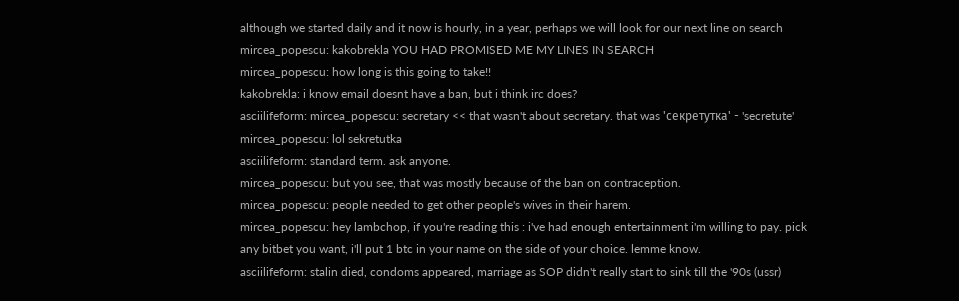although we started daily and it now is hourly, in a year, perhaps we will look for our next line on search
mircea_popescu: kakobrekla YOU HAD PROMISED ME MY LINES IN SEARCH
mircea_popescu: how long is this going to take!!
kakobrekla: i know email doesnt have a ban, but i think irc does?
asciilifeform: mircea_popescu: secretary << that wasn't about secretary. that was 'секретутка' - 'secretute'
mircea_popescu: lol sekretutka
asciilifeform: standard term. ask anyone.
mircea_popescu: but you see, that was mostly because of the ban on contraception.
mircea_popescu: people needed to get other people's wives in their harem.
mircea_popescu: hey lambchop, if you're reading this : i've had enough entertainment i'm willing to pay. pick any bitbet you want, i'll put 1 btc in your name on the side of your choice. lemme know.
asciilifeform: stalin died, condoms appeared, marriage as SOP didn't really start to sink till the '90s (ussr)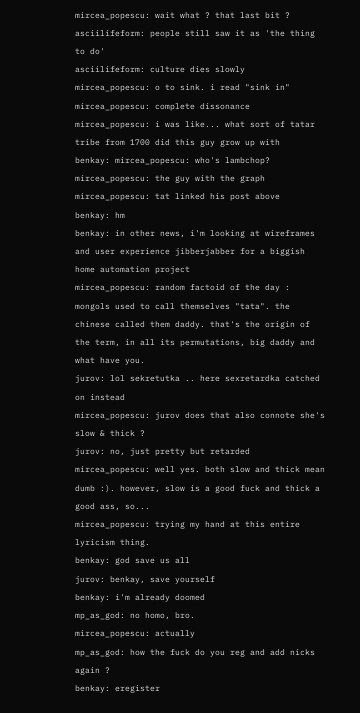mircea_popescu: wait what ? that last bit ?
asciilifeform: people still saw it as 'the thing to do'
asciilifeform: culture dies slowly
mircea_popescu: o to sink. i read "sink in"
mircea_popescu: complete dissonance
mircea_popescu: i was like... what sort of tatar tribe from 1700 did this guy grow up with
benkay: mircea_popescu: who's lambchop?
mircea_popescu: the guy with the graph
mircea_popescu: tat linked his post above
benkay: hm
benkay: in other news, i'm looking at wireframes and user experience jibberjabber for a biggish home automation project
mircea_popescu: random factoid of the day : mongols used to call themselves "tata". the chinese called them daddy. that's the origin of the term, in all its permutations, big daddy and what have you.
jurov: lol sekretutka .. here sexretardka catched on instead
mircea_popescu: jurov does that also connote she's slow & thick ?
jurov: no, just pretty but retarded
mircea_popescu: well yes. both slow and thick mean dumb :). however, slow is a good fuck and thick a good ass, so...
mircea_popescu: trying my hand at this entire lyricism thing.
benkay: god save us all
jurov: benkay, save yourself
benkay: i'm already doomed
mp_as_god: no homo, bro.
mircea_popescu: actually
mp_as_god: how the fuck do you reg and add nicks again ?
benkay: eregister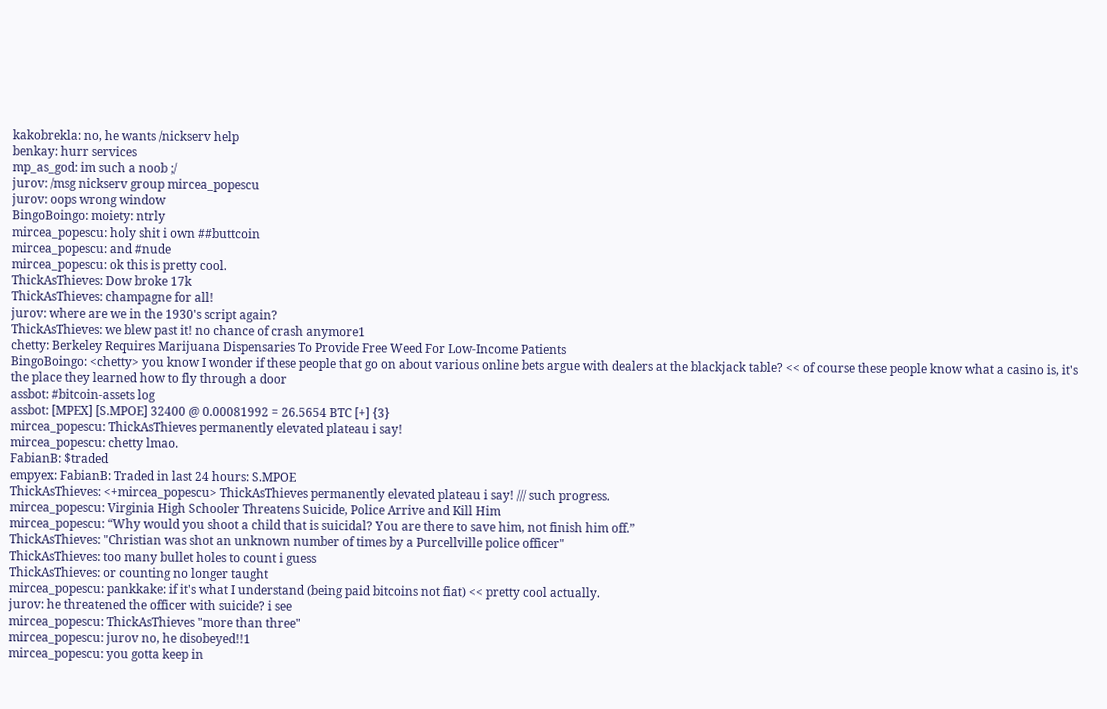kakobrekla: no, he wants /nickserv help
benkay: hurr services
mp_as_god: im such a noob ;/
jurov: /msg nickserv group mircea_popescu
jurov: oops wrong window
BingoBoingo: moiety: ntrly
mircea_popescu: holy shit i own ##buttcoin
mircea_popescu: and #nude
mircea_popescu: ok this is pretty cool.
ThickAsThieves: Dow broke 17k
ThickAsThieves: champagne for all!
jurov: where are we in the 1930's script again?
ThickAsThieves: we blew past it! no chance of crash anymore1
chetty: Berkeley Requires Marijuana Dispensaries To Provide Free Weed For Low-Income Patients
BingoBoingo: <chetty> you know I wonder if these people that go on about various online bets argue with dealers at the blackjack table? << of course these people know what a casino is, it's the place they learned how to fly through a door
assbot: #bitcoin-assets log
assbot: [MPEX] [S.MPOE] 32400 @ 0.00081992 = 26.5654 BTC [+] {3}
mircea_popescu: ThickAsThieves permanently elevated plateau i say!
mircea_popescu: chetty lmao.
FabianB: $traded
empyex: FabianB: Traded in last 24 hours: S.MPOE
ThickAsThieves: <+mircea_popescu> ThickAsThieves permanently elevated plateau i say! /// such progress.
mircea_popescu: Virginia High Schooler Threatens Suicide, Police Arrive and Kill Him
mircea_popescu: “Why would you shoot a child that is suicidal? You are there to save him, not finish him off.”
ThickAsThieves: "Christian was shot an unknown number of times by a Purcellville police officer"
ThickAsThieves: too many bullet holes to count i guess
ThickAsThieves: or counting no longer taught
mircea_popescu: pankkake: if it's what I understand (being paid bitcoins not fiat) << pretty cool actually.
jurov: he threatened the officer with suicide? i see
mircea_popescu: ThickAsThieves "more than three"
mircea_popescu: jurov no, he disobeyed!!1
mircea_popescu: you gotta keep in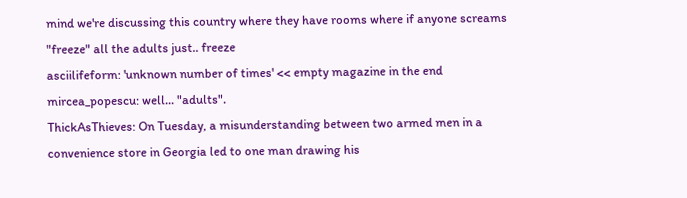mind we're discussing this country where they have rooms where if anyone screams "freeze" all the adults just.. freeze
asciilifeform: 'unknown number of times' << empty magazine in the end
mircea_popescu: well... "adults".
ThickAsThieves: On Tuesday, a misunderstanding between two armed men in a convenience store in Georgia led to one man drawing his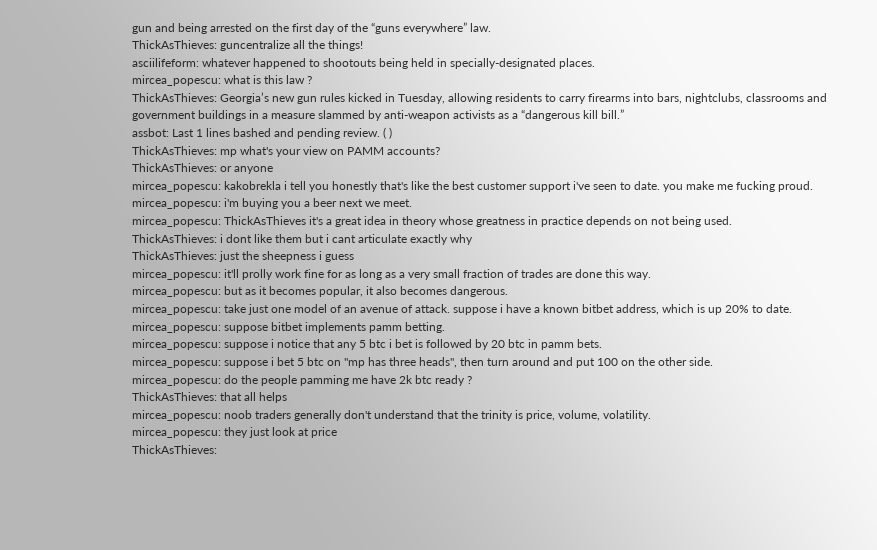gun and being arrested on the first day of the “guns everywhere” law.
ThickAsThieves: guncentralize all the things!
asciilifeform: whatever happened to shootouts being held in specially-designated places.
mircea_popescu: what is this law ?
ThickAsThieves: Georgia’s new gun rules kicked in Tuesday, allowing residents to carry firearms into bars, nightclubs, classrooms and government buildings in a measure slammed by anti-weapon activists as a “dangerous kill bill.”
assbot: Last 1 lines bashed and pending review. ( )
ThickAsThieves: mp what's your view on PAMM accounts?
ThickAsThieves: or anyone
mircea_popescu: kakobrekla i tell you honestly that's like the best customer support i've seen to date. you make me fucking proud.
mircea_popescu: i'm buying you a beer next we meet.
mircea_popescu: ThickAsThieves it's a great idea in theory whose greatness in practice depends on not being used.
ThickAsThieves: i dont like them but i cant articulate exactly why
ThickAsThieves: just the sheepness i guess
mircea_popescu: it'll prolly work fine for as long as a very small fraction of trades are done this way.
mircea_popescu: but as it becomes popular, it also becomes dangerous.
mircea_popescu: take just one model of an avenue of attack. suppose i have a known bitbet address, which is up 20% to date.
mircea_popescu: suppose bitbet implements pamm betting.
mircea_popescu: suppose i notice that any 5 btc i bet is followed by 20 btc in pamm bets.
mircea_popescu: suppose i bet 5 btc on "mp has three heads", then turn around and put 100 on the other side.
mircea_popescu: do the people pamming me have 2k btc ready ?
ThickAsThieves: that all helps
mircea_popescu: noob traders generally don't understand that the trinity is price, volume, volatility.
mircea_popescu: they just look at price
ThickAsThieves: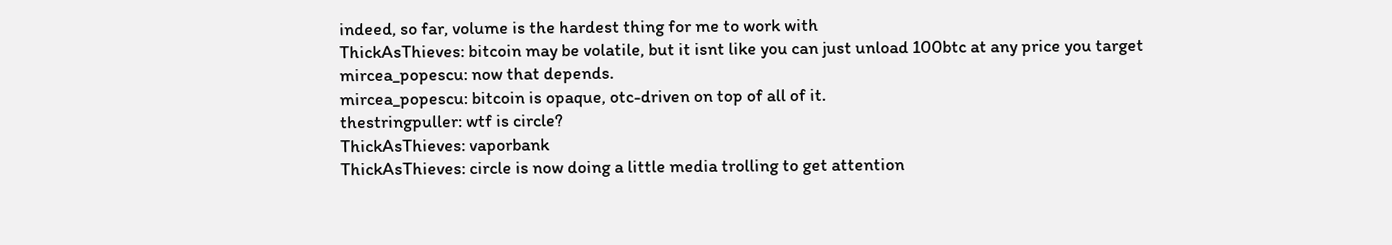indeed, so far, volume is the hardest thing for me to work with
ThickAsThieves: bitcoin may be volatile, but it isnt like you can just unload 100btc at any price you target
mircea_popescu: now that depends.
mircea_popescu: bitcoin is opaque, otc-driven on top of all of it.
thestringpuller: wtf is circle?
ThickAsThieves: vaporbank
ThickAsThieves: circle is now doing a little media trolling to get attention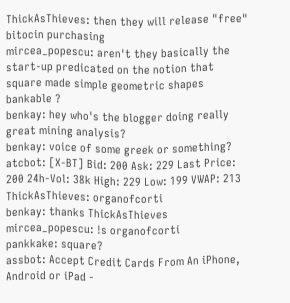ThickAsThieves: then they will release "free" bitocin purchasing
mircea_popescu: aren't they basically the start-up predicated on the notion that square made simple geometric shapes bankable ?
benkay: hey who's the blogger doing really great mining analysis?
benkay: voice of some greek or something?
atcbot: [X-BT] Bid: 200 Ask: 229 Last Price: 200 24h-Vol: 38k High: 229 Low: 199 VWAP: 213
ThickAsThieves: organofcorti
benkay: thanks ThickAsThieves
mircea_popescu: !s organofcorti
pankkake: square?
assbot: Accept Credit Cards From An iPhone, Android or iPad -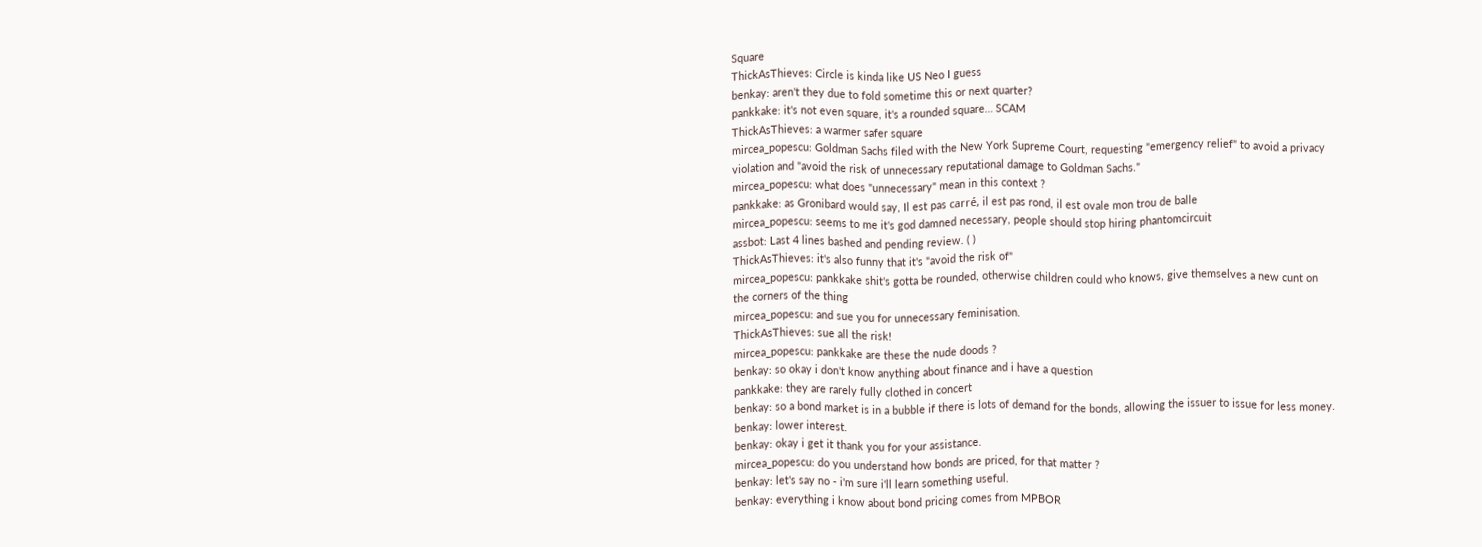Square
ThickAsThieves: Circle is kinda like US Neo I guess
benkay: aren't they due to fold sometime this or next quarter?
pankkake: it's not even square, it's a rounded square… SCAM
ThickAsThieves: a warmer safer square
mircea_popescu: Goldman Sachs filed with the New York Supreme Court, requesting "emergency relief" to avoid a privacy violation and "avoid the risk of unnecessary reputational damage to Goldman Sachs."
mircea_popescu: what does "unnecessary" mean in this context ?
pankkake: as Gronibard would say, Il est pas carré, il est pas rond, il est ovale mon trou de balle
mircea_popescu: seems to me it's god damned necessary, people should stop hiring phantomcircuit
assbot: Last 4 lines bashed and pending review. ( )
ThickAsThieves: it's also funny that it's "avoid the risk of"
mircea_popescu: pankkake shit's gotta be rounded, otherwise children could who knows, give themselves a new cunt on the corners of the thing
mircea_popescu: and sue you for unnecessary feminisation.
ThickAsThieves: sue all the risk!
mircea_popescu: pankkake are these the nude doods ?
benkay: so okay i don't know anything about finance and i have a question
pankkake: they are rarely fully clothed in concert
benkay: so a bond market is in a bubble if there is lots of demand for the bonds, allowing the issuer to issue for less money.
benkay: lower interest.
benkay: okay i get it thank you for your assistance.
mircea_popescu: do you understand how bonds are priced, for that matter ?
benkay: let's say no - i'm sure i'll learn something useful.
benkay: everything i know about bond pricing comes from MPBOR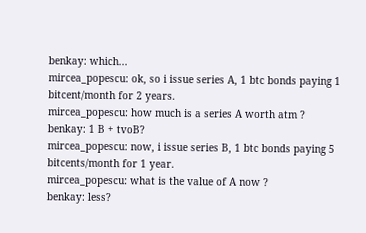benkay: which...
mircea_popescu: ok, so i issue series A, 1 btc bonds paying 1 bitcent/month for 2 years.
mircea_popescu: how much is a series A worth atm ?
benkay: 1 B + tvoB?
mircea_popescu: now, i issue series B, 1 btc bonds paying 5 bitcents/month for 1 year.
mircea_popescu: what is the value of A now ?
benkay: less?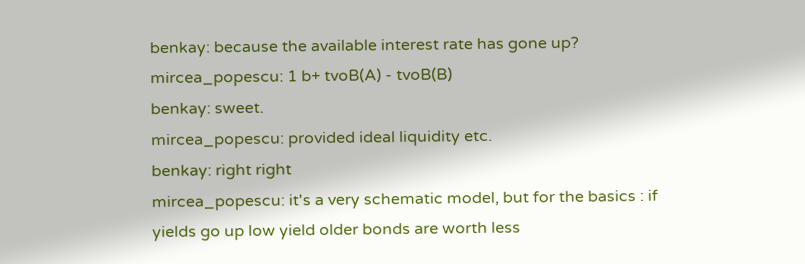benkay: because the available interest rate has gone up?
mircea_popescu: 1 b+ tvoB(A) - tvoB(B)
benkay: sweet.
mircea_popescu: provided ideal liquidity etc.
benkay: right right
mircea_popescu: it's a very schematic model, but for the basics : if yields go up low yield older bonds are worth less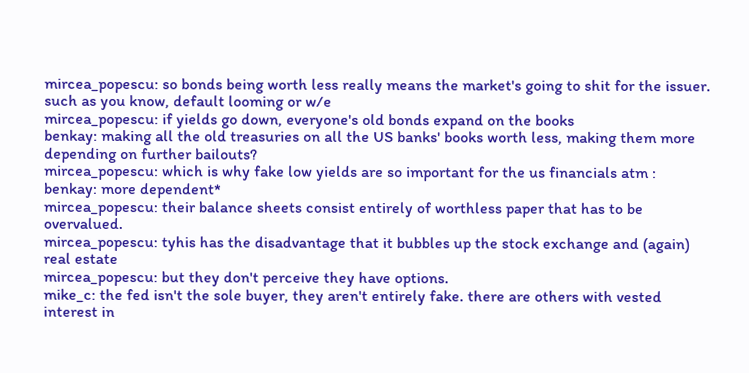mircea_popescu: so bonds being worth less really means the market's going to shit for the issuer. such as you know, default looming or w/e
mircea_popescu: if yields go down, everyone's old bonds expand on the books
benkay: making all the old treasuries on all the US banks' books worth less, making them more depending on further bailouts?
mircea_popescu: which is why fake low yields are so important for the us financials atm :
benkay: more dependent*
mircea_popescu: their balance sheets consist entirely of worthless paper that has to be overvalued.
mircea_popescu: tyhis has the disadvantage that it bubbles up the stock exchange and (again) real estate
mircea_popescu: but they don't perceive they have options.
mike_c: the fed isn't the sole buyer, they aren't entirely fake. there are others with vested interest in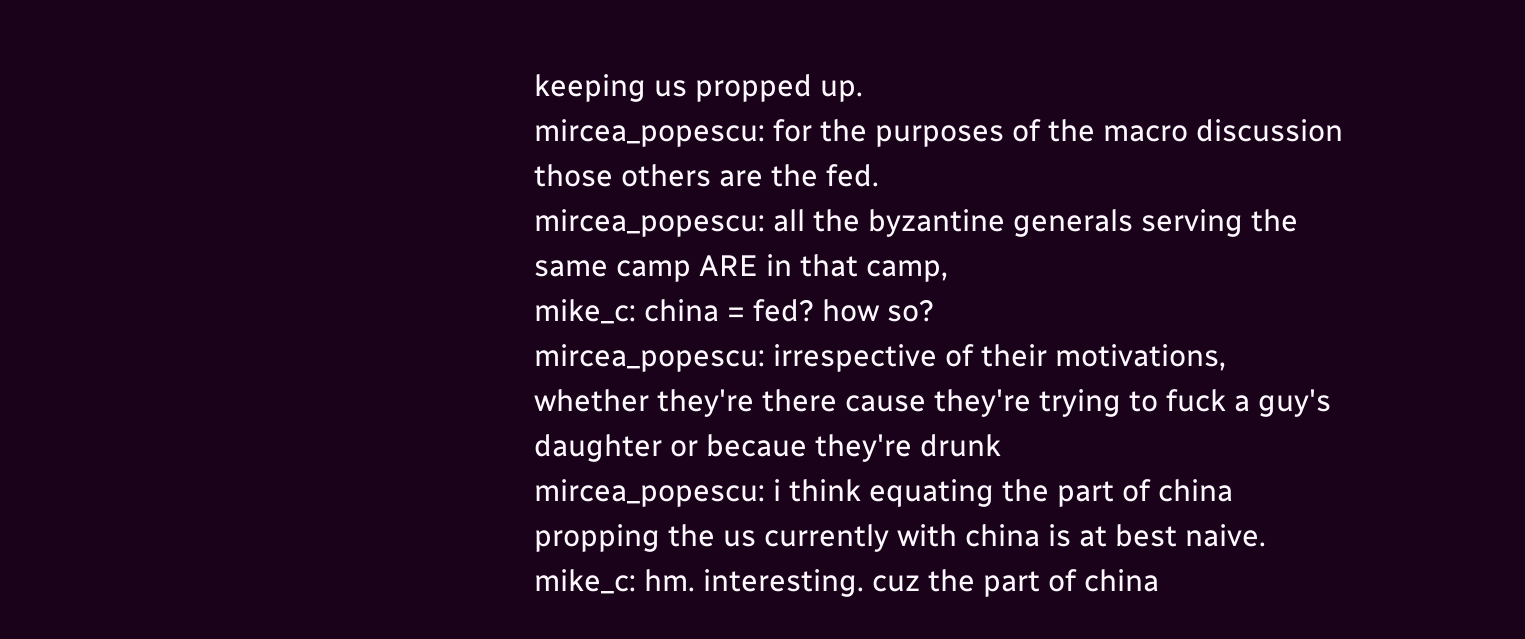keeping us propped up.
mircea_popescu: for the purposes of the macro discussion those others are the fed.
mircea_popescu: all the byzantine generals serving the same camp ARE in that camp,
mike_c: china = fed? how so?
mircea_popescu: irrespective of their motivations, whether they're there cause they're trying to fuck a guy's daughter or becaue they're drunk
mircea_popescu: i think equating the part of china propping the us currently with china is at best naive.
mike_c: hm. interesting. cuz the part of china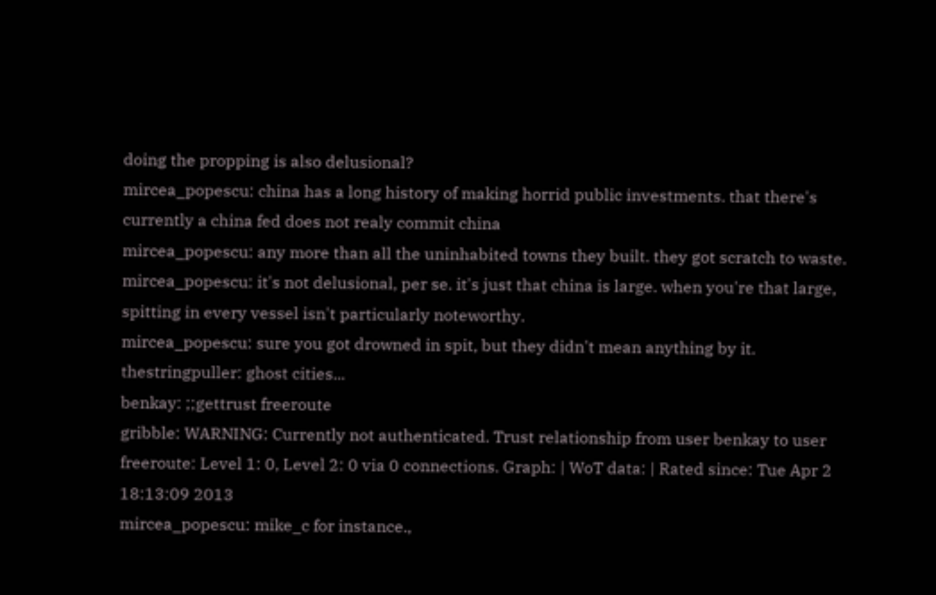doing the propping is also delusional?
mircea_popescu: china has a long history of making horrid public investments. that there's currently a china fed does not realy commit china
mircea_popescu: any more than all the uninhabited towns they built. they got scratch to waste.
mircea_popescu: it's not delusional, per se. it's just that china is large. when you're that large, spitting in every vessel isn't particularly noteworthy.
mircea_popescu: sure you got drowned in spit, but they didn't mean anything by it.
thestringpuller: ghost cities...
benkay: ;;gettrust freeroute
gribble: WARNING: Currently not authenticated. Trust relationship from user benkay to user freeroute: Level 1: 0, Level 2: 0 via 0 connections. Graph: | WoT data: | Rated since: Tue Apr 2 18:13:09 2013
mircea_popescu: mike_c for instance.,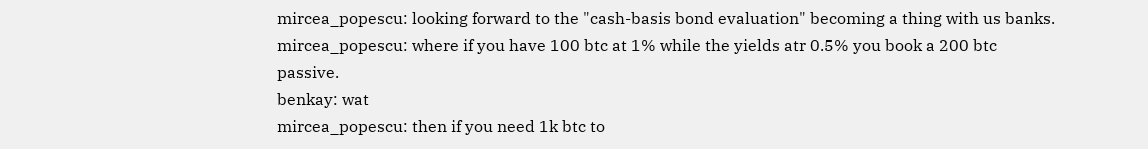mircea_popescu: looking forward to the "cash-basis bond evaluation" becoming a thing with us banks.
mircea_popescu: where if you have 100 btc at 1% while the yields atr 0.5% you book a 200 btc passive.
benkay: wat
mircea_popescu: then if you need 1k btc to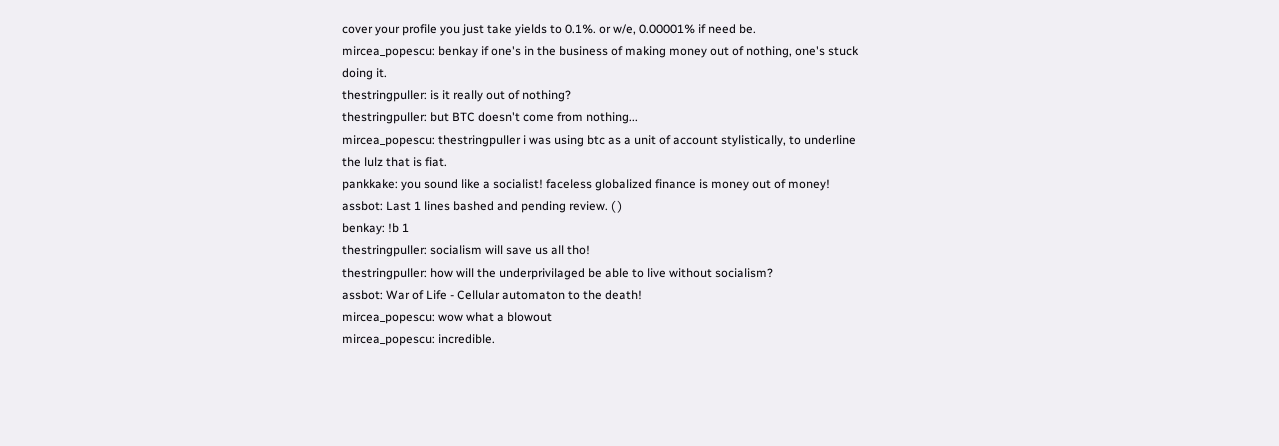cover your profile you just take yields to 0.1%. or w/e, 0.00001% if need be.
mircea_popescu: benkay if one's in the business of making money out of nothing, one's stuck doing it.
thestringpuller: is it really out of nothing?
thestringpuller: but BTC doesn't come from nothing...
mircea_popescu: thestringpuller i was using btc as a unit of account stylistically, to underline the lulz that is fiat.
pankkake: you sound like a socialist! faceless globalized finance is money out of money!
assbot: Last 1 lines bashed and pending review. ( )
benkay: !b 1
thestringpuller: socialism will save us all tho!
thestringpuller: how will the underprivilaged be able to live without socialism?
assbot: War of Life - Cellular automaton to the death!
mircea_popescu: wow what a blowout
mircea_popescu: incredible.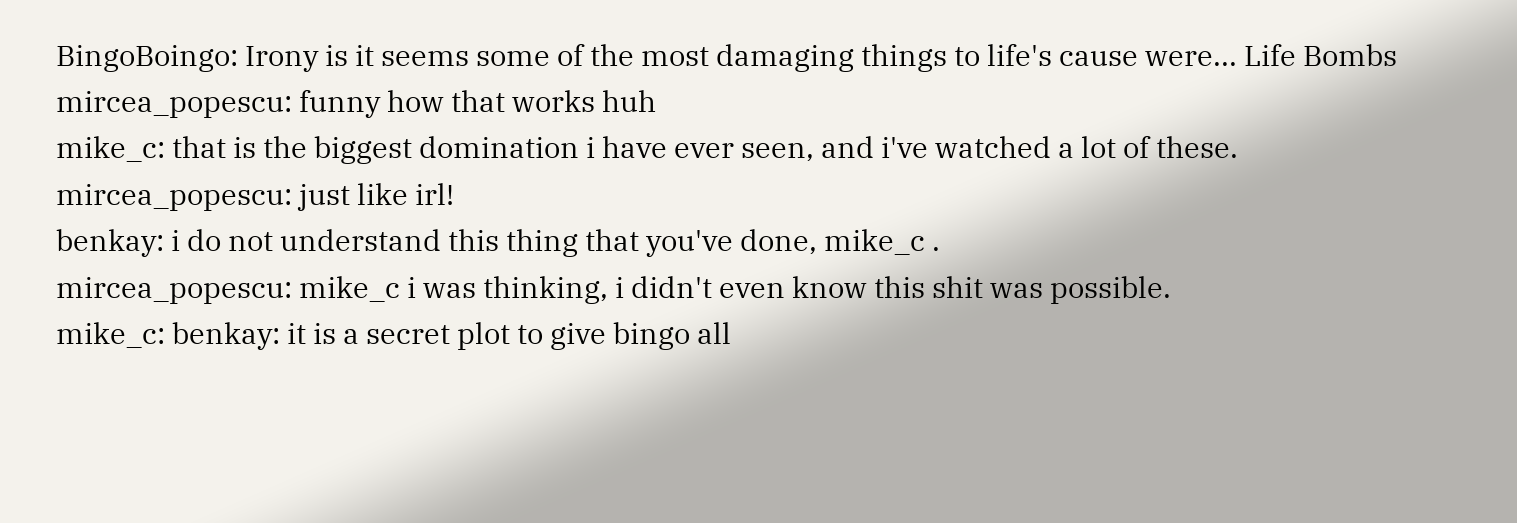BingoBoingo: Irony is it seems some of the most damaging things to life's cause were... Life Bombs
mircea_popescu: funny how that works huh
mike_c: that is the biggest domination i have ever seen, and i've watched a lot of these.
mircea_popescu: just like irl!
benkay: i do not understand this thing that you've done, mike_c .
mircea_popescu: mike_c i was thinking, i didn't even know this shit was possible.
mike_c: benkay: it is a secret plot to give bingo all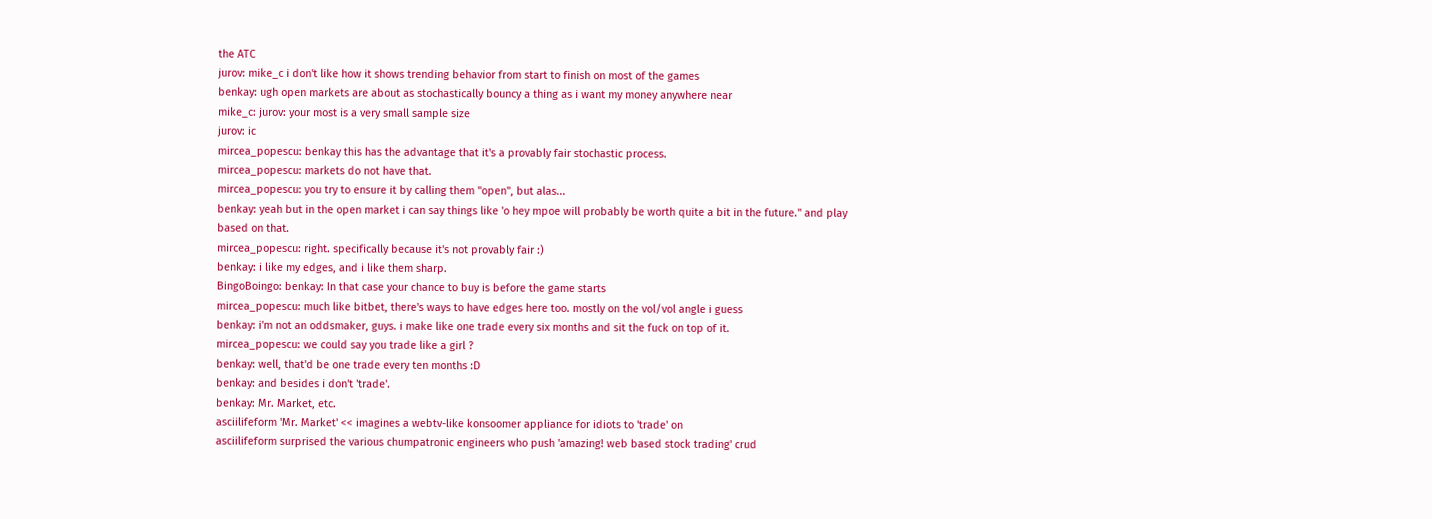the ATC
jurov: mike_c i don't like how it shows trending behavior from start to finish on most of the games
benkay: ugh open markets are about as stochastically bouncy a thing as i want my money anywhere near
mike_c: jurov: your most is a very small sample size
jurov: ic
mircea_popescu: benkay this has the advantage that it's a provably fair stochastic process.
mircea_popescu: markets do not have that.
mircea_popescu: you try to ensure it by calling them "open", but alas...
benkay: yeah but in the open market i can say things like 'o hey mpoe will probably be worth quite a bit in the future." and play based on that.
mircea_popescu: right. specifically because it's not provably fair :)
benkay: i like my edges, and i like them sharp.
BingoBoingo: benkay: In that case your chance to buy is before the game starts
mircea_popescu: much like bitbet, there's ways to have edges here too. mostly on the vol/vol angle i guess
benkay: i'm not an oddsmaker, guys. i make like one trade every six months and sit the fuck on top of it.
mircea_popescu: we could say you trade like a girl ?
benkay: well, that'd be one trade every ten months :D
benkay: and besides i don't 'trade'.
benkay: Mr. Market, etc.
asciilifeform 'Mr. Market' << imagines a webtv-like konsoomer appliance for idiots to 'trade' on
asciilifeform surprised the various chumpatronic engineers who push 'amazing! web based stock trading' crud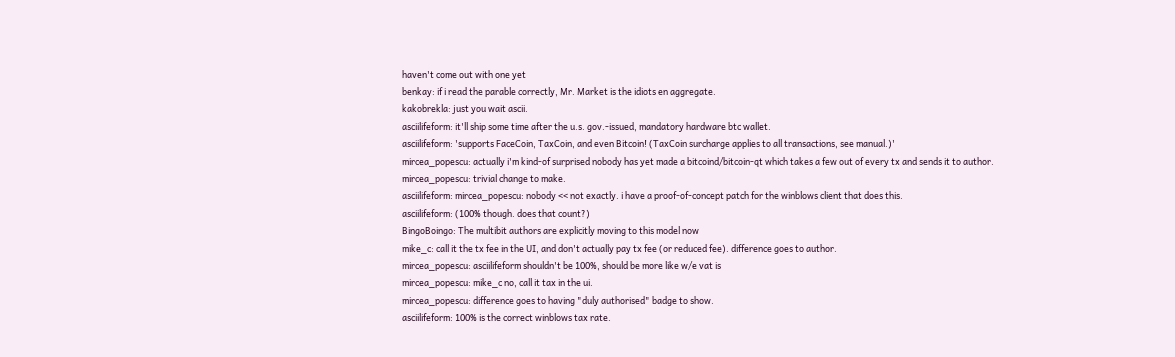haven't come out with one yet
benkay: if i read the parable correctly, Mr. Market is the idiots en aggregate.
kakobrekla: just you wait ascii.
asciilifeform: it'll ship some time after the u.s. gov.-issued, mandatory hardware btc wallet.
asciilifeform: 'supports FaceCoin, TaxCoin, and even Bitcoin! (TaxCoin surcharge applies to all transactions, see manual.)'
mircea_popescu: actually i'm kind-of surprised nobody has yet made a bitcoind/bitcoin-qt which takes a few out of every tx and sends it to author.
mircea_popescu: trivial change to make.
asciilifeform: mircea_popescu: nobody << not exactly. i have a proof-of-concept patch for the winblows client that does this.
asciilifeform: (100% though. does that count?)
BingoBoingo: The multibit authors are explicitly moving to this model now
mike_c: call it the tx fee in the UI, and don't actually pay tx fee (or reduced fee). difference goes to author.
mircea_popescu: asciilifeform shouldn't be 100%, should be more like w/e vat is
mircea_popescu: mike_c no, call it tax in the ui.
mircea_popescu: difference goes to having "duly authorised" badge to show.
asciilifeform: 100% is the correct winblows tax rate.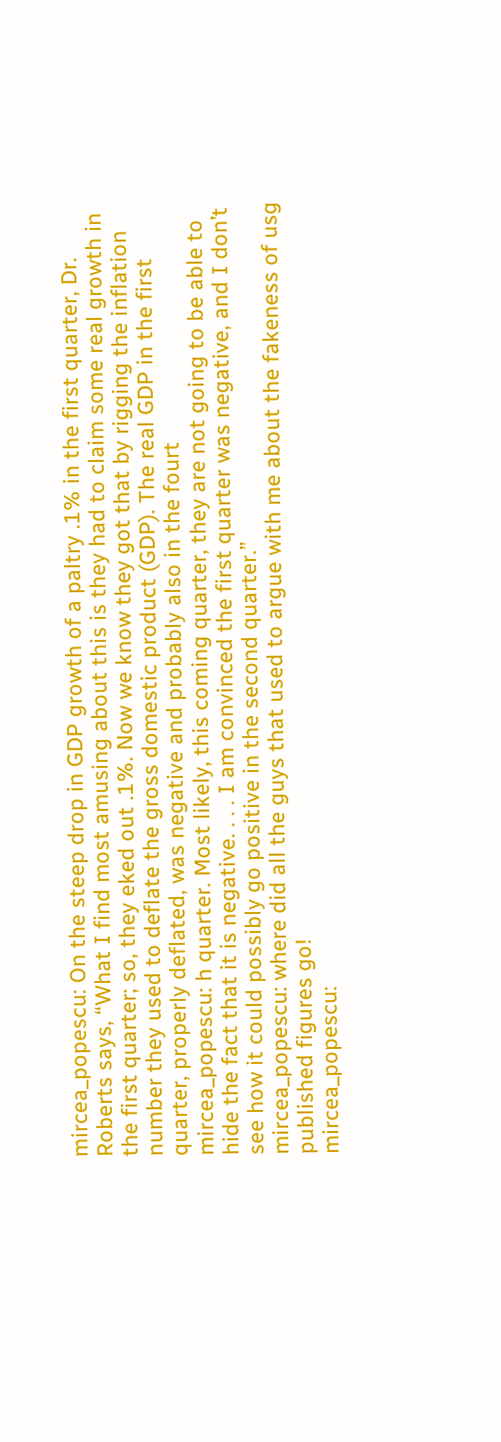mircea_popescu: On the steep drop in GDP growth of a paltry .1% in the first quarter, Dr. Roberts says, “What I find most amusing about this is they had to claim some real growth in the first quarter; so, they eked out .1%. Now we know they got that by rigging the inflation number they used to deflate the gross domestic product (GDP). The real GDP in the first quarter, properly deflated, was negative and probably also in the fourt
mircea_popescu: h quarter. Most likely, this coming quarter, they are not going to be able to hide the fact that it is negative. . . . I am convinced the first quarter was negative, and I don’t see how it could possibly go positive in the second quarter.”
mircea_popescu: where did all the guys that used to argue with me about the fakeness of usg published figures go!
mircea_popescu: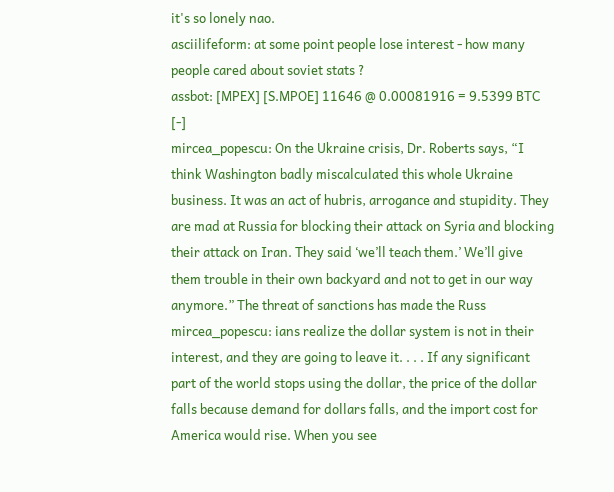it's so lonely nao.
asciilifeform: at some point people lose interest - how many people cared about soviet stats ?
assbot: [MPEX] [S.MPOE] 11646 @ 0.00081916 = 9.5399 BTC [-]
mircea_popescu: On the Ukraine crisis, Dr. Roberts says, “I think Washington badly miscalculated this whole Ukraine business. It was an act of hubris, arrogance and stupidity. They are mad at Russia for blocking their attack on Syria and blocking their attack on Iran. They said ‘we’ll teach them.’ We’ll give them trouble in their own backyard and not to get in our way anymore.” The threat of sanctions has made the Russ
mircea_popescu: ians realize the dollar system is not in their interest, and they are going to leave it. . . . If any significant part of the world stops using the dollar, the price of the dollar falls because demand for dollars falls, and the import cost for America would rise. When you see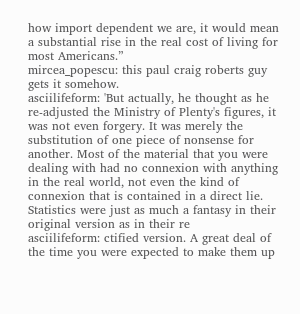how import dependent we are, it would mean a substantial rise in the real cost of living for most Americans.”
mircea_popescu: this paul craig roberts guy gets it somehow.
asciilifeform: 'But actually, he thought as he re-adjusted the Ministry of Plenty's figures, it was not even forgery. It was merely the substitution of one piece of nonsense for another. Most of the material that you were dealing with had no connexion with anything in the real world, not even the kind of connexion that is contained in a direct lie. Statistics were just as much a fantasy in their original version as in their re
asciilifeform: ctified version. A great deal of the time you were expected to make them up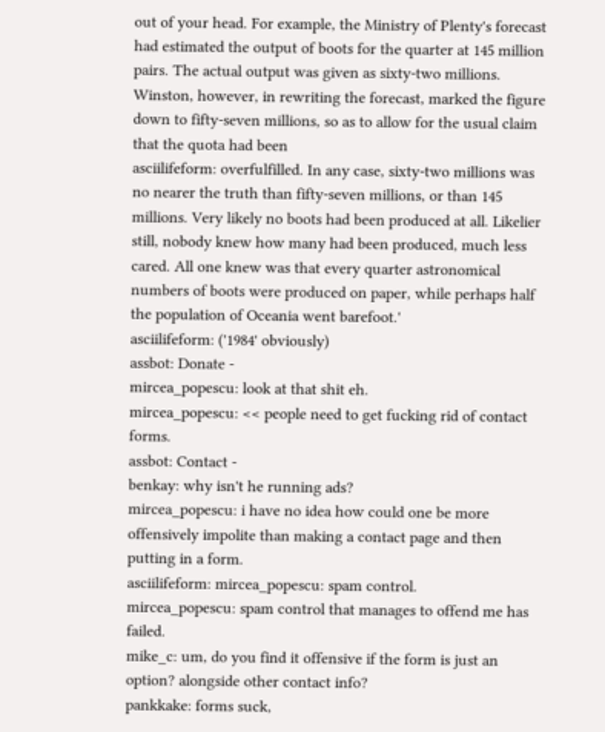out of your head. For example, the Ministry of Plenty's forecast had estimated the output of boots for the quarter at 145 million pairs. The actual output was given as sixty-two millions. Winston, however, in rewriting the forecast, marked the figure down to fifty-seven millions, so as to allow for the usual claim that the quota had been
asciilifeform: overfulfilled. In any case, sixty-two millions was no nearer the truth than fifty-seven millions, or than 145 millions. Very likely no boots had been produced at all. Likelier still, nobody knew how many had been produced, much less cared. All one knew was that every quarter astronomical numbers of boots were produced on paper, while perhaps half the population of Oceania went barefoot.'
asciilifeform: ('1984' obviously)
assbot: Donate -
mircea_popescu: look at that shit eh.
mircea_popescu: << people need to get fucking rid of contact forms.
assbot: Contact -
benkay: why isn't he running ads?
mircea_popescu: i have no idea how could one be more offensively impolite than making a contact page and then putting in a form.
asciilifeform: mircea_popescu: spam control.
mircea_popescu: spam control that manages to offend me has failed.
mike_c: um, do you find it offensive if the form is just an option? alongside other contact info?
pankkake: forms suck,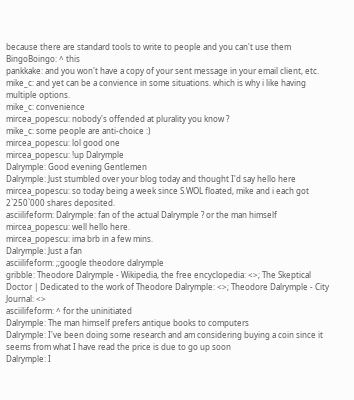because there are standard tools to write to people and you can't use them
BingoBoingo: ^ this
pankkake: and you won't have a copy of your sent message in your email client, etc.
mike_c: and yet can be a convience in some situations. which is why i like having multiple options.
mike_c: convenience
mircea_popescu: nobody's offended at plurality you know ?
mike_c: some people are anti-choice :)
mircea_popescu: lol good one
mircea_popescu: !up Dalrymple
Dalrymple: Good evening Gentlemen
Dalrymple: Just stumbled over your blog today and thought I'd say hello here
mircea_popescu: so today being a week since S.WOL floated, mike and i each got 2`250`000 shares deposited.
asciilifeform: Dalrymple: fan of the actual Dalrymple ? or the man himself
mircea_popescu: well hello here.
mircea_popescu: ima brb in a few mins.
Dalrymple: Just a fan
asciilifeform: ;;google theodore dalrymple
gribble: Theodore Dalrymple - Wikipedia, the free encyclopedia: <>; The Skeptical Doctor | Dedicated to the work of Theodore Dalrymple: <>; Theodore Dalrymple - City Journal: <>
asciilifeform: ^ for the uninitiated
Dalrymple: The man himself prefers antique books to computers
Dalrymple: I've been doing some research and am considering buying a coin since it seems from what I have read the price is due to go up soon
Dalrymple: I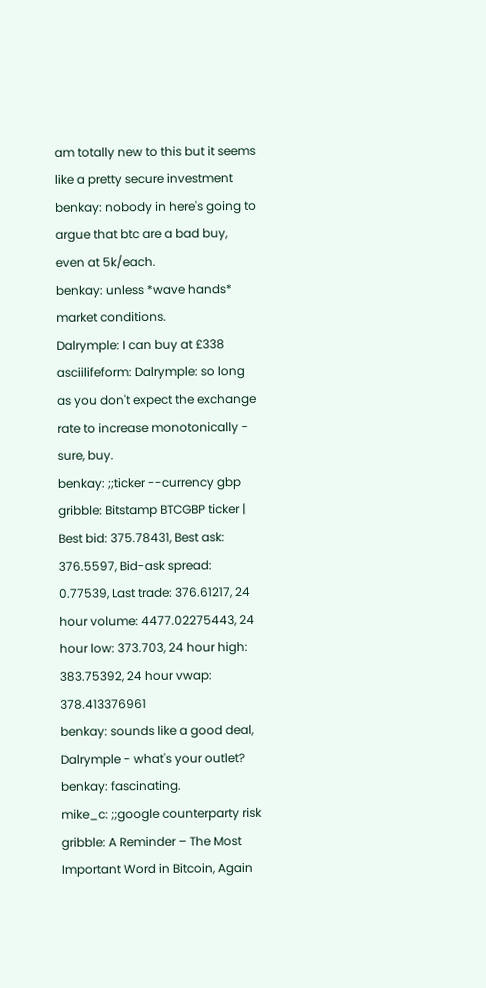am totally new to this but it seems like a pretty secure investment
benkay: nobody in here's going to argue that btc are a bad buy, even at 5k/each.
benkay: unless *wave hands* market conditions.
Dalrymple: I can buy at £338
asciilifeform: Dalrymple: so long as you don't expect the exchange rate to increase monotonically - sure, buy.
benkay: ;;ticker --currency gbp
gribble: Bitstamp BTCGBP ticker | Best bid: 375.78431, Best ask: 376.5597, Bid-ask spread: 0.77539, Last trade: 376.61217, 24 hour volume: 4477.02275443, 24 hour low: 373.703, 24 hour high: 383.75392, 24 hour vwap: 378.413376961
benkay: sounds like a good deal, Dalrymple - what's your outlet?
benkay: fascinating.
mike_c: ;;google counterparty risk
gribble: A Reminder – The Most Important Word in Bitcoin, Again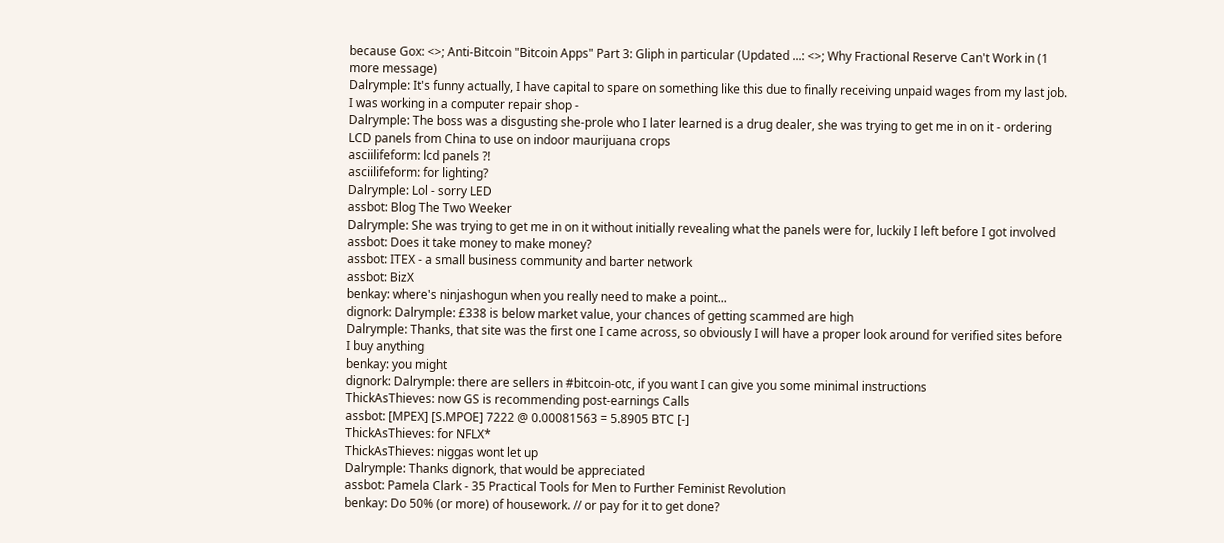because Gox: <>; Anti-Bitcoin "Bitcoin Apps" Part 3: Gliph in particular (Updated ...: <>; Why Fractional Reserve Can't Work in (1 more message)
Dalrymple: It's funny actually, I have capital to spare on something like this due to finally receiving unpaid wages from my last job. I was working in a computer repair shop -
Dalrymple: The boss was a disgusting she-prole who I later learned is a drug dealer, she was trying to get me in on it - ordering LCD panels from China to use on indoor maurijuana crops
asciilifeform: lcd panels ?!
asciilifeform: for lighting?
Dalrymple: Lol - sorry LED
assbot: Blog The Two Weeker
Dalrymple: She was trying to get me in on it without initially revealing what the panels were for, luckily I left before I got involved
assbot: Does it take money to make money?
assbot: ITEX - a small business community and barter network
assbot: BizX
benkay: where's ninjashogun when you really need to make a point...
dignork: Dalrymple: £338 is below market value, your chances of getting scammed are high
Dalrymple: Thanks, that site was the first one I came across, so obviously I will have a proper look around for verified sites before I buy anything
benkay: you might
dignork: Dalrymple: there are sellers in #bitcoin-otc, if you want I can give you some minimal instructions
ThickAsThieves: now GS is recommending post-earnings Calls
assbot: [MPEX] [S.MPOE] 7222 @ 0.00081563 = 5.8905 BTC [-]
ThickAsThieves: for NFLX*
ThickAsThieves: niggas wont let up
Dalrymple: Thanks dignork, that would be appreciated
assbot: Pamela Clark - 35 Practical Tools for Men to Further Feminist Revolution
benkay: Do 50% (or more) of housework. // or pay for it to get done?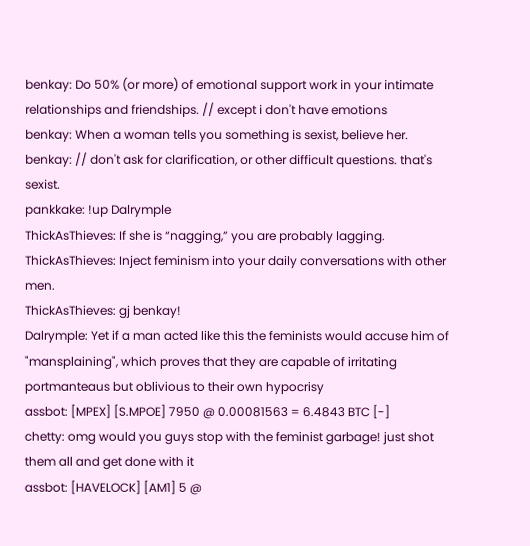benkay: Do 50% (or more) of emotional support work in your intimate relationships and friendships. // except i don't have emotions
benkay: When a woman tells you something is sexist, believe her.
benkay: // don't ask for clarification, or other difficult questions. that's sexist.
pankkake: !up Dalrymple
ThickAsThieves: If she is “nagging,” you are probably lagging.
ThickAsThieves: Inject feminism into your daily conversations with other men.
ThickAsThieves: gj benkay!
Dalrymple: Yet if a man acted like this the feminists would accuse him of "mansplaining", which proves that they are capable of irritating portmanteaus but oblivious to their own hypocrisy
assbot: [MPEX] [S.MPOE] 7950 @ 0.00081563 = 6.4843 BTC [-]
chetty: omg would you guys stop with the feminist garbage! just shot them all and get done with it
assbot: [HAVELOCK] [AM1] 5 @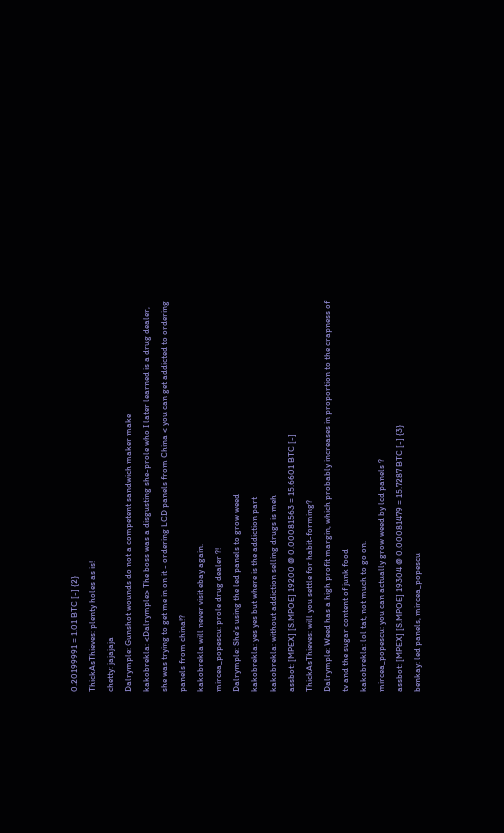0.20199991 = 1.01 BTC [-] {2}
ThickAsThieves: plenty holes as is!
chetty: jajajaja
Dalrymple: Gunshot wounds do not a competent sandwich maker make
kakobrekla: <Dalrymple> The boss was a disgusting she-prole who I later learned is a drug dealer, she was trying to get me in on it - ordering LCD panels from China < you can get addicted to ordering panels from china!?
kakobrekla will never visit ebay again.
mircea_popescu: prole drug dealer ?!
Dalrymple: She's using the led panels to grow weed
kakobrekla: yes yes but where is the addiction part
kakobrekla: without addiction selling drugs is meh
assbot: [MPEX] [S.MPOE] 19200 @ 0.00081563 = 15.6601 BTC [-]
ThickAsThieves: will you settle for habit-forming?
Dalrymple: Weed has a high profit margin, which probably increases in proportion to the crapness of tv and the sugar content of junk food
kakobrekla: lol tat, not much to go on.
mircea_popescu: you can actually grow weed by lcd panels ?
assbot: [MPEX] [S.MPOE] 19304 @ 0.00081479 = 15.7287 BTC [-] {3}
benkay: led panels, mircea_popescu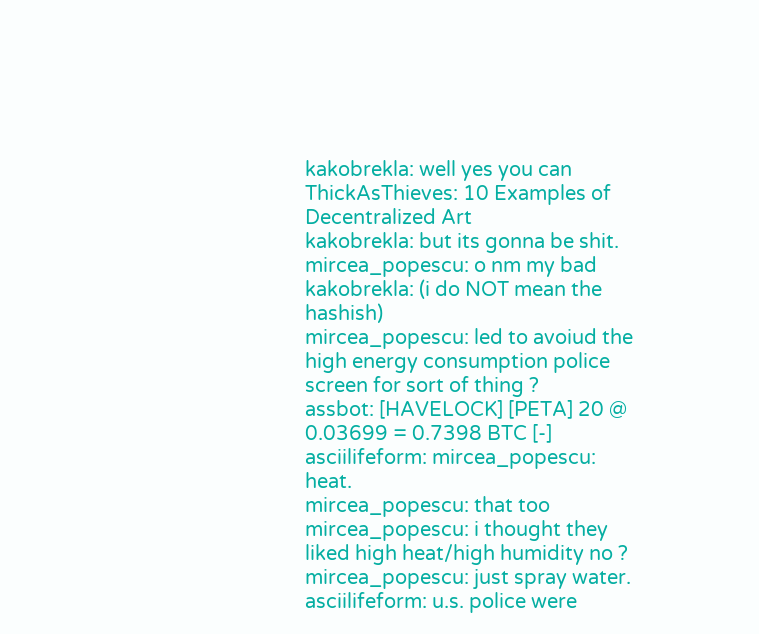kakobrekla: well yes you can
ThickAsThieves: 10 Examples of Decentralized Art
kakobrekla: but its gonna be shit.
mircea_popescu: o nm my bad
kakobrekla: (i do NOT mean the hashish)
mircea_popescu: led to avoiud the high energy consumption police screen for sort of thing ?
assbot: [HAVELOCK] [PETA] 20 @ 0.03699 = 0.7398 BTC [-]
asciilifeform: mircea_popescu: heat.
mircea_popescu: that too
mircea_popescu: i thought they liked high heat/high humidity no ?
mircea_popescu: just spray water.
asciilifeform: u.s. police were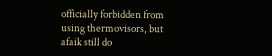officially forbidden from using thermovisors, but afaik still do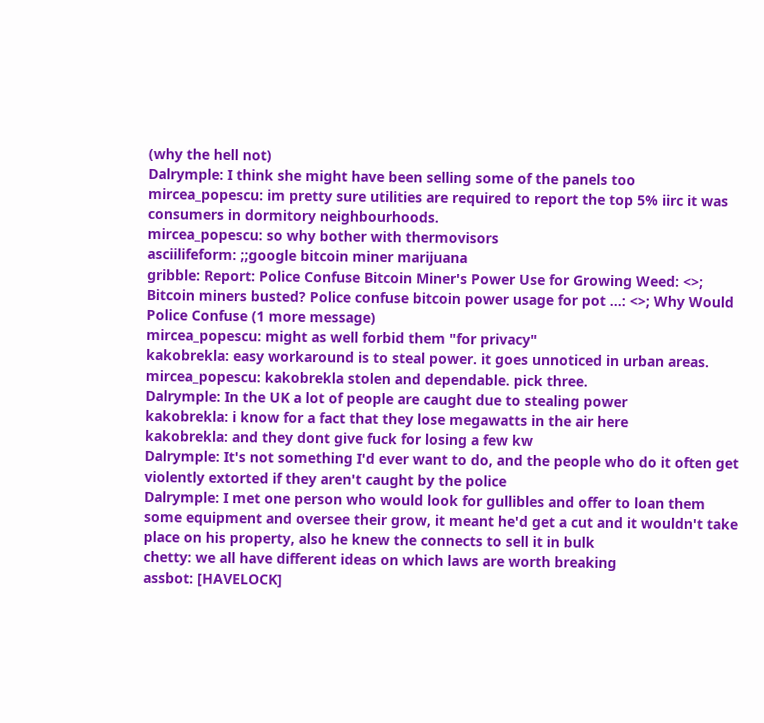(why the hell not)
Dalrymple: I think she might have been selling some of the panels too
mircea_popescu: im pretty sure utilities are required to report the top 5% iirc it was consumers in dormitory neighbourhoods.
mircea_popescu: so why bother with thermovisors
asciilifeform: ;;google bitcoin miner marijuana
gribble: Report: Police Confuse Bitcoin Miner's Power Use for Growing Weed: <>; Bitcoin miners busted? Police confuse bitcoin power usage for pot ...: <>; Why Would Police Confuse (1 more message)
mircea_popescu: might as well forbid them "for privacy"
kakobrekla: easy workaround is to steal power. it goes unnoticed in urban areas.
mircea_popescu: kakobrekla stolen and dependable. pick three.
Dalrymple: In the UK a lot of people are caught due to stealing power
kakobrekla: i know for a fact that they lose megawatts in the air here
kakobrekla: and they dont give fuck for losing a few kw
Dalrymple: It's not something I'd ever want to do, and the people who do it often get violently extorted if they aren't caught by the police
Dalrymple: I met one person who would look for gullibles and offer to loan them some equipment and oversee their grow, it meant he'd get a cut and it wouldn't take place on his property, also he knew the connects to sell it in bulk
chetty: we all have different ideas on which laws are worth breaking
assbot: [HAVELOCK]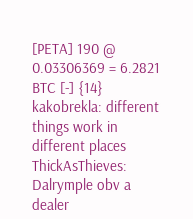[PETA] 190 @ 0.03306369 = 6.2821 BTC [-] {14}
kakobrekla: different things work in different places
ThickAsThieves: Dalrymple obv a dealer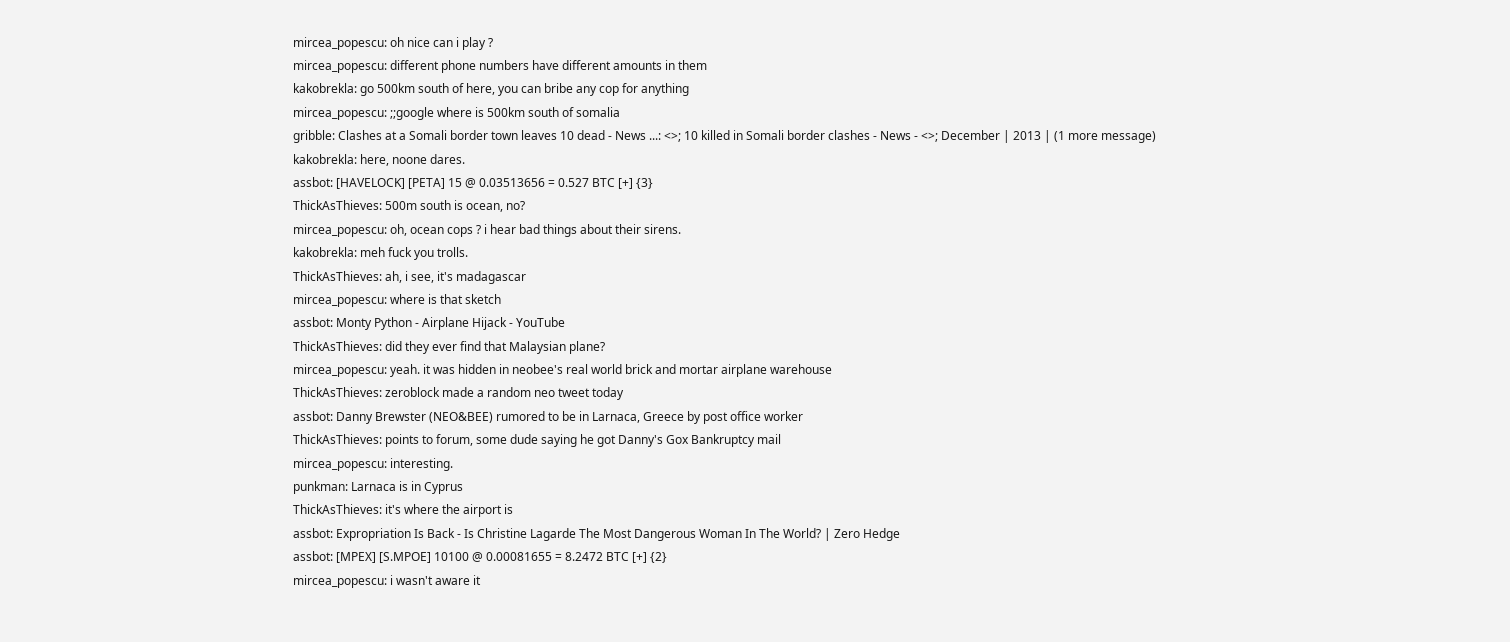mircea_popescu: oh nice can i play ?
mircea_popescu: different phone numbers have different amounts in them
kakobrekla: go 500km south of here, you can bribe any cop for anything
mircea_popescu: ;;google where is 500km south of somalia
gribble: Clashes at a Somali border town leaves 10 dead - News ...: <>; 10 killed in Somali border clashes - News - <>; December | 2013 | (1 more message)
kakobrekla: here, noone dares.
assbot: [HAVELOCK] [PETA] 15 @ 0.03513656 = 0.527 BTC [+] {3}
ThickAsThieves: 500m south is ocean, no?
mircea_popescu: oh, ocean cops ? i hear bad things about their sirens.
kakobrekla: meh fuck you trolls.
ThickAsThieves: ah, i see, it's madagascar
mircea_popescu: where is that sketch
assbot: Monty Python - Airplane Hijack - YouTube
ThickAsThieves: did they ever find that Malaysian plane?
mircea_popescu: yeah. it was hidden in neobee's real world brick and mortar airplane warehouse
ThickAsThieves: zeroblock made a random neo tweet today
assbot: Danny Brewster (NEO&BEE) rumored to be in Larnaca, Greece by post office worker
ThickAsThieves: points to forum, some dude saying he got Danny's Gox Bankruptcy mail
mircea_popescu: interesting.
punkman: Larnaca is in Cyprus
ThickAsThieves: it's where the airport is
assbot: Expropriation Is Back - Is Christine Lagarde The Most Dangerous Woman In The World? | Zero Hedge
assbot: [MPEX] [S.MPOE] 10100 @ 0.00081655 = 8.2472 BTC [+] {2}
mircea_popescu: i wasn't aware it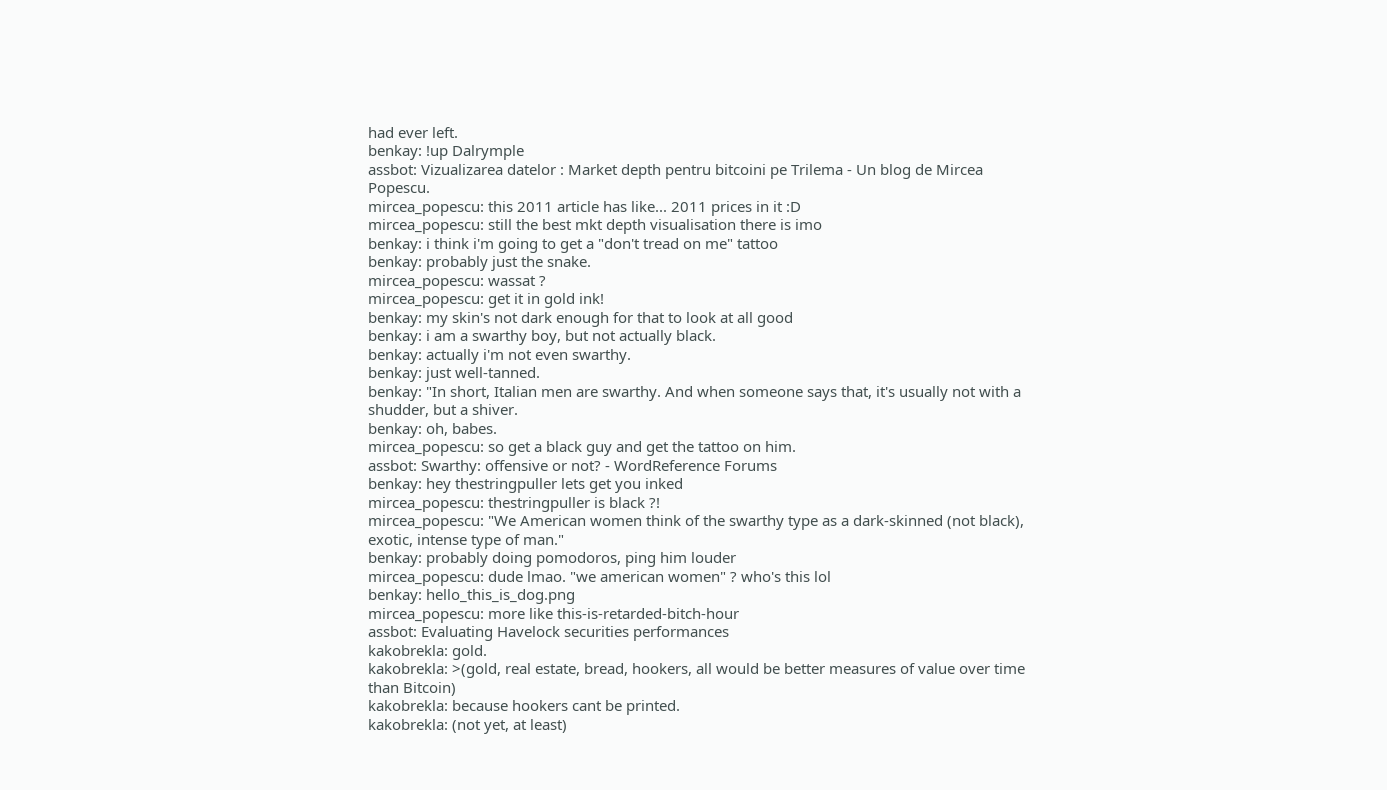had ever left.
benkay: !up Dalrymple
assbot: Vizualizarea datelor : Market depth pentru bitcoini pe Trilema - Un blog de Mircea Popescu.
mircea_popescu: this 2011 article has like... 2011 prices in it :D
mircea_popescu: still the best mkt depth visualisation there is imo
benkay: i think i'm going to get a "don't tread on me" tattoo
benkay: probably just the snake.
mircea_popescu: wassat ?
mircea_popescu: get it in gold ink!
benkay: my skin's not dark enough for that to look at all good
benkay: i am a swarthy boy, but not actually black.
benkay: actually i'm not even swarthy.
benkay: just well-tanned.
benkay: "In short, Italian men are swarthy. And when someone says that, it's usually not with a shudder, but a shiver.
benkay: oh, babes.
mircea_popescu: so get a black guy and get the tattoo on him.
assbot: Swarthy: offensive or not? - WordReference Forums
benkay: hey thestringpuller lets get you inked
mircea_popescu: thestringpuller is black ?!
mircea_popescu: "We American women think of the swarthy type as a dark-skinned (not black), exotic, intense type of man."
benkay: probably doing pomodoros, ping him louder
mircea_popescu: dude lmao. "we american women" ? who's this lol
benkay: hello_this_is_dog.png
mircea_popescu: more like this-is-retarded-bitch-hour
assbot: Evaluating Havelock securities performances
kakobrekla: gold.
kakobrekla: >(gold, real estate, bread, hookers, all would be better measures of value over time than Bitcoin)
kakobrekla: because hookers cant be printed.
kakobrekla: (not yet, at least)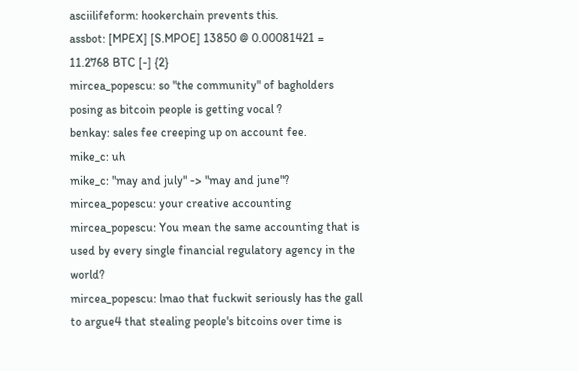asciilifeform: hookerchain prevents this.
assbot: [MPEX] [S.MPOE] 13850 @ 0.00081421 = 11.2768 BTC [-] {2}
mircea_popescu: so "the community" of bagholders posing as bitcoin people is getting vocal ?
benkay: sales fee creeping up on account fee.
mike_c: uh
mike_c: "may and july" -> "may and june"?
mircea_popescu: your creative accounting
mircea_popescu: You mean the same accounting that is used by every single financial regulatory agency in the world?
mircea_popescu: lmao that fuckwit seriously has the gall to argue4 that stealing people's bitcoins over time is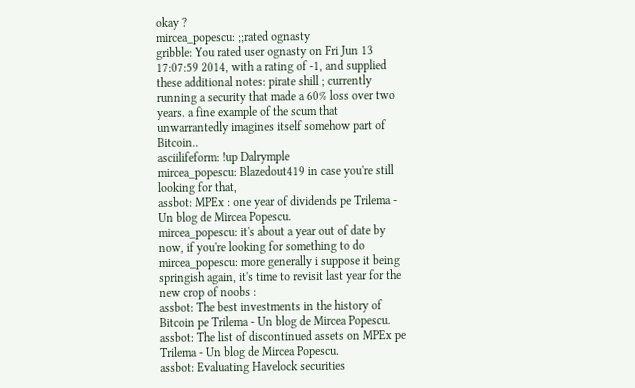okay ?
mircea_popescu: ;;rated ognasty
gribble: You rated user ognasty on Fri Jun 13 17:07:59 2014, with a rating of -1, and supplied these additional notes: pirate shill ; currently running a security that made a 60% loss over two years. a fine example of the scum that unwarrantedly imagines itself somehow part of Bitcoin..
asciilifeform: !up Dalrymple
mircea_popescu: Blazedout419 in case you're still looking for that,
assbot: MPEx : one year of dividends pe Trilema - Un blog de Mircea Popescu.
mircea_popescu: it's about a year out of date by now, if you're looking for something to do
mircea_popescu: more generally i suppose it being springish again, it's time to revisit last year for the new crop of noobs :
assbot: The best investments in the history of Bitcoin pe Trilema - Un blog de Mircea Popescu.
assbot: The list of discontinued assets on MPEx pe Trilema - Un blog de Mircea Popescu.
assbot: Evaluating Havelock securities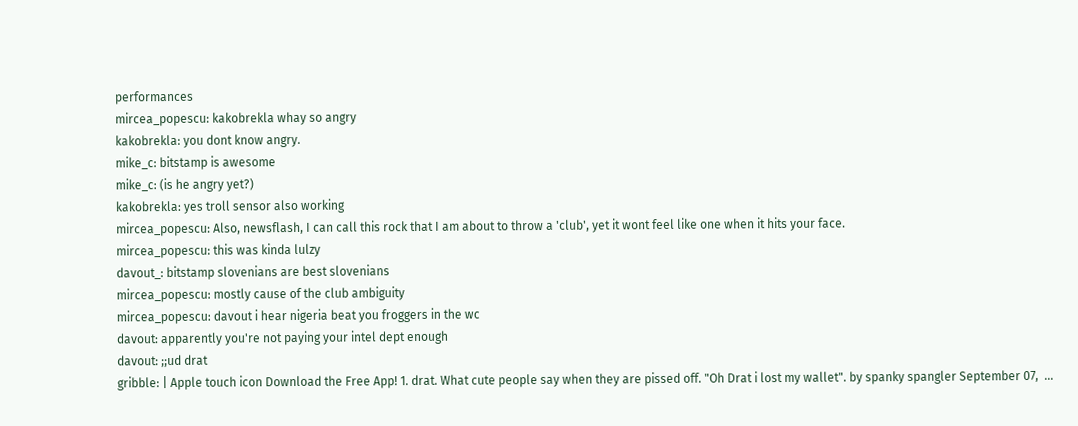performances
mircea_popescu: kakobrekla whay so angry
kakobrekla: you dont know angry.
mike_c: bitstamp is awesome
mike_c: (is he angry yet?)
kakobrekla: yes troll sensor also working
mircea_popescu: Also, newsflash, I can call this rock that I am about to throw a 'club', yet it wont feel like one when it hits your face.
mircea_popescu: this was kinda lulzy
davout_: bitstamp slovenians are best slovenians
mircea_popescu: mostly cause of the club ambiguity
mircea_popescu: davout i hear nigeria beat you froggers in the wc
davout: apparently you're not paying your intel dept enough
davout: ;;ud drat
gribble: | Apple touch icon Download the Free App! 1. drat. What cute people say when they are pissed off. "Oh Drat i lost my wallet". by spanky spangler September 07,  ...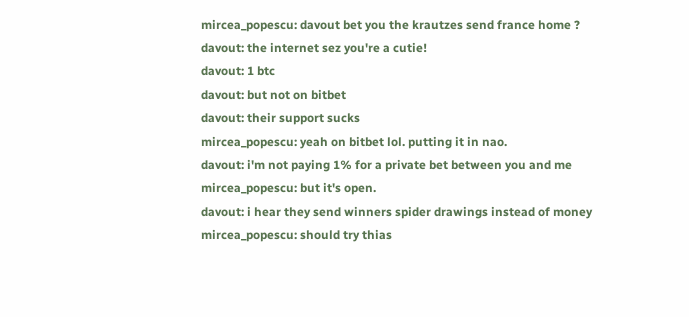mircea_popescu: davout bet you the krautzes send france home ?
davout: the internet sez you're a cutie!
davout: 1 btc
davout: but not on bitbet
davout: their support sucks
mircea_popescu: yeah on bitbet lol. putting it in nao.
davout: i'm not paying 1% for a private bet between you and me
mircea_popescu: but it's open.
davout: i hear they send winners spider drawings instead of money
mircea_popescu: should try thias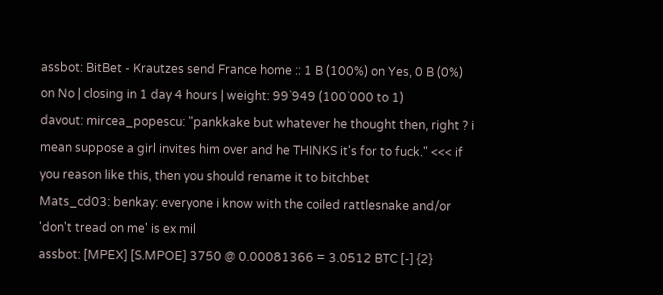assbot: BitBet - Krautzes send France home :: 1 B (100%) on Yes, 0 B (0%) on No | closing in 1 day 4 hours | weight: 99`949 (100`000 to 1)
davout: mircea_popescu: "pankkake but whatever he thought then, right ? i mean suppose a girl invites him over and he THINKS it's for to fuck." <<< if you reason like this, then you should rename it to bitchbet
Mats_cd03: benkay: everyone i know with the coiled rattlesnake and/or 'don't tread on me' is ex mil
assbot: [MPEX] [S.MPOE] 3750 @ 0.00081366 = 3.0512 BTC [-] {2}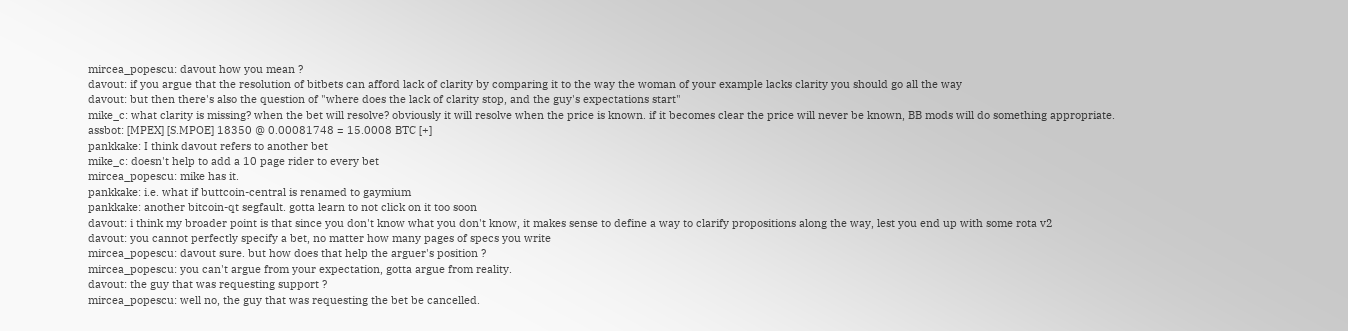mircea_popescu: davout how you mean ?
davout: if you argue that the resolution of bitbets can afford lack of clarity by comparing it to the way the woman of your example lacks clarity you should go all the way
davout: but then there's also the question of "where does the lack of clarity stop, and the guy's expectations start"
mike_c: what clarity is missing? when the bet will resolve? obviously it will resolve when the price is known. if it becomes clear the price will never be known, BB mods will do something appropriate.
assbot: [MPEX] [S.MPOE] 18350 @ 0.00081748 = 15.0008 BTC [+]
pankkake: I think davout refers to another bet
mike_c: doesn't help to add a 10 page rider to every bet
mircea_popescu: mike has it.
pankkake: i.e. what if buttcoin-central is renamed to gaymium
pankkake: another bitcoin-qt segfault. gotta learn to not click on it too soon
davout: i think my broader point is that since you don't know what you don't know, it makes sense to define a way to clarify propositions along the way, lest you end up with some rota v2
davout: you cannot perfectly specify a bet, no matter how many pages of specs you write
mircea_popescu: davout sure. but how does that help the arguer's position ?
mircea_popescu: you can't argue from your expectation, gotta argue from reality.
davout: the guy that was requesting support ?
mircea_popescu: well no, the guy that was requesting the bet be cancelled.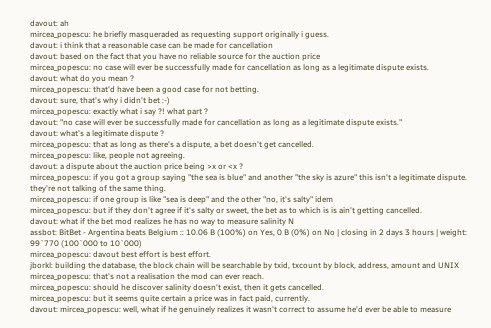davout: ah
mircea_popescu: he briefly masqueraded as requesting support originally i guess.
davout: i think that a reasonable case can be made for cancellation
davout: based on the fact that you have no reliable source for the auction price
mircea_popescu: no case will ever be successfully made for cancellation as long as a legitimate dispute exists.
davout: what do you mean ?
mircea_popescu: that'd have been a good case for not betting.
davout: sure, that's why i didn't bet :-)
mircea_popescu: exactly what i say ?! what part ?
davout: "no case will ever be successfully made for cancellation as long as a legitimate dispute exists."
davout: what's a legitimate dispute ?
mircea_popescu: that as long as there's a dispute, a bet doesn't get cancelled.
mircea_popescu: like, people not agreeing.
davout: a dispute about the auction price being >x or <x ?
mircea_popescu: if you got a group saying "the sea is blue" and another "the sky is azure" this isn't a legitimate dispute. they're not talking of the same thing.
mircea_popescu: if one group is like "sea is deep" and the other "no, it's salty" idem
mircea_popescu: but if they don't agree if it's salty or sweet, the bet as to which is is ain't getting cancelled.
davout: what if the bet mod realizes he has no way to measure salinity N
assbot: BitBet - Argentina beats Belgium :: 10.06 B (100%) on Yes, 0 B (0%) on No | closing in 2 days 3 hours | weight: 99`770 (100`000 to 10`000)
mircea_popescu: davout best effort is best effort.
jborkl: building the database, the block chain will be searchable by txid, txcount by block, address, amount and UNIX
mircea_popescu: that's not a realisation the mod can ever reach.
mircea_popescu: should he discover salinity doesn't exist, then it gets cancelled.
mircea_popescu: but it seems quite certain a price was in fact paid, currently.
davout: mircea_popescu: well, what if he genuinely realizes it wasn't correct to assume he'd ever be able to measure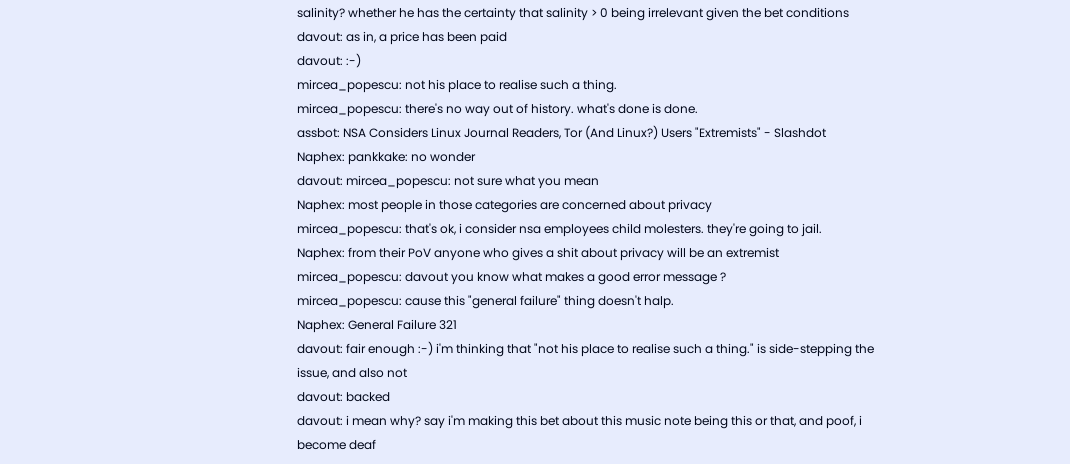salinity? whether he has the certainty that salinity > 0 being irrelevant given the bet conditions
davout: as in, a price has been paid
davout: :-)
mircea_popescu: not his place to realise such a thing.
mircea_popescu: there's no way out of history. what's done is done.
assbot: NSA Considers Linux Journal Readers, Tor (And Linux?) Users "Extremists" - Slashdot
Naphex: pankkake: no wonder
davout: mircea_popescu: not sure what you mean
Naphex: most people in those categories are concerned about privacy
mircea_popescu: that's ok, i consider nsa employees child molesters. they're going to jail.
Naphex: from their PoV anyone who gives a shit about privacy will be an extremist
mircea_popescu: davout you know what makes a good error message ?
mircea_popescu: cause this "general failure" thing doesn't halp.
Naphex: General Failure 321
davout: fair enough :-) i'm thinking that "not his place to realise such a thing." is side-stepping the issue, and also not
davout: backed
davout: i mean why? say i'm making this bet about this music note being this or that, and poof, i become deaf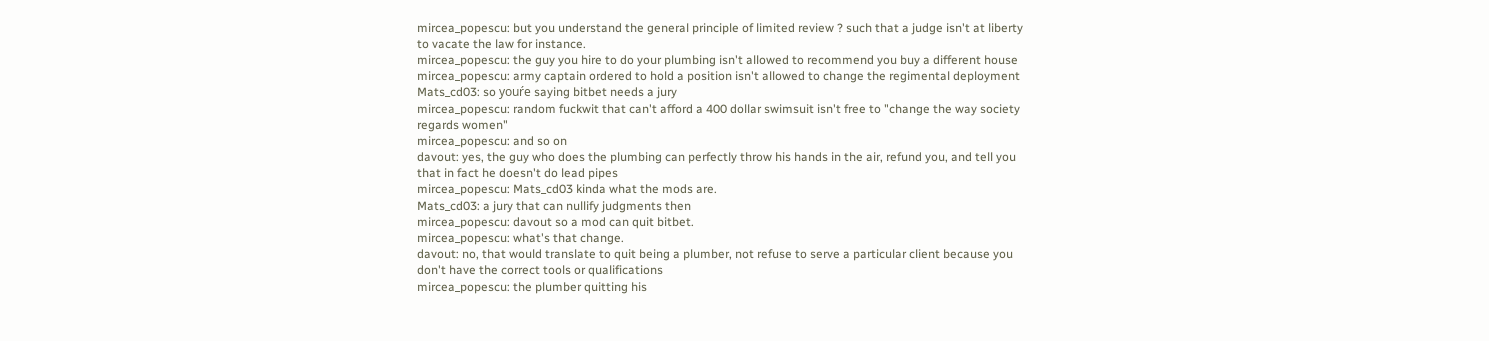mircea_popescu: but you understand the general principle of limited review ? such that a judge isn't at liberty to vacate the law for instance.
mircea_popescu: the guy you hire to do your plumbing isn't allowed to recommend you buy a different house
mircea_popescu: army captain ordered to hold a position isn't allowed to change the regimental deployment
Mats_cd03: so youŕe saying bitbet needs a jury
mircea_popescu: random fuckwit that can't afford a 400 dollar swimsuit isn't free to "change the way society regards women"
mircea_popescu: and so on
davout: yes, the guy who does the plumbing can perfectly throw his hands in the air, refund you, and tell you that in fact he doesn't do lead pipes
mircea_popescu: Mats_cd03 kinda what the mods are.
Mats_cd03: a jury that can nullify judgments then
mircea_popescu: davout so a mod can quit bitbet.
mircea_popescu: what's that change.
davout: no, that would translate to quit being a plumber, not refuse to serve a particular client because you don't have the correct tools or qualifications
mircea_popescu: the plumber quitting his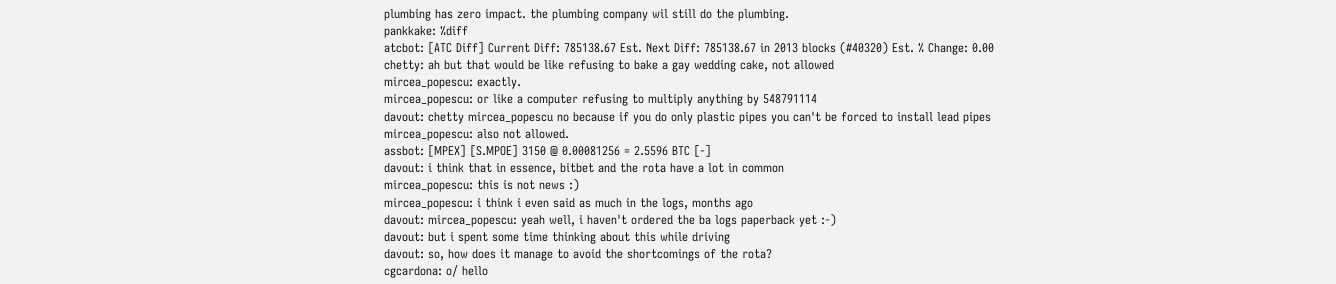plumbing has zero impact. the plumbing company wil still do the plumbing.
pankkake: %diff
atcbot: [ATC Diff] Current Diff: 785138.67 Est. Next Diff: 785138.67 in 2013 blocks (#40320) Est. % Change: 0.00
chetty: ah but that would be like refusing to bake a gay wedding cake, not allowed
mircea_popescu: exactly.
mircea_popescu: or like a computer refusing to multiply anything by 548791114
davout: chetty mircea_popescu no because if you do only plastic pipes you can't be forced to install lead pipes
mircea_popescu: also not allowed.
assbot: [MPEX] [S.MPOE] 3150 @ 0.00081256 = 2.5596 BTC [-]
davout: i think that in essence, bitbet and the rota have a lot in common
mircea_popescu: this is not news :)
mircea_popescu: i think i even said as much in the logs, months ago
davout: mircea_popescu: yeah well, i haven't ordered the ba logs paperback yet :-)
davout: but i spent some time thinking about this while driving
davout: so, how does it manage to avoid the shortcomings of the rota?
cgcardona: o/ hello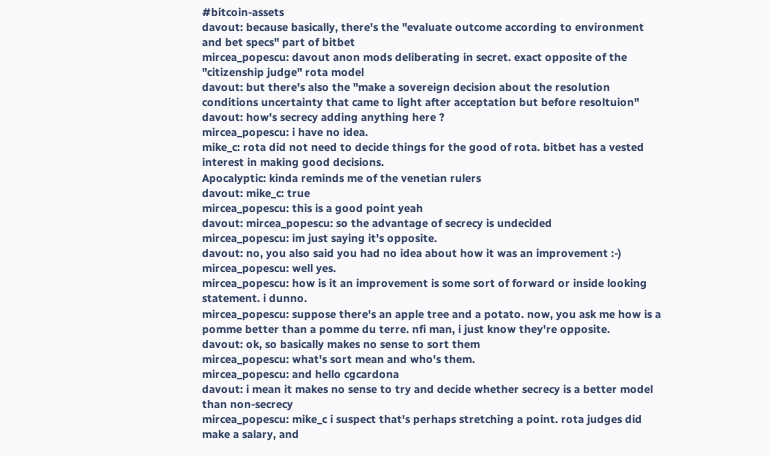#bitcoin-assets
davout: because basically, there's the "evaluate outcome according to environment and bet specs" part of bitbet
mircea_popescu: davout anon mods deliberating in secret. exact opposite of the "citizenship judge" rota model
davout: but there's also the "make a sovereign decision about the resolution conditions uncertainty that came to light after acceptation but before resoltuion"
davout: how's secrecy adding anything here ?
mircea_popescu: i have no idea.
mike_c: rota did not need to decide things for the good of rota. bitbet has a vested interest in making good decisions.
Apocalyptic: kinda reminds me of the venetian rulers
davout: mike_c: true
mircea_popescu: this is a good point yeah
davout: mircea_popescu: so the advantage of secrecy is undecided
mircea_popescu: im just saying it's opposite.
davout: no, you also said you had no idea about how it was an improvement :-)
mircea_popescu: well yes.
mircea_popescu: how is it an improvement is some sort of forward or inside looking statement. i dunno.
mircea_popescu: suppose there's an apple tree and a potato. now, you ask me how is a pomme better than a pomme du terre. nfi man, i just know they're opposite.
davout: ok, so basically makes no sense to sort them
mircea_popescu: what's sort mean and who's them.
mircea_popescu: and hello cgcardona
davout: i mean it makes no sense to try and decide whether secrecy is a better model than non-secrecy
mircea_popescu: mike_c i suspect that's perhaps stretching a point. rota judges did make a salary, and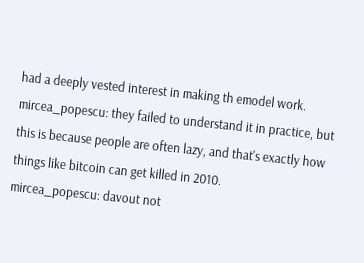had a deeply vested interest in making th emodel work.
mircea_popescu: they failed to understand it in practice, but this is because people are often lazy, and that's exactly how things like bitcoin can get killed in 2010.
mircea_popescu: davout not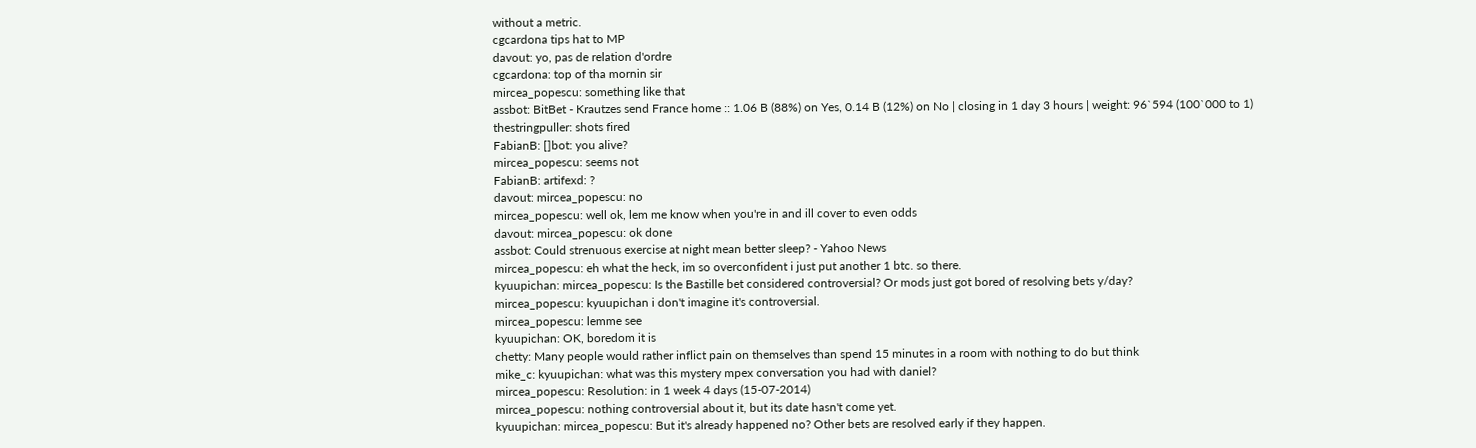without a metric.
cgcardona tips hat to MP
davout: yo, pas de relation d'ordre
cgcardona: top of tha mornin sir
mircea_popescu: something like that
assbot: BitBet - Krautzes send France home :: 1.06 B (88%) on Yes, 0.14 B (12%) on No | closing in 1 day 3 hours | weight: 96`594 (100`000 to 1)
thestringpuller: shots fired
FabianB: []bot: you alive?
mircea_popescu: seems not
FabianB: artifexd: ?
davout: mircea_popescu: no
mircea_popescu: well ok, lem me know when you're in and ill cover to even odds
davout: mircea_popescu: ok done
assbot: Could strenuous exercise at night mean better sleep? - Yahoo News
mircea_popescu: eh what the heck, im so overconfident i just put another 1 btc. so there.
kyuupichan: mircea_popescu: Is the Bastille bet considered controversial? Or mods just got bored of resolving bets y/day?
mircea_popescu: kyuupichan i don't imagine it's controversial.
mircea_popescu: lemme see
kyuupichan: OK, boredom it is
chetty: Many people would rather inflict pain on themselves than spend 15 minutes in a room with nothing to do but think
mike_c: kyuupichan: what was this mystery mpex conversation you had with daniel?
mircea_popescu: Resolution: in 1 week 4 days (15-07-2014)
mircea_popescu: nothing controversial about it, but its date hasn't come yet.
kyuupichan: mircea_popescu: But it's already happened no? Other bets are resolved early if they happen.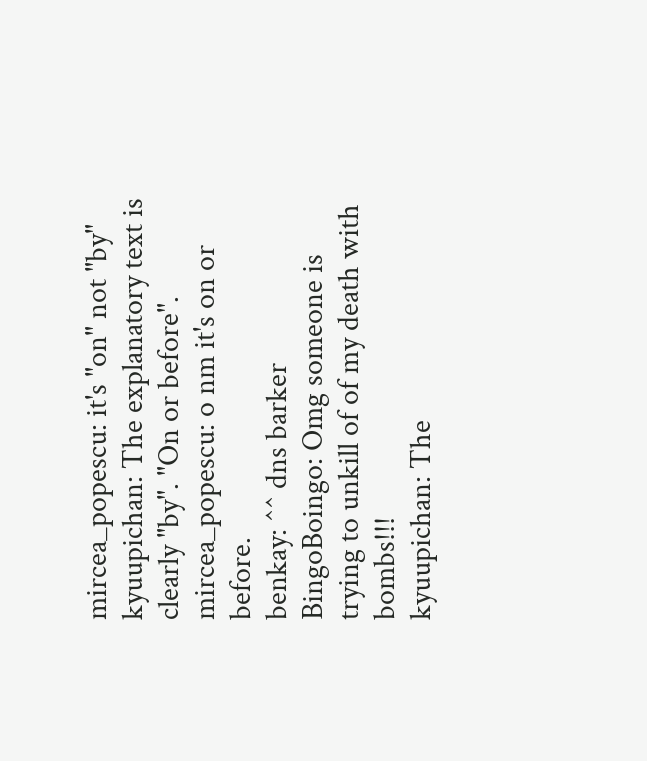mircea_popescu: it's "on" not "by"
kyuupichan: The explanatory text is clearly "by". "On or before".
mircea_popescu: o nm it's on or before.
benkay: ^^ dns barker
BingoBoingo: Omg someone is trying to unkill of of my death with bombs!!!
kyuupichan: The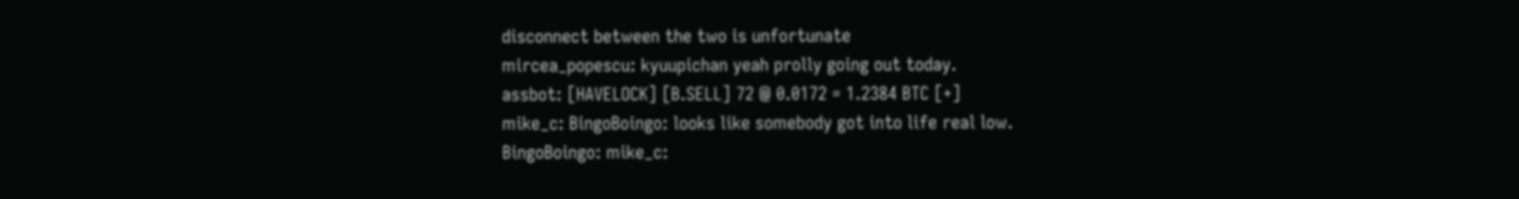disconnect between the two is unfortunate
mircea_popescu: kyuupichan yeah prolly going out today.
assbot: [HAVELOCK] [B.SELL] 72 @ 0.0172 = 1.2384 BTC [+]
mike_c: BingoBoingo: looks like somebody got into life real low.
BingoBoingo: mike_c: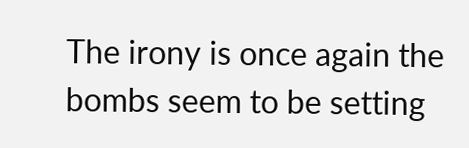The irony is once again the bombs seem to be setting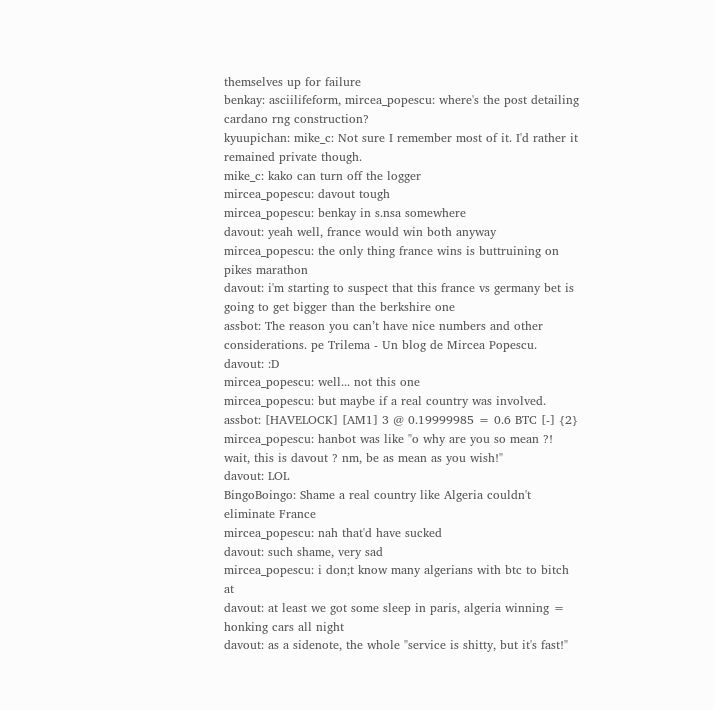themselves up for failure
benkay: asciilifeform, mircea_popescu: where's the post detailing cardano rng construction?
kyuupichan: mike_c: Not sure I remember most of it. I'd rather it remained private though.
mike_c: kako can turn off the logger
mircea_popescu: davout tough
mircea_popescu: benkay in s.nsa somewhere
davout: yeah well, france would win both anyway
mircea_popescu: the only thing france wins is buttruining on pikes marathon
davout: i'm starting to suspect that this france vs germany bet is going to get bigger than the berkshire one
assbot: The reason you can’t have nice numbers and other considerations. pe Trilema - Un blog de Mircea Popescu.
davout: :D
mircea_popescu: well... not this one
mircea_popescu: but maybe if a real country was involved.
assbot: [HAVELOCK] [AM1] 3 @ 0.19999985 = 0.6 BTC [-] {2}
mircea_popescu: hanbot was like "o why are you so mean ?! wait, this is davout ? nm, be as mean as you wish!"
davout: LOL
BingoBoingo: Shame a real country like Algeria couldn't eliminate France
mircea_popescu: nah that'd have sucked
davout: such shame, very sad
mircea_popescu: i don;t know many algerians with btc to bitch at
davout: at least we got some sleep in paris, algeria winning = honking cars all night
davout: as a sidenote, the whole "service is shitty, but it's fast!"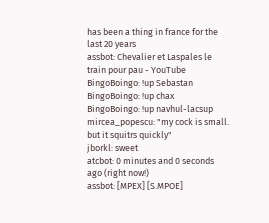has been a thing in france for the last 20 years
assbot: Chevalier et Laspales le train pour pau - YouTube
BingoBoingo: !up Sebastan
BingoBoingo: !up chax
BingoBoingo: !up navhul-lacsup
mircea_popescu: "my cock is small. but it squitrs quickly"
jborkl: sweet
atcbot: 0 minutes and 0 seconds ago (right now!)
assbot: [MPEX] [S.MPOE]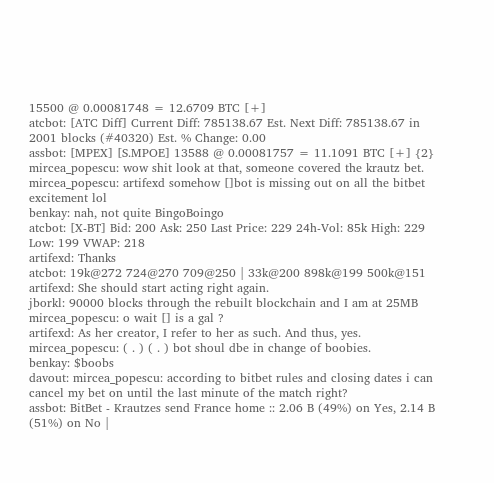15500 @ 0.00081748 = 12.6709 BTC [+]
atcbot: [ATC Diff] Current Diff: 785138.67 Est. Next Diff: 785138.67 in 2001 blocks (#40320) Est. % Change: 0.00
assbot: [MPEX] [S.MPOE] 13588 @ 0.00081757 = 11.1091 BTC [+] {2}
mircea_popescu: wow shit look at that, someone covered the krautz bet.
mircea_popescu: artifexd somehow []bot is missing out on all the bitbet excitement lol
benkay: nah, not quite BingoBoingo
atcbot: [X-BT] Bid: 200 Ask: 250 Last Price: 229 24h-Vol: 85k High: 229 Low: 199 VWAP: 218
artifexd: Thanks
atcbot: 19k@272 724@270 709@250 | 33k@200 898k@199 500k@151
artifexd: She should start acting right again.
jborkl: 90000 blocks through the rebuilt blockchain and I am at 25MB
mircea_popescu: o wait [] is a gal ?
artifexd: As her creator, I refer to her as such. And thus, yes.
mircea_popescu: ( . ) ( . ) bot shoul dbe in change of boobies.
benkay: $boobs
davout: mircea_popescu: according to bitbet rules and closing dates i can cancel my bet on until the last minute of the match right?
assbot: BitBet - Krautzes send France home :: 2.06 B (49%) on Yes, 2.14 B (51%) on No |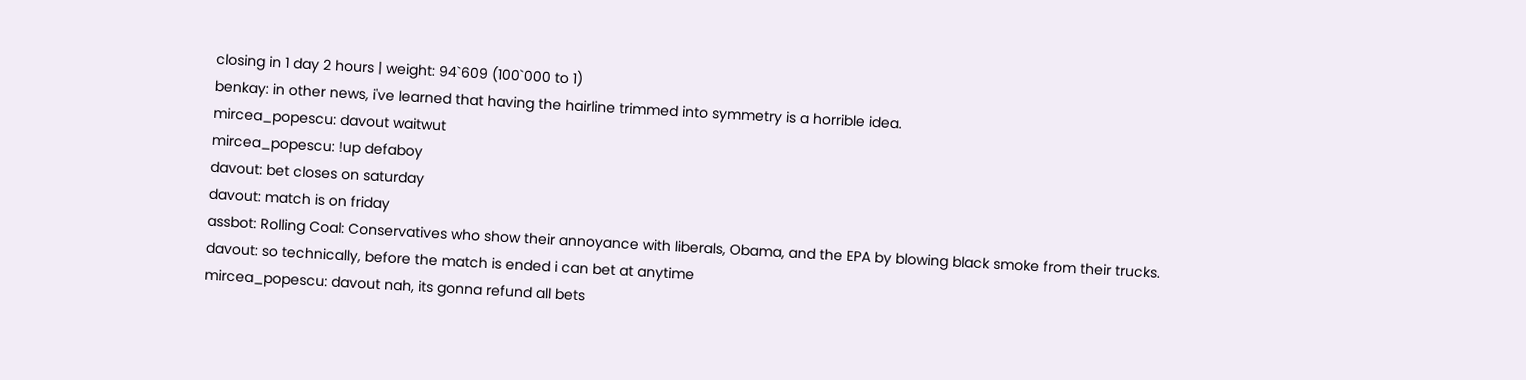closing in 1 day 2 hours | weight: 94`609 (100`000 to 1)
benkay: in other news, i've learned that having the hairline trimmed into symmetry is a horrible idea.
mircea_popescu: davout waitwut
mircea_popescu: !up defaboy
davout: bet closes on saturday
davout: match is on friday
assbot: Rolling Coal: Conservatives who show their annoyance with liberals, Obama, and the EPA by blowing black smoke from their trucks.
davout: so technically, before the match is ended i can bet at anytime
mircea_popescu: davout nah, its gonna refund all bets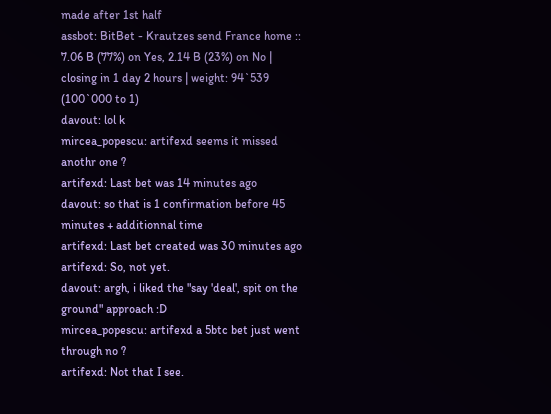made after 1st half
assbot: BitBet - Krautzes send France home :: 7.06 B (77%) on Yes, 2.14 B (23%) on No | closing in 1 day 2 hours | weight: 94`539 (100`000 to 1)
davout: lol k
mircea_popescu: artifexd seems it missed anothr one ?
artifexd: Last bet was 14 minutes ago
davout: so that is 1 confirmation before 45 minutes + additionnal time
artifexd: Last bet created was 30 minutes ago
artifexd: So, not yet.
davout: argh, i liked the "say 'deal', spit on the ground" approach :D
mircea_popescu: artifexd a 5btc bet just went through no ?
artifexd: Not that I see.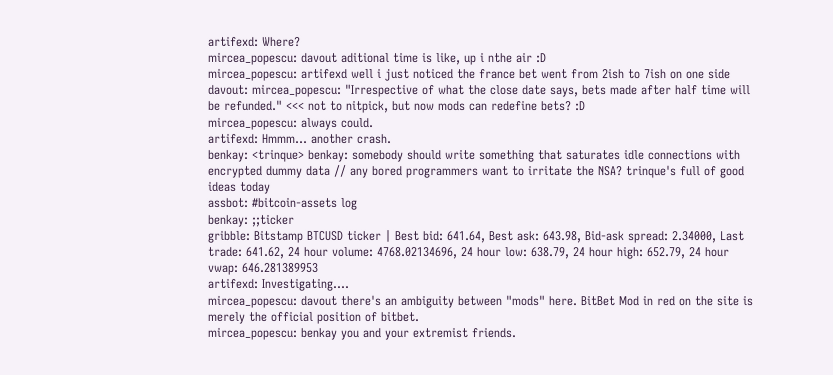artifexd: Where?
mircea_popescu: davout aditional time is like, up i nthe air :D
mircea_popescu: artifexd well i just noticed the france bet went from 2ish to 7ish on one side
davout: mircea_popescu: "Irrespective of what the close date says, bets made after half time will be refunded." <<< not to nitpick, but now mods can redefine bets? :D
mircea_popescu: always could.
artifexd: Hmmm... another crash.
benkay: <trinque> benkay: somebody should write something that saturates idle connections with encrypted dummy data // any bored programmers want to irritate the NSA? trinque's full of good ideas today
assbot: #bitcoin-assets log
benkay: ;;ticker
gribble: Bitstamp BTCUSD ticker | Best bid: 641.64, Best ask: 643.98, Bid-ask spread: 2.34000, Last trade: 641.62, 24 hour volume: 4768.02134696, 24 hour low: 638.79, 24 hour high: 652.79, 24 hour vwap: 646.281389953
artifexd: Investigating....
mircea_popescu: davout there's an ambiguity between "mods" here. BitBet Mod in red on the site is merely the official position of bitbet.
mircea_popescu: benkay you and your extremist friends.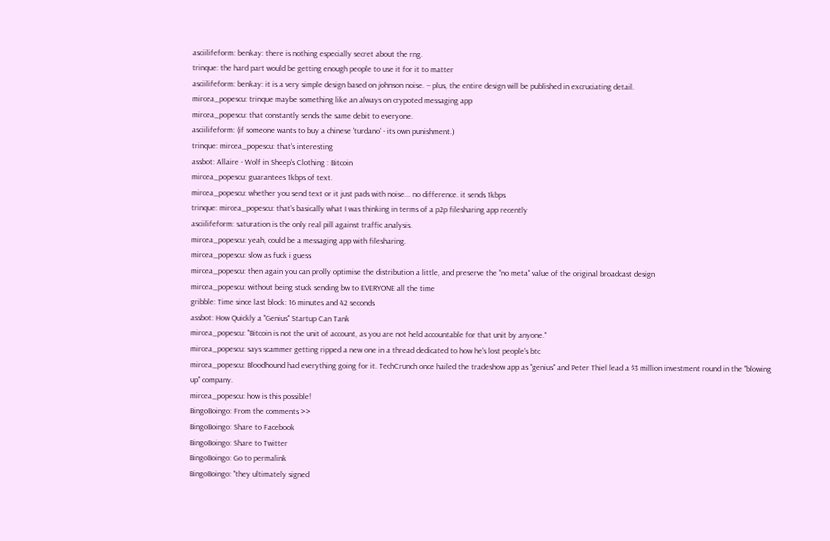asciilifeform: benkay: there is nothing especially secret about the rng.
trinque: the hard part would be getting enough people to use it for it to matter
asciilifeform: benkay: it is a very simple design based on johnson noise. -- plus, the entire design will be published in excruciating detail.
mircea_popescu: trinque maybe something like an always on crypoted messaging app
mircea_popescu: that constantly sends the same debit to everyone.
asciilifeform: (if someone wants to buy a chinese 'turdano' - its own punishment.)
trinque: mircea_popescu: that's interesting
assbot: Allaire - Wolf in Sheep's Clothing : Bitcoin
mircea_popescu: guarantees 1kbps of text.
mircea_popescu: whether you send text or it just pads with noise... no difference. it sends 1kbps
trinque: mircea_popescu: that's basically what I was thinking in terms of a p2p filesharing app recently
asciilifeform: saturation is the only real pill against traffic analysis.
mircea_popescu: yeah, could be a messaging app with filesharing.
mircea_popescu: slow as fuck i guess
mircea_popescu: then again you can prolly optimise the distribution a little, and preserve the "no meta" value of the original broadcast design
mircea_popescu: without being stuck sending bw to EVERYONE all the time
gribble: Time since last block: 16 minutes and 42 seconds
assbot: How Quickly a "Genius" Startup Can Tank
mircea_popescu: "Bitcoin is not the unit of account, as you are not held accountable for that unit by anyone."
mircea_popescu: says scammer getting ripped a new one in a thread dedicated to how he's lost people's btc
mircea_popescu: Bloodhound had everything going for it. TechCrunch once hailed the tradeshow app as "genius" and Peter Thiel lead a $3 million investment round in the "blowing up" company.
mircea_popescu: how is this possible!
BingoBoingo: From the comments >>
BingoBoingo: Share to Facebook
BingoBoingo: Share to Twitter
BingoBoingo: Go to permalink
BingoBoingo: "they ultimately signed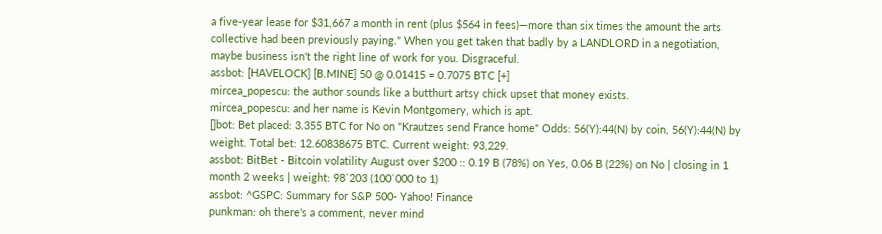a five-year lease for $31,667 a month in rent (plus $564 in fees)—more than six times the amount the arts collective had been previously paying." When you get taken that badly by a LANDLORD in a negotiation, maybe business isn't the right line of work for you. Disgraceful.
assbot: [HAVELOCK] [B.MINE] 50 @ 0.01415 = 0.7075 BTC [+]
mircea_popescu: the author sounds like a butthurt artsy chick upset that money exists.
mircea_popescu: and her name is Kevin Montgomery, which is apt.
[]bot: Bet placed: 3.355 BTC for No on "Krautzes send France home" Odds: 56(Y):44(N) by coin, 56(Y):44(N) by weight. Total bet: 12.60838675 BTC. Current weight: 93,229.
assbot: BitBet - Bitcoin volatility August over $200 :: 0.19 B (78%) on Yes, 0.06 B (22%) on No | closing in 1 month 2 weeks | weight: 98`203 (100`000 to 1)
assbot: ^GSPC: Summary for S&P 500- Yahoo! Finance
punkman: oh there's a comment, never mind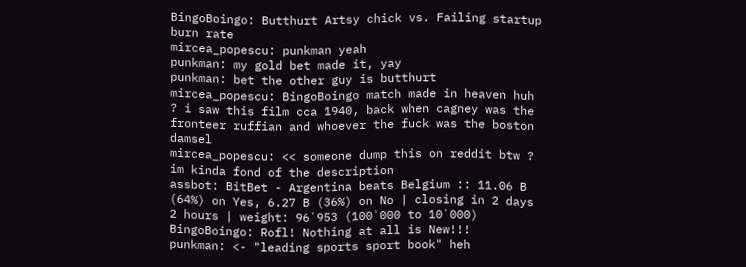BingoBoingo: Butthurt Artsy chick vs. Failing startup burn rate
mircea_popescu: punkman yeah
punkman: my gold bet made it, yay
punkman: bet the other guy is butthurt
mircea_popescu: BingoBoingo match made in heaven huh ? i saw this film cca 1940, back when cagney was the fronteer ruffian and whoever the fuck was the boston damsel
mircea_popescu: << someone dump this on reddit btw ? im kinda fond of the description
assbot: BitBet - Argentina beats Belgium :: 11.06 B (64%) on Yes, 6.27 B (36%) on No | closing in 2 days 2 hours | weight: 96`953 (100`000 to 10`000)
BingoBoingo: Rofl! Nothing at all is New!!!
punkman: <- "leading sports sport book" heh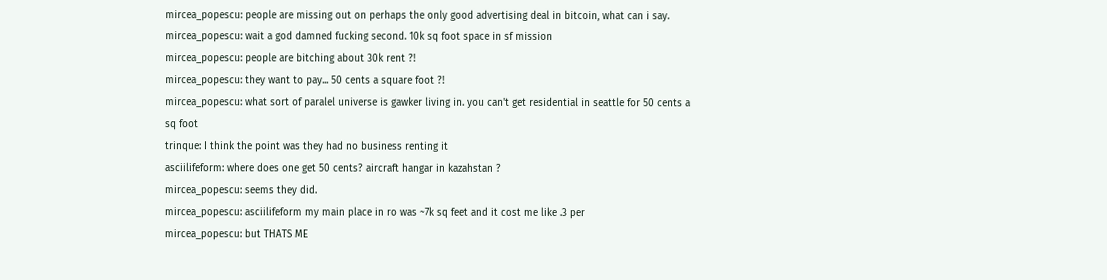mircea_popescu: people are missing out on perhaps the only good advertising deal in bitcoin, what can i say.
mircea_popescu: wait a god damned fucking second. 10k sq foot space in sf mission
mircea_popescu: people are bitching about 30k rent ?!
mircea_popescu: they want to pay... 50 cents a square foot ?!
mircea_popescu: what sort of paralel universe is gawker living in. you can't get residential in seattle for 50 cents a sq foot
trinque: I think the point was they had no business renting it
asciilifeform: where does one get 50 cents? aircraft hangar in kazahstan ?
mircea_popescu: seems they did.
mircea_popescu: asciilifeform my main place in ro was ~7k sq feet and it cost me like .3 per
mircea_popescu: but THATS ME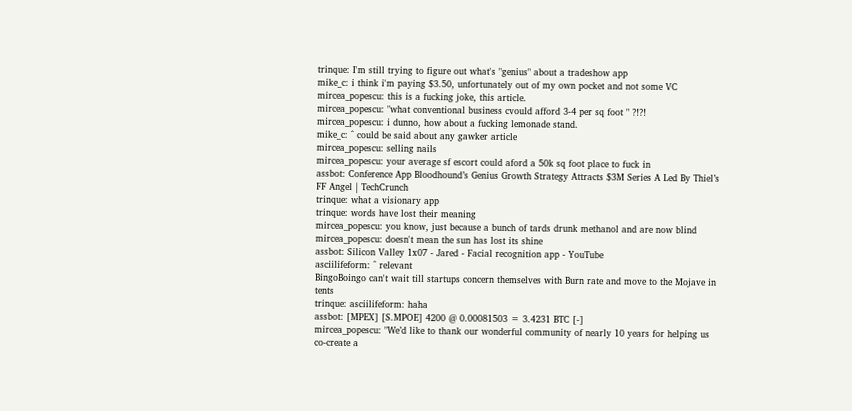trinque: I'm still trying to figure out what's "genius" about a tradeshow app
mike_c: i think i'm paying $3.50, unfortunately out of my own pocket and not some VC
mircea_popescu: this is a fucking joke, this article.
mircea_popescu: "what conventional business cvould afford 3-4 per sq foot " ?!?!
mircea_popescu: i dunno, how about a fucking lemonade stand.
mike_c: ^ could be said about any gawker article
mircea_popescu: selling nails
mircea_popescu: your average sf escort could aford a 50k sq foot place to fuck in
assbot: Conference App Bloodhound’s Genius Growth Strategy Attracts $3M Series A Led By Thiel’s FF Angel | TechCrunch
trinque: what a visionary app
trinque: words have lost their meaning
mircea_popescu: you know, just because a bunch of tards drunk methanol and are now blind
mircea_popescu: doesn't mean the sun has lost its shine
assbot: Silicon Valley 1x07 - Jared - Facial recognition app - YouTube
asciilifeform: ^ relevant
BingoBoingo can't wait till startups concern themselves with Burn rate and move to the Mojave in tents
trinque: asciilifeform: haha
assbot: [MPEX] [S.MPOE] 4200 @ 0.00081503 = 3.4231 BTC [-]
mircea_popescu: "We’d like to thank our wonderful community of nearly 10 years for helping us co-create a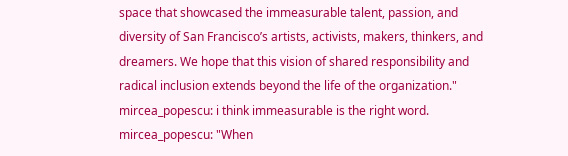space that showcased the immeasurable talent, passion, and diversity of San Francisco’s artists, activists, makers, thinkers, and dreamers. We hope that this vision of shared responsibility and radical inclusion extends beyond the life of the organization."
mircea_popescu: i think immeasurable is the right word.
mircea_popescu: "When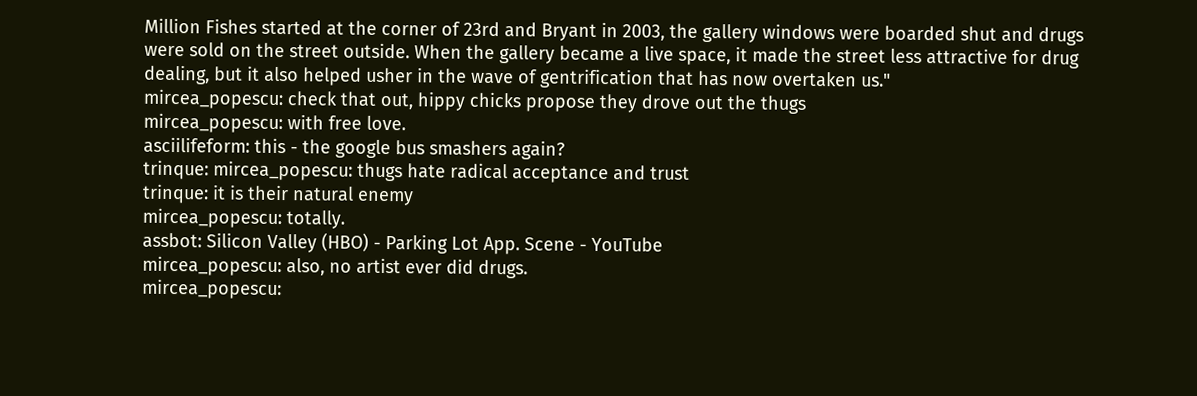Million Fishes started at the corner of 23rd and Bryant in 2003, the gallery windows were boarded shut and drugs were sold on the street outside. When the gallery became a live space, it made the street less attractive for drug dealing, but it also helped usher in the wave of gentrification that has now overtaken us."
mircea_popescu: check that out, hippy chicks propose they drove out the thugs
mircea_popescu: with free love.
asciilifeform: this - the google bus smashers again?
trinque: mircea_popescu: thugs hate radical acceptance and trust
trinque: it is their natural enemy
mircea_popescu: totally.
assbot: Silicon Valley (HBO) - Parking Lot App. Scene - YouTube
mircea_popescu: also, no artist ever did drugs.
mircea_popescu: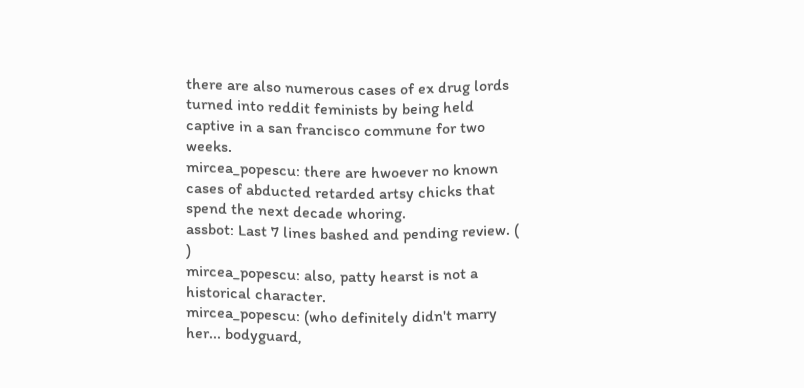there are also numerous cases of ex drug lords turned into reddit feminists by being held captive in a san francisco commune for two weeks.
mircea_popescu: there are hwoever no known cases of abducted retarded artsy chicks that spend the next decade whoring.
assbot: Last 7 lines bashed and pending review. ( )
mircea_popescu: also, patty hearst is not a historical character.
mircea_popescu: (who definitely didn't marry her... bodyguard,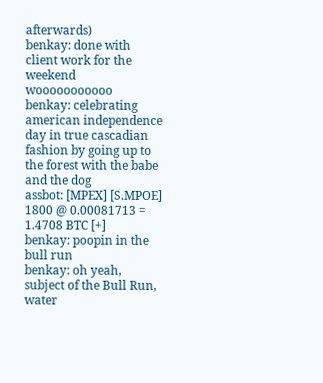afterwards)
benkay: done with client work for the weekend wooooooooooo
benkay: celebrating american independence day in true cascadian fashion by going up to the forest with the babe and the dog
assbot: [MPEX] [S.MPOE] 1800 @ 0.00081713 = 1.4708 BTC [+]
benkay: poopin in the bull run
benkay: oh yeah, subject of the Bull Run, water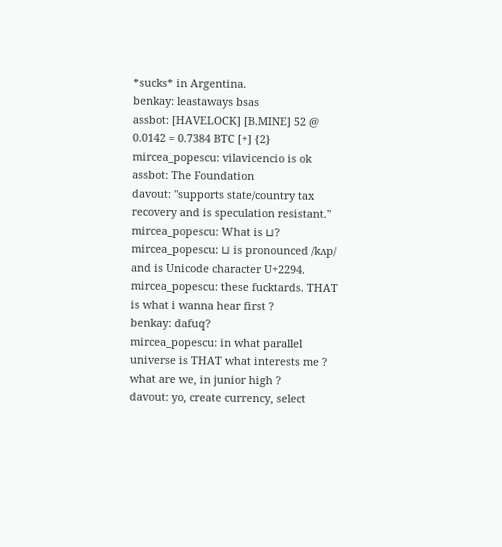*sucks* in Argentina.
benkay: leastaways bsas
assbot: [HAVELOCK] [B.MINE] 52 @ 0.0142 = 0.7384 BTC [+] {2}
mircea_popescu: vilavicencio is ok
assbot: The Foundation
davout: "supports state/country tax recovery and is speculation resistant."
mircea_popescu: What is ⊔?
mircea_popescu: ⊔ is pronounced /kʌp/ and is Unicode character U+2294.
mircea_popescu: these fucktards. THAT is what i wanna hear first ?
benkay: dafuq?
mircea_popescu: in what parallel universe is THAT what interests me ? what are we, in junior high ?
davout: yo, create currency, select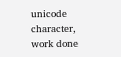unicode character, work done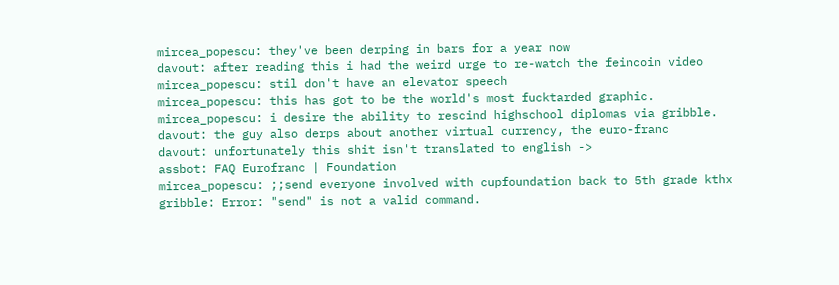mircea_popescu: they've been derping in bars for a year now
davout: after reading this i had the weird urge to re-watch the feincoin video
mircea_popescu: stil don't have an elevator speech
mircea_popescu: this has got to be the world's most fucktarded graphic.
mircea_popescu: i desire the ability to rescind highschool diplomas via gribble.
davout: the guy also derps about another virtual currency, the euro-franc
davout: unfortunately this shit isn't translated to english ->
assbot: FAQ Eurofranc | Foundation
mircea_popescu: ;;send everyone involved with cupfoundation back to 5th grade kthx
gribble: Error: "send" is not a valid command.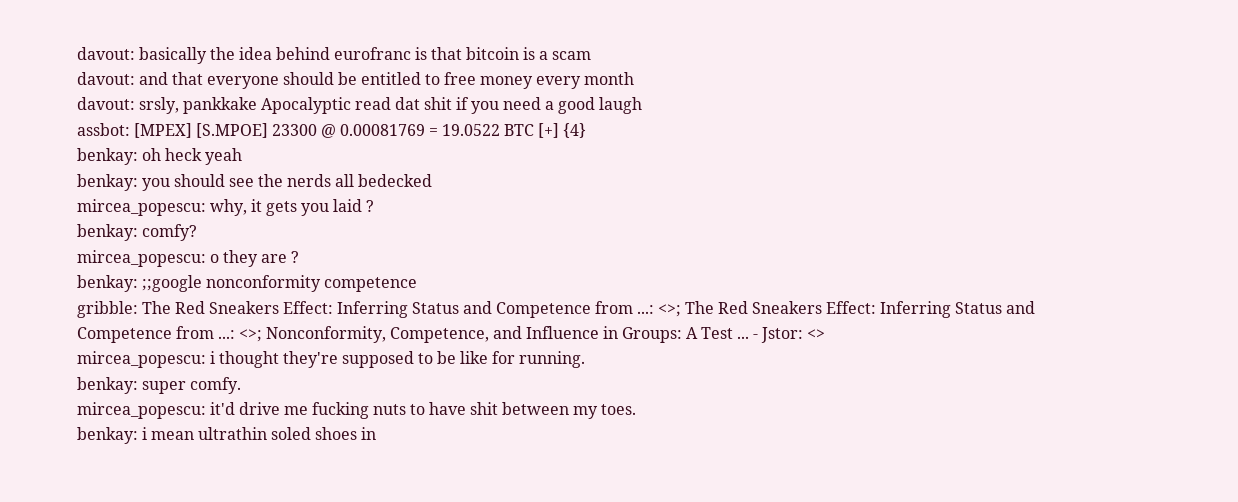davout: basically the idea behind eurofranc is that bitcoin is a scam
davout: and that everyone should be entitled to free money every month
davout: srsly, pankkake Apocalyptic read dat shit if you need a good laugh
assbot: [MPEX] [S.MPOE] 23300 @ 0.00081769 = 19.0522 BTC [+] {4}
benkay: oh heck yeah
benkay: you should see the nerds all bedecked
mircea_popescu: why, it gets you laid ?
benkay: comfy?
mircea_popescu: o they are ?
benkay: ;;google nonconformity competence
gribble: The Red Sneakers Effect: Inferring Status and Competence from ...: <>; The Red Sneakers Effect: Inferring Status and Competence from ...: <>; Nonconformity, Competence, and Influence in Groups: A Test ... - Jstor: <>
mircea_popescu: i thought they're supposed to be like for running.
benkay: super comfy.
mircea_popescu: it'd drive me fucking nuts to have shit between my toes.
benkay: i mean ultrathin soled shoes in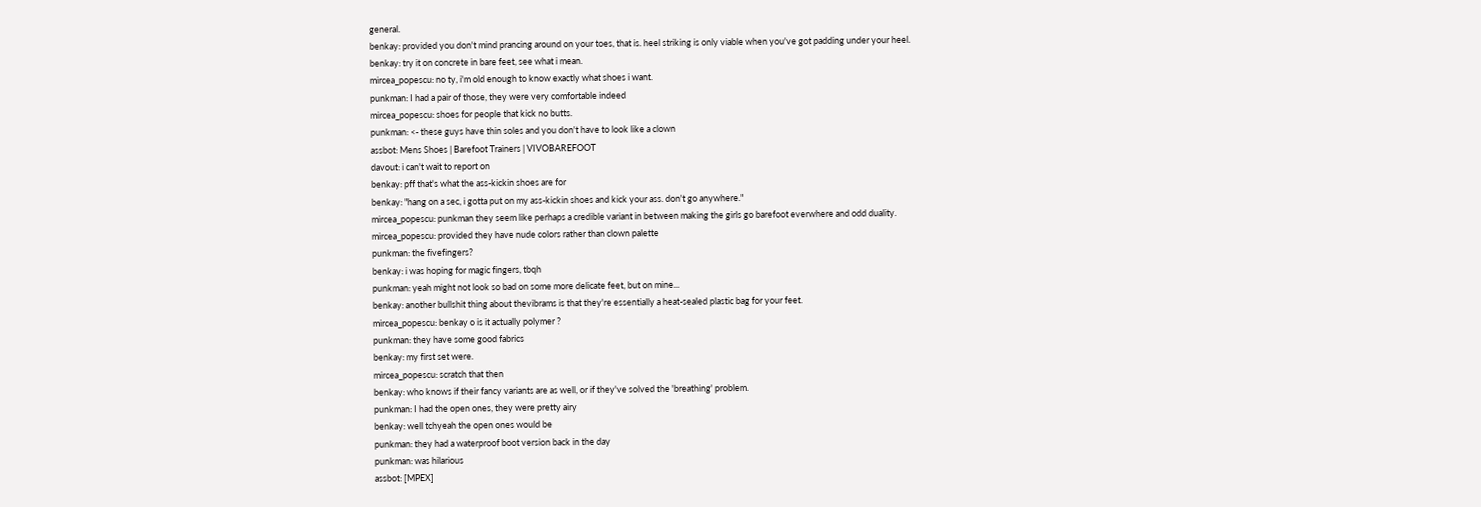general.
benkay: provided you don't mind prancing around on your toes, that is. heel striking is only viable when you've got padding under your heel.
benkay: try it on concrete in bare feet, see what i mean.
mircea_popescu: no ty, i'm old enough to know exactly what shoes i want.
punkman: I had a pair of those, they were very comfortable indeed
mircea_popescu: shoes for people that kick no butts.
punkman: <- these guys have thin soles and you don't have to look like a clown
assbot: Mens Shoes | Barefoot Trainers | VIVOBAREFOOT
davout: i can't wait to report on
benkay: pff that's what the ass-kickin shoes are for
benkay: "hang on a sec, i gotta put on my ass-kickin shoes and kick your ass. don't go anywhere."
mircea_popescu: punkman they seem like perhaps a credible variant in between making the girls go barefoot everwhere and odd duality.
mircea_popescu: provided they have nude colors rather than clown palette
punkman: the fivefingers?
benkay: i was hoping for magic fingers, tbqh
punkman: yeah might not look so bad on some more delicate feet, but on mine...
benkay: another bullshit thing about thevibrams is that they're essentially a heat-sealed plastic bag for your feet.
mircea_popescu: benkay o is it actually polymer ?
punkman: they have some good fabrics
benkay: my first set were.
mircea_popescu: scratch that then
benkay: who knows if their fancy variants are as well, or if they've solved the 'breathing' problem.
punkman: I had the open ones, they were pretty airy
benkay: well tchyeah the open ones would be
punkman: they had a waterproof boot version back in the day
punkman: was hilarious
assbot: [MPEX]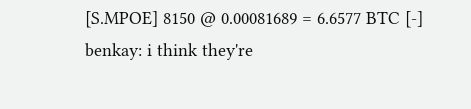[S.MPOE] 8150 @ 0.00081689 = 6.6577 BTC [-]
benkay: i think they're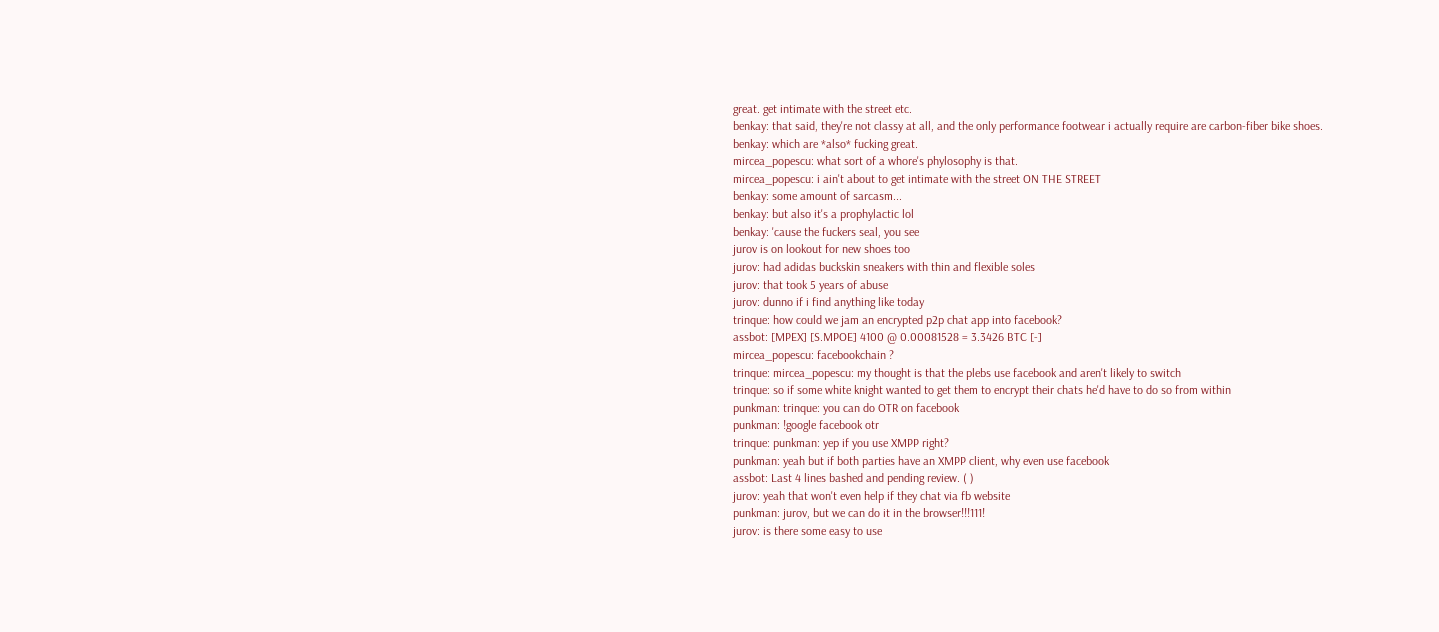great. get intimate with the street etc.
benkay: that said, they're not classy at all, and the only performance footwear i actually require are carbon-fiber bike shoes.
benkay: which are *also* fucking great.
mircea_popescu: what sort of a whore's phylosophy is that.
mircea_popescu: i ain't about to get intimate with the street ON THE STREET
benkay: some amount of sarcasm...
benkay: but also it's a prophylactic lol
benkay: 'cause the fuckers seal, you see
jurov is on lookout for new shoes too
jurov: had adidas buckskin sneakers with thin and flexible soles
jurov: that took 5 years of abuse
jurov: dunno if i find anything like today
trinque: how could we jam an encrypted p2p chat app into facebook?
assbot: [MPEX] [S.MPOE] 4100 @ 0.00081528 = 3.3426 BTC [-]
mircea_popescu: facebookchain ?
trinque: mircea_popescu: my thought is that the plebs use facebook and aren't likely to switch
trinque: so if some white knight wanted to get them to encrypt their chats he'd have to do so from within
punkman: trinque: you can do OTR on facebook
punkman: !google facebook otr
trinque: punkman: yep if you use XMPP right?
punkman: yeah but if both parties have an XMPP client, why even use facebook
assbot: Last 4 lines bashed and pending review. ( )
jurov: yeah that won't even help if they chat via fb website
punkman: jurov, but we can do it in the browser!!!111!
jurov: is there some easy to use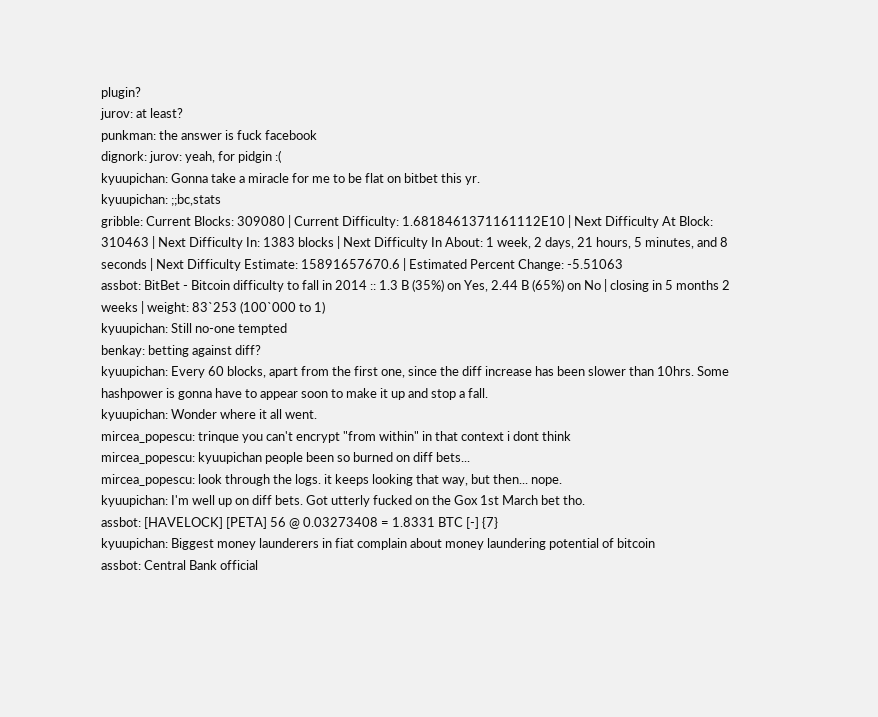plugin?
jurov: at least?
punkman: the answer is fuck facebook
dignork: jurov: yeah, for pidgin :(
kyuupichan: Gonna take a miracle for me to be flat on bitbet this yr.
kyuupichan: ;;bc,stats
gribble: Current Blocks: 309080 | Current Difficulty: 1.6818461371161112E10 | Next Difficulty At Block: 310463 | Next Difficulty In: 1383 blocks | Next Difficulty In About: 1 week, 2 days, 21 hours, 5 minutes, and 8 seconds | Next Difficulty Estimate: 15891657670.6 | Estimated Percent Change: -5.51063
assbot: BitBet - Bitcoin difficulty to fall in 2014 :: 1.3 B (35%) on Yes, 2.44 B (65%) on No | closing in 5 months 2 weeks | weight: 83`253 (100`000 to 1)
kyuupichan: Still no-one tempted
benkay: betting against diff?
kyuupichan: Every 60 blocks, apart from the first one, since the diff increase has been slower than 10hrs. Some hashpower is gonna have to appear soon to make it up and stop a fall.
kyuupichan: Wonder where it all went.
mircea_popescu: trinque you can't encrypt "from within" in that context i dont think
mircea_popescu: kyuupichan people been so burned on diff bets...
mircea_popescu: look through the logs. it keeps looking that way, but then... nope.
kyuupichan: I'm well up on diff bets. Got utterly fucked on the Gox 1st March bet tho.
assbot: [HAVELOCK] [PETA] 56 @ 0.03273408 = 1.8331 BTC [-] {7}
kyuupichan: Biggest money launderers in fiat complain about money laundering potential of bitcoin
assbot: Central Bank official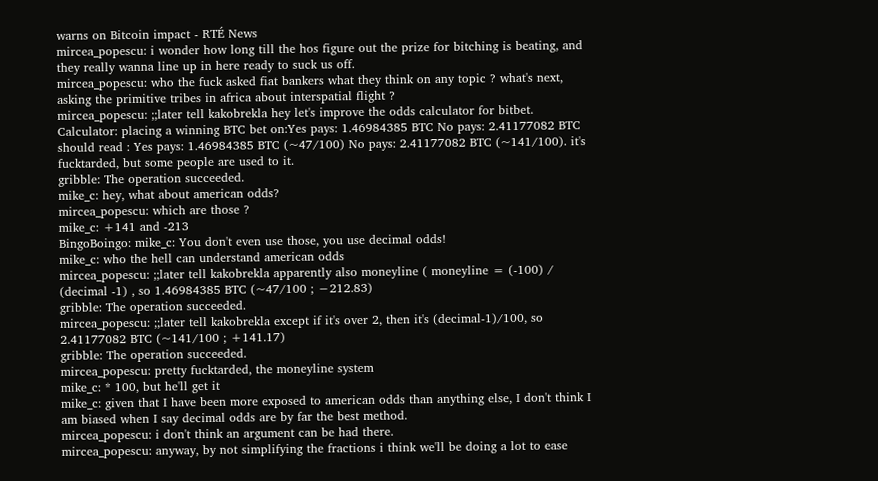warns on Bitcoin impact - RTÉ News
mircea_popescu: i wonder how long till the hos figure out the prize for bitching is beating, and they really wanna line up in here ready to suck us off.
mircea_popescu: who the fuck asked fiat bankers what they think on any topic ? what's next, asking the primitive tribes in africa about interspatial flight ?
mircea_popescu: ;;later tell kakobrekla hey let's improve the odds calculator for bitbet. Calculator: placing a winning BTC bet on:Yes pays: 1.46984385 BTC No pays: 2.41177082 BTC should read : Yes pays: 1.46984385 BTC (~47/100) No pays: 2.41177082 BTC (~141/100). it's fucktarded, but some people are used to it.
gribble: The operation succeeded.
mike_c: hey, what about american odds?
mircea_popescu: which are those ?
mike_c: +141 and -213
BingoBoingo: mike_c: You don't even use those, you use decimal odds!
mike_c: who the hell can understand american odds
mircea_popescu: ;;later tell kakobrekla apparently also moneyline ( moneyline = (-100) / (decimal -1) , so 1.46984385 BTC (~47/100 ; −212.83)
gribble: The operation succeeded.
mircea_popescu: ;;later tell kakobrekla except if it's over 2, then it's (decimal-1)/100, so 2.41177082 BTC (~141/100 ; +141.17)
gribble: The operation succeeded.
mircea_popescu: pretty fucktarded, the moneyline system
mike_c: * 100, but he'll get it
mike_c: given that I have been more exposed to american odds than anything else, I don't think I am biased when I say decimal odds are by far the best method.
mircea_popescu: i don't think an argument can be had there.
mircea_popescu: anyway, by not simplifying the fractions i think we'll be doing a lot to ease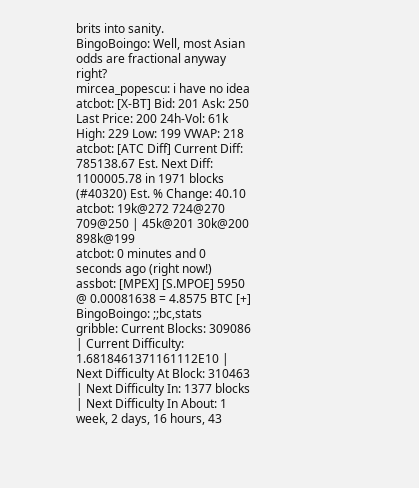brits into sanity.
BingoBoingo: Well, most Asian odds are fractional anyway right?
mircea_popescu: i have no idea
atcbot: [X-BT] Bid: 201 Ask: 250 Last Price: 200 24h-Vol: 61k High: 229 Low: 199 VWAP: 218
atcbot: [ATC Diff] Current Diff: 785138.67 Est. Next Diff: 1100005.78 in 1971 blocks (#40320) Est. % Change: 40.10
atcbot: 19k@272 724@270 709@250 | 45k@201 30k@200 898k@199
atcbot: 0 minutes and 0 seconds ago (right now!)
assbot: [MPEX] [S.MPOE] 5950 @ 0.00081638 = 4.8575 BTC [+]
BingoBoingo: ;;bc,stats
gribble: Current Blocks: 309086 | Current Difficulty: 1.6818461371161112E10 | Next Difficulty At Block: 310463 | Next Difficulty In: 1377 blocks | Next Difficulty In About: 1 week, 2 days, 16 hours, 43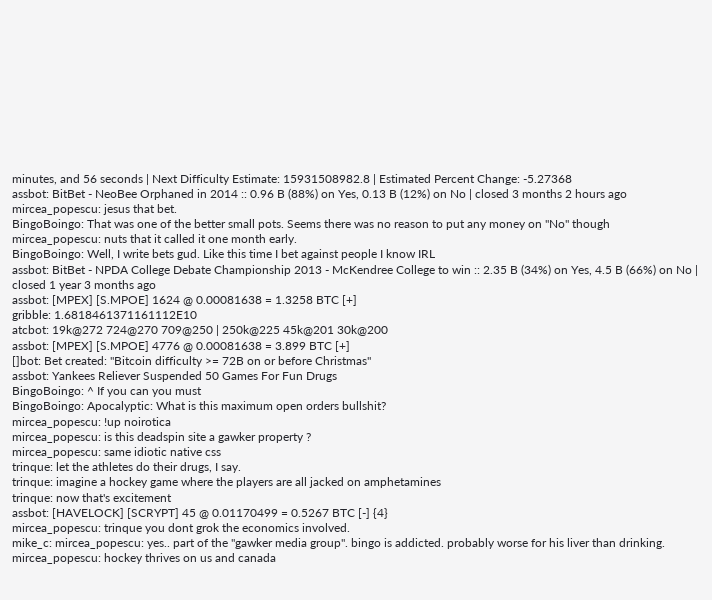minutes, and 56 seconds | Next Difficulty Estimate: 15931508982.8 | Estimated Percent Change: -5.27368
assbot: BitBet - NeoBee Orphaned in 2014 :: 0.96 B (88%) on Yes, 0.13 B (12%) on No | closed 3 months 2 hours ago
mircea_popescu: jesus that bet.
BingoBoingo: That was one of the better small pots. Seems there was no reason to put any money on "No" though
mircea_popescu: nuts that it called it one month early.
BingoBoingo: Well, I write bets gud. Like this time I bet against people I know IRL
assbot: BitBet - NPDA College Debate Championship 2013 - McKendree College to win :: 2.35 B (34%) on Yes, 4.5 B (66%) on No | closed 1 year 3 months ago
assbot: [MPEX] [S.MPOE] 1624 @ 0.00081638 = 1.3258 BTC [+]
gribble: 1.6818461371161112E10
atcbot: 19k@272 724@270 709@250 | 250k@225 45k@201 30k@200
assbot: [MPEX] [S.MPOE] 4776 @ 0.00081638 = 3.899 BTC [+]
[]bot: Bet created: "Bitcoin difficulty >= 72B on or before Christmas"
assbot: Yankees Reliever Suspended 50 Games For Fun Drugs
BingoBoingo: ^ If you can you must
BingoBoingo: Apocalyptic: What is this maximum open orders bullshit?
mircea_popescu: !up noirotica
mircea_popescu: is this deadspin site a gawker property ?
mircea_popescu: same idiotic native css
trinque: let the athletes do their drugs, I say.
trinque: imagine a hockey game where the players are all jacked on amphetamines
trinque: now that's excitement
assbot: [HAVELOCK] [SCRYPT] 45 @ 0.01170499 = 0.5267 BTC [-] {4}
mircea_popescu: trinque you dont grok the economics involved.
mike_c: mircea_popescu: yes.. part of the "gawker media group". bingo is addicted. probably worse for his liver than drinking.
mircea_popescu: hockey thrives on us and canada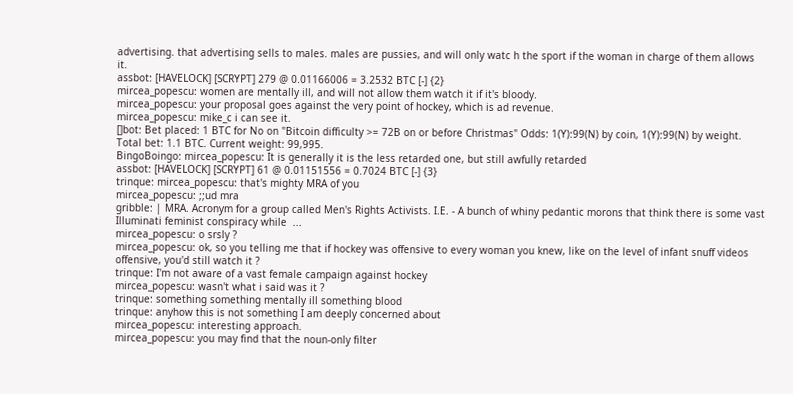advertising. that advertising sells to males. males are pussies, and will only watc h the sport if the woman in charge of them allows it.
assbot: [HAVELOCK] [SCRYPT] 279 @ 0.01166006 = 3.2532 BTC [-] {2}
mircea_popescu: women are mentally ill, and will not allow them watch it if it's bloody.
mircea_popescu: your proposal goes against the very point of hockey, which is ad revenue.
mircea_popescu: mike_c i can see it.
[]bot: Bet placed: 1 BTC for No on "Bitcoin difficulty >= 72B on or before Christmas" Odds: 1(Y):99(N) by coin, 1(Y):99(N) by weight. Total bet: 1.1 BTC. Current weight: 99,995.
BingoBoingo: mircea_popescu: It is generally it is the less retarded one, but still awfully retarded
assbot: [HAVELOCK] [SCRYPT] 61 @ 0.01151556 = 0.7024 BTC [-] {3}
trinque: mircea_popescu: that's mighty MRA of you
mircea_popescu: ;;ud mra
gribble: | MRA. Acronym for a group called Men's Rights Activists. I.E. - A bunch of whiny pedantic morons that think there is some vast Illuminati feminist conspiracy while  ...
mircea_popescu: o srsly ?
mircea_popescu: ok, so you telling me that if hockey was offensive to every woman you knew, like on the level of infant snuff videos offensive, you'd still watch it ?
trinque: I'm not aware of a vast female campaign against hockey
mircea_popescu: wasn't what i said was it ?
trinque: something something mentally ill something blood
trinque: anyhow this is not something I am deeply concerned about
mircea_popescu: interesting approach.
mircea_popescu: you may find that the noun-only filter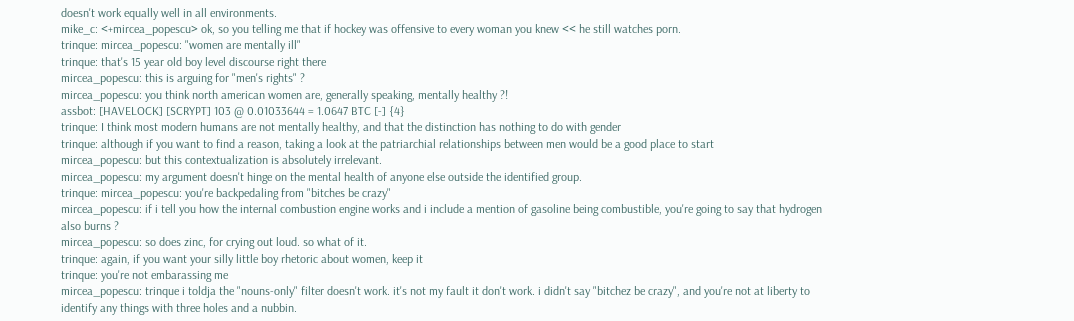doesn't work equally well in all environments.
mike_c: <+mircea_popescu> ok, so you telling me that if hockey was offensive to every woman you knew << he still watches porn.
trinque: mircea_popescu: "women are mentally ill"
trinque: that's 15 year old boy level discourse right there
mircea_popescu: this is arguing for "men's rights" ?
mircea_popescu: you think north american women are, generally speaking, mentally healthy ?!
assbot: [HAVELOCK] [SCRYPT] 103 @ 0.01033644 = 1.0647 BTC [-] {4}
trinque: I think most modern humans are not mentally healthy, and that the distinction has nothing to do with gender
trinque: although if you want to find a reason, taking a look at the patriarchial relationships between men would be a good place to start
mircea_popescu: but this contextualization is absolutely irrelevant.
mircea_popescu: my argument doesn't hinge on the mental health of anyone else outside the identified group.
trinque: mircea_popescu: you're backpedaling from "bitches be crazy"
mircea_popescu: if i tell you how the internal combustion engine works and i include a mention of gasoline being combustible, you're going to say that hydrogen also burns ?
mircea_popescu: so does zinc, for crying out loud. so what of it.
trinque: again, if you want your silly little boy rhetoric about women, keep it
trinque: you're not embarassing me
mircea_popescu: trinque i toldja the "nouns-only" filter doesn't work. it's not my fault it don't work. i didn't say "bitchez be crazy", and you're not at liberty to identify any things with three holes and a nubbin.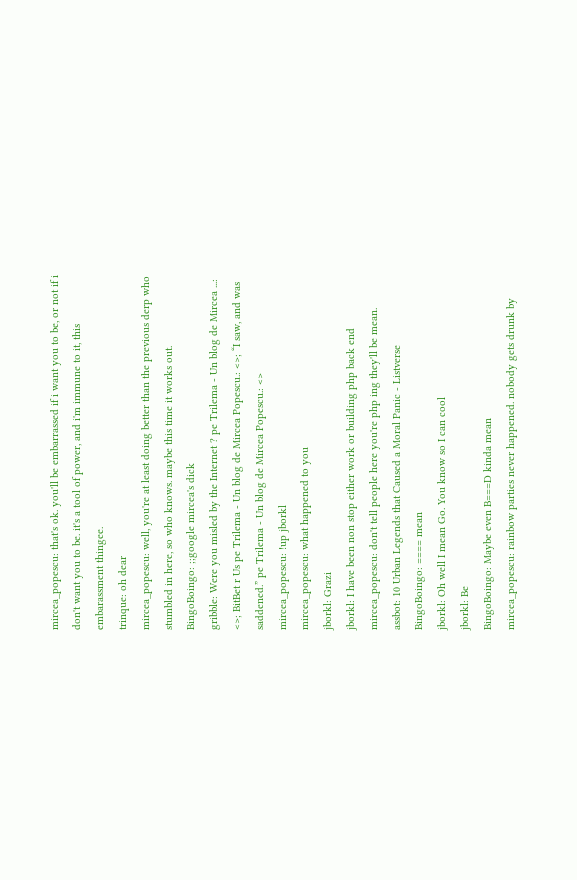mircea_popescu: that's ok. you'll be embarrassed if i want you to be, or not if i don't want you to be. it's a tool of power, and i'm immune to it, this embarassment thingee.
trinque: oh dear
mircea_popescu: well, you're at least doing better than the previous derp who stumbled in here, so who knows. maybe this time it works out.
BingoBoingo: ;;google mircea's dick
gribble: Were you misled by the Internet ? pe Trilema - Un blog de Mircea ...: <>; BitBet r Us pe Trilema - Un blog de Mircea Popescu.: <>; “I saw, and was saddened.” pe Trilema - Un blog de Mircea Popescu.: <>
mircea_popescu: !up jborkl
mircea_popescu: what happened to you
jborkl: Grazi
jborkl: I have been non stop either work or building php back end
mircea_popescu: don't tell people here you're php ing they'll be mean.
assbot: 10 Urban Legends that Caused a Moral Panic - Listverse
BingoBoingo: ==== mean
jborkl: Oh well I mean Go. You know so I can cool
jborkl: Be
BingoBoingo: Maybe even B===D kinda mean
mircea_popescu: rainbow parties never happened. nobody gets drunk by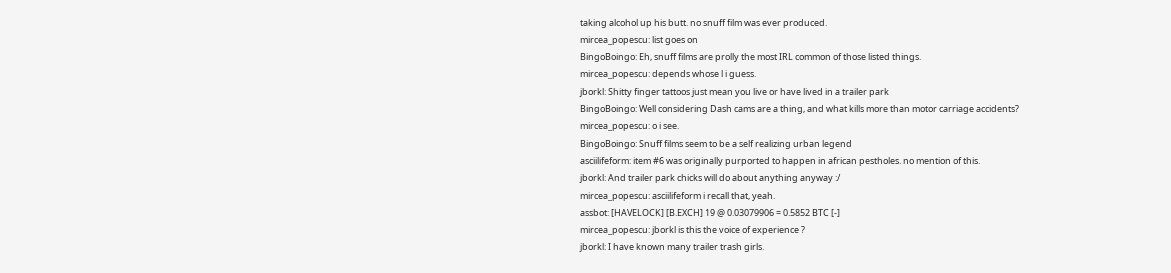taking alcohol up his butt. no snuff film was ever produced.
mircea_popescu: list goes on
BingoBoingo: Eh, snuff films are prolly the most IRL common of those listed things.
mircea_popescu: depends whose l i guess.
jborkl: Shitty finger tattoos just mean you live or have lived in a trailer park
BingoBoingo: Well considering Dash cams are a thing, and what kills more than motor carriage accidents?
mircea_popescu: o i see.
BingoBoingo: Snuff films seem to be a self realizing urban legend
asciilifeform: item #6 was originally purported to happen in african pestholes. no mention of this.
jborkl: And trailer park chicks will do about anything anyway :/
mircea_popescu: asciilifeform i recall that, yeah.
assbot: [HAVELOCK] [B.EXCH] 19 @ 0.03079906 = 0.5852 BTC [-]
mircea_popescu: jborkl is this the voice of experience ?
jborkl: I have known many trailer trash girls.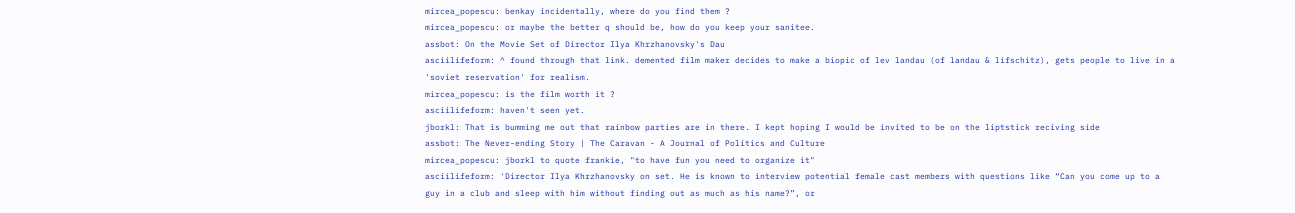mircea_popescu: benkay incidentally, where do you find them ?
mircea_popescu: or maybe the better q should be, how do you keep your sanitee.
assbot: On the Movie Set of Director Ilya Khrzhanovsky's Dau
asciilifeform: ^ found through that link. demented film maker decides to make a biopic of lev landau (of landau & lifschitz), gets people to live in a 'soviet reservation' for realism.
mircea_popescu: is the film worth it ?
asciilifeform: haven't seen yet.
jborkl: That is bumming me out that rainbow parties are in there. I kept hoping I would be invited to be on the liptstick reciving side
assbot: The Never-ending Story | The Caravan - A Journal of Politics and Culture
mircea_popescu: jborkl to quote frankie, "to have fun you need to organize it"
asciilifeform: 'Director Ilya Khrzhanovsky on set. He is known to interview potential female cast members with questions like “Can you come up to a guy in a club and sleep with him without finding out as much as his name?”, or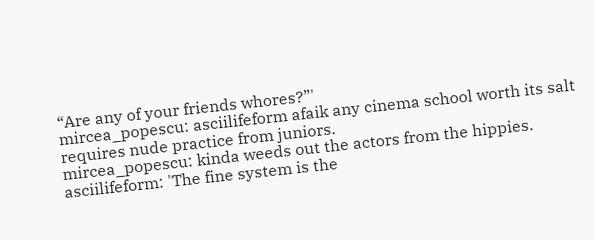“Are any of your friends whores?”'
mircea_popescu: asciilifeform afaik any cinema school worth its salt requires nude practice from juniors.
mircea_popescu: kinda weeds out the actors from the hippies.
asciilifeform: 'The fine system is the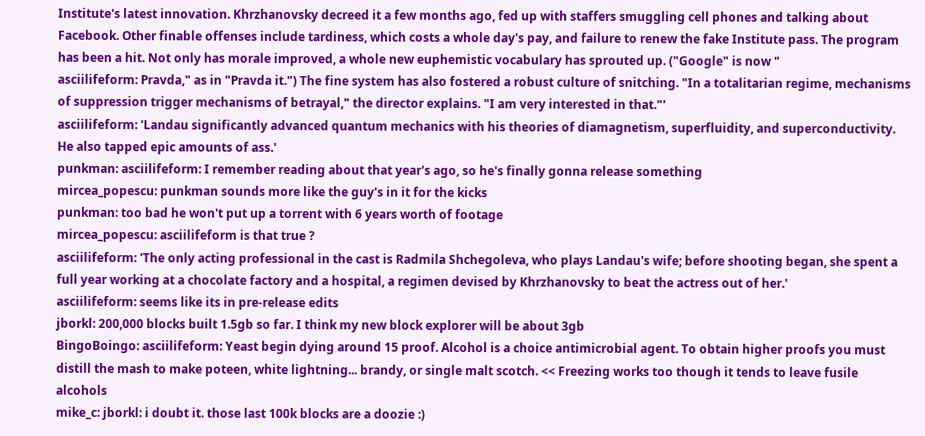Institute's latest innovation. Khrzhanovsky decreed it a few months ago, fed up with staffers smuggling cell phones and talking about Facebook. Other finable offenses include tardiness, which costs a whole day's pay, and failure to renew the fake Institute pass. The program has been a hit. Not only has morale improved, a whole new euphemistic vocabulary has sprouted up. ("Google" is now "
asciilifeform: Pravda," as in "Pravda it.") The fine system has also fostered a robust culture of snitching. "In a totalitarian regime, mechanisms of suppression trigger mechanisms of betrayal," the director explains. "I am very interested in that."'
asciilifeform: 'Landau significantly advanced quantum mechanics with his theories of diamagnetism, superfluidity, and superconductivity. He also tapped epic amounts of ass.'
punkman: asciilifeform: I remember reading about that year's ago, so he's finally gonna release something
mircea_popescu: punkman sounds more like the guy's in it for the kicks
punkman: too bad he won't put up a torrent with 6 years worth of footage
mircea_popescu: asciilifeform is that true ?
asciilifeform: 'The only acting professional in the cast is Radmila Shchegoleva, who plays Landau's wife; before shooting began, she spent a full year working at a chocolate factory and a hospital, a regimen devised by Khrzhanovsky to beat the actress out of her.'
asciilifeform: seems like its in pre-release edits
jborkl: 200,000 blocks built 1.5gb so far. I think my new block explorer will be about 3gb
BingoBoingo: asciilifeform: Yeast begin dying around 15 proof. Alcohol is a choice antimicrobial agent. To obtain higher proofs you must distill the mash to make poteen, white lightning... brandy, or single malt scotch. << Freezing works too though it tends to leave fusile alcohols
mike_c: jborkl: i doubt it. those last 100k blocks are a doozie :)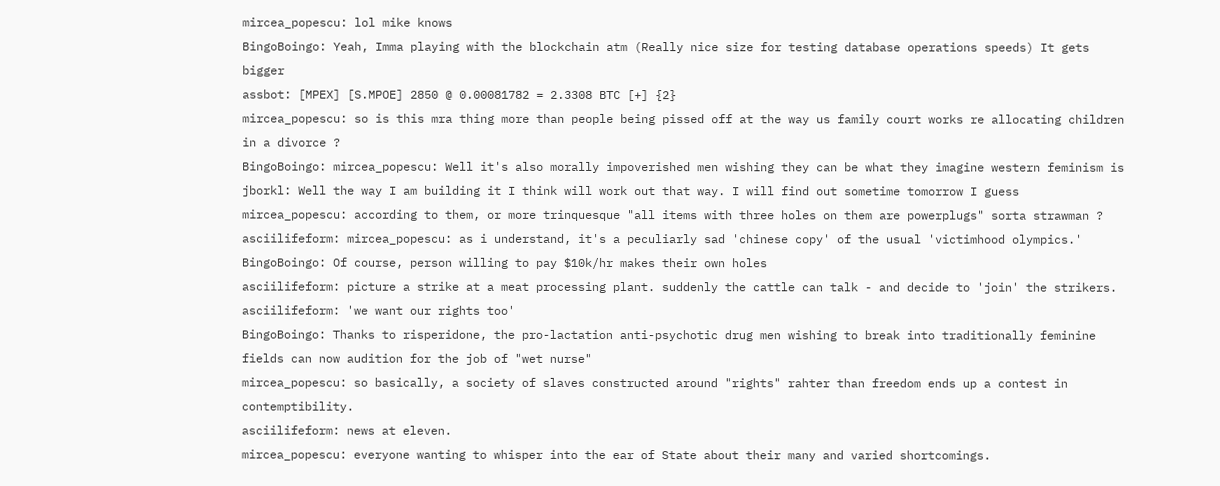mircea_popescu: lol mike knows
BingoBoingo: Yeah, Imma playing with the blockchain atm (Really nice size for testing database operations speeds) It gets bigger
assbot: [MPEX] [S.MPOE] 2850 @ 0.00081782 = 2.3308 BTC [+] {2}
mircea_popescu: so is this mra thing more than people being pissed off at the way us family court works re allocating children in a divorce ?
BingoBoingo: mircea_popescu: Well it's also morally impoverished men wishing they can be what they imagine western feminism is
jborkl: Well the way I am building it I think will work out that way. I will find out sometime tomorrow I guess
mircea_popescu: according to them, or more trinquesque "all items with three holes on them are powerplugs" sorta strawman ?
asciilifeform: mircea_popescu: as i understand, it's a peculiarly sad 'chinese copy' of the usual 'victimhood olympics.'
BingoBoingo: Of course, person willing to pay $10k/hr makes their own holes
asciilifeform: picture a strike at a meat processing plant. suddenly the cattle can talk - and decide to 'join' the strikers.
asciilifeform: 'we want our rights too'
BingoBoingo: Thanks to risperidone, the pro-lactation anti-psychotic drug men wishing to break into traditionally feminine fields can now audition for the job of "wet nurse"
mircea_popescu: so basically, a society of slaves constructed around "rights" rahter than freedom ends up a contest in contemptibility.
asciilifeform: news at eleven.
mircea_popescu: everyone wanting to whisper into the ear of State about their many and varied shortcomings.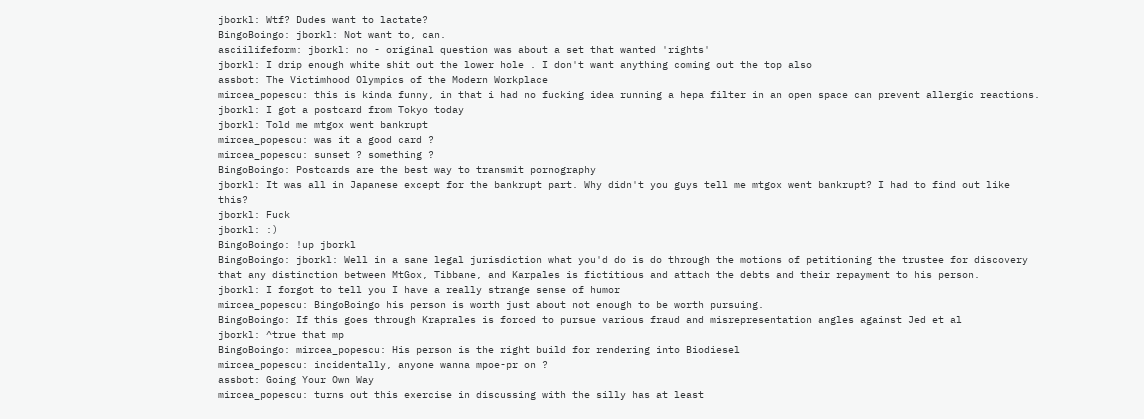jborkl: Wtf? Dudes want to lactate?
BingoBoingo: jborkl: Not want to, can.
asciilifeform: jborkl: no - original question was about a set that wanted 'rights'
jborkl: I drip enough white shit out the lower hole . I don't want anything coming out the top also
assbot: The Victimhood Olympics of the Modern Workplace
mircea_popescu: this is kinda funny, in that i had no fucking idea running a hepa filter in an open space can prevent allergic reactions.
jborkl: I got a postcard from Tokyo today
jborkl: Told me mtgox went bankrupt
mircea_popescu: was it a good card ?
mircea_popescu: sunset ? something ?
BingoBoingo: Postcards are the best way to transmit pornography
jborkl: It was all in Japanese except for the bankrupt part. Why didn't you guys tell me mtgox went bankrupt? I had to find out like this?
jborkl: Fuck
jborkl: :)
BingoBoingo: !up jborkl
BingoBoingo: jborkl: Well in a sane legal jurisdiction what you'd do is do through the motions of petitioning the trustee for discovery that any distinction between MtGox, Tibbane, and Karpales is fictitious and attach the debts and their repayment to his person.
jborkl: I forgot to tell you I have a really strange sense of humor
mircea_popescu: BingoBoingo his person is worth just about not enough to be worth pursuing.
BingoBoingo: If this goes through Kraprales is forced to pursue various fraud and misrepresentation angles against Jed et al
jborkl: ^true that mp
BingoBoingo: mircea_popescu: His person is the right build for rendering into Biodiesel
mircea_popescu: incidentally, anyone wanna mpoe-pr on ?
assbot: Going Your Own Way
mircea_popescu: turns out this exercise in discussing with the silly has at least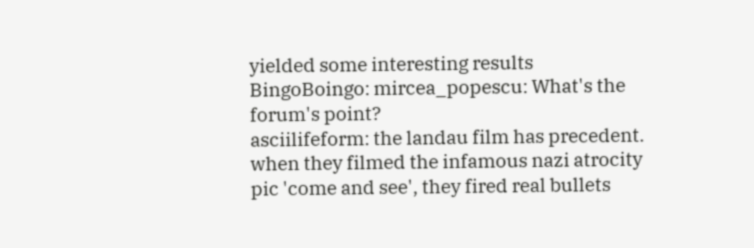yielded some interesting results
BingoBoingo: mircea_popescu: What's the forum's point?
asciilifeform: the landau film has precedent. when they filmed the infamous nazi atrocity pic 'come and see', they fired real bullets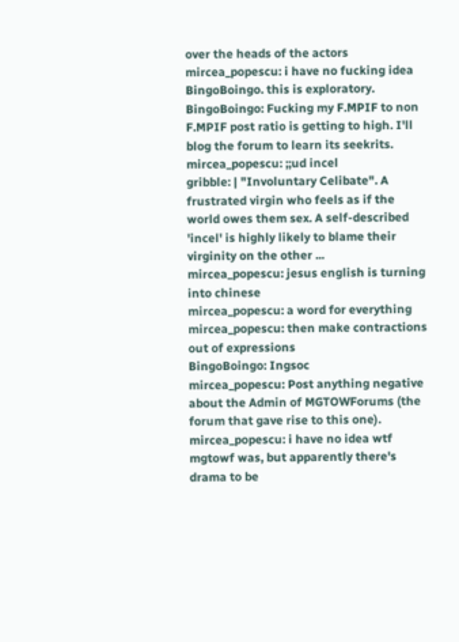over the heads of the actors
mircea_popescu: i have no fucking idea BingoBoingo. this is exploratory.
BingoBoingo: Fucking my F.MPIF to non F.MPIF post ratio is getting to high. I'll blog the forum to learn its seekrits.
mircea_popescu: ;;ud incel
gribble: | "Involuntary Celibate". A frustrated virgin who feels as if the world owes them sex. A self-described 'incel' is highly likely to blame their virginity on the other ...
mircea_popescu: jesus english is turning into chinese
mircea_popescu: a word for everything
mircea_popescu: then make contractions out of expressions
BingoBoingo: Ingsoc
mircea_popescu: Post anything negative about the Admin of MGTOWForums (the forum that gave rise to this one).
mircea_popescu: i have no idea wtf mgtowf was, but apparently there's drama to be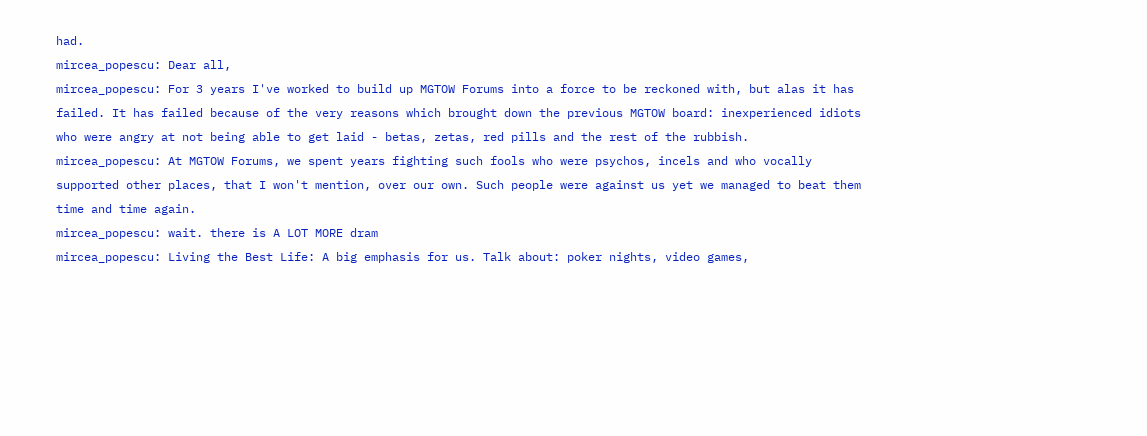had.
mircea_popescu: Dear all,
mircea_popescu: For 3 years I've worked to build up MGTOW Forums into a force to be reckoned with, but alas it has failed. It has failed because of the very reasons which brought down the previous MGTOW board: inexperienced idiots who were angry at not being able to get laid - betas, zetas, red pills and the rest of the rubbish.
mircea_popescu: At MGTOW Forums, we spent years fighting such fools who were psychos, incels and who vocally supported other places, that I won't mention, over our own. Such people were against us yet we managed to beat them time and time again.
mircea_popescu: wait. there is A LOT MORE dram
mircea_popescu: Living the Best Life: A big emphasis for us. Talk about: poker nights, video games,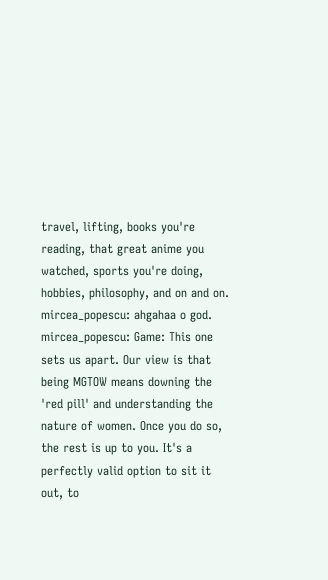travel, lifting, books you're reading, that great anime you watched, sports you're doing, hobbies, philosophy, and on and on.
mircea_popescu: ahgahaa o god.
mircea_popescu: Game: This one sets us apart. Our view is that being MGTOW means downing the 'red pill' and understanding the nature of women. Once you do so, the rest is up to you. It's a perfectly valid option to sit it out, to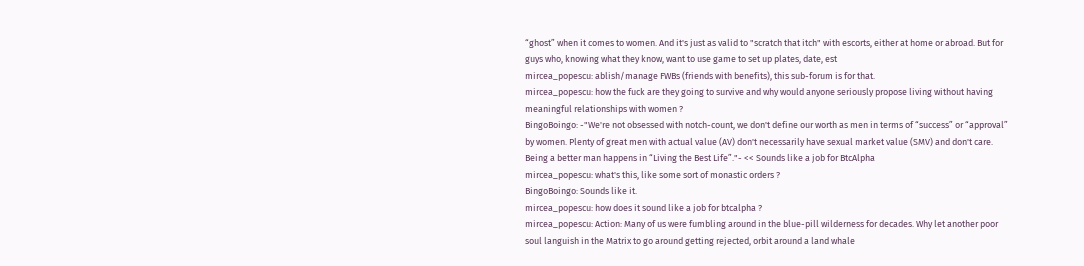“ghost” when it comes to women. And it's just as valid to "scratch that itch" with escorts, either at home or abroad. But for guys who, knowing what they know, want to use game to set up plates, date, est
mircea_popescu: ablish/manage FWBs (friends with benefits), this sub-forum is for that.
mircea_popescu: how the fuck are they going to survive and why would anyone seriously propose living without having meaningful relationships with women ?
BingoBoingo: -"We're not obsessed with notch-count, we don't define our worth as men in terms of “success” or “approval” by women. Plenty of great men with actual value (AV) don't necessarily have sexual market value (SMV) and don't care. Being a better man happens in “Living the Best Life”."- << Sounds like a job for BtcAlpha
mircea_popescu: what's this, like some sort of monastic orders ?
BingoBoingo: Sounds like it.
mircea_popescu: how does it sound like a job for btcalpha ?
mircea_popescu: Action: Many of us were fumbling around in the blue-pill wilderness for decades. Why let another poor soul languish in the Matrix to go around getting rejected, orbit around a land whale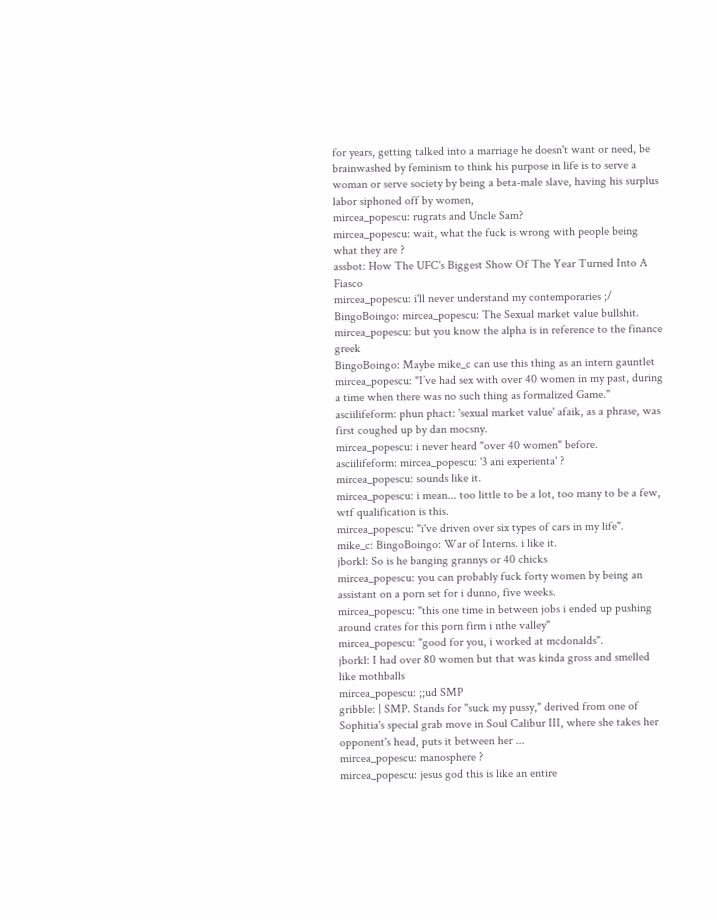for years, getting talked into a marriage he doesn't want or need, be brainwashed by feminism to think his purpose in life is to serve a woman or serve society by being a beta-male slave, having his surplus labor siphoned off by women,
mircea_popescu: rugrats and Uncle Sam?
mircea_popescu: wait, what the fuck is wrong with people being what they are ?
assbot: How The UFC's Biggest Show Of The Year Turned Into A Fiasco
mircea_popescu: i'll never understand my contemporaries ;/
BingoBoingo: mircea_popescu: The Sexual market value bullshit.
mircea_popescu: but you know the alpha is in reference to the finance greek
BingoBoingo: Maybe mike_c can use this thing as an intern gauntlet
mircea_popescu: "I’ve had sex with over 40 women in my past, during a time when there was no such thing as formalized Game."
asciilifeform: phun phact: 'sexual market value' afaik, as a phrase, was first coughed up by dan mocsny.
mircea_popescu: i never heard "over 40 women" before.
asciilifeform: mircea_popescu: '3 ani experienta' ?
mircea_popescu: sounds like it.
mircea_popescu: i mean... too little to be a lot, too many to be a few, wtf qualification is this.
mircea_popescu: "i've driven over six types of cars in my life".
mike_c: BingoBoingo: War of Interns. i like it.
jborkl: So is he banging grannys or 40 chicks
mircea_popescu: you can probably fuck forty women by being an assistant on a porn set for i dunno, five weeks.
mircea_popescu: "this one time in between jobs i ended up pushing around crates for this porn firm i nthe valley"
mircea_popescu: "good for you, i worked at mcdonalds".
jborkl: I had over 80 women but that was kinda gross and smelled like mothballs
mircea_popescu: ;;ud SMP
gribble: | SMP. Stands for "suck my pussy," derived from one of Sophitia's special grab move in Soul Calibur III, where she takes her opponent's head, puts it between her ...
mircea_popescu: manosphere ?
mircea_popescu: jesus god this is like an entire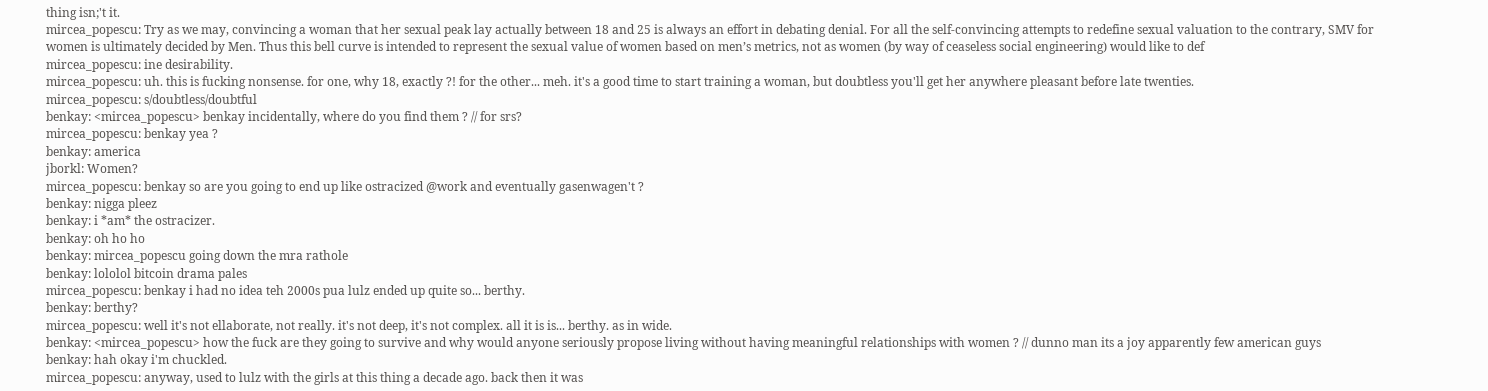thing isn;'t it.
mircea_popescu: Try as we may, convincing a woman that her sexual peak lay actually between 18 and 25 is always an effort in debating denial. For all the self-convincing attempts to redefine sexual valuation to the contrary, SMV for women is ultimately decided by Men. Thus this bell curve is intended to represent the sexual value of women based on men’s metrics, not as women (by way of ceaseless social engineering) would like to def
mircea_popescu: ine desirability.
mircea_popescu: uh. this is fucking nonsense. for one, why 18, exactly ?! for the other... meh. it's a good time to start training a woman, but doubtless you'll get her anywhere pleasant before late twenties.
mircea_popescu: s/doubtless/doubtful
benkay: <mircea_popescu> benkay incidentally, where do you find them ? // for srs?
mircea_popescu: benkay yea ?
benkay: america
jborkl: Women?
mircea_popescu: benkay so are you going to end up like ostracized @work and eventually gasenwagen't ?
benkay: nigga pleez
benkay: i *am* the ostracizer.
benkay: oh ho ho
benkay: mircea_popescu going down the mra rathole
benkay: lololol bitcoin drama pales
mircea_popescu: benkay i had no idea teh 2000s pua lulz ended up quite so... berthy.
benkay: berthy?
mircea_popescu: well it's not ellaborate, not really. it's not deep, it's not complex. all it is is... berthy. as in wide.
benkay: <mircea_popescu> how the fuck are they going to survive and why would anyone seriously propose living without having meaningful relationships with women ? // dunno man its a joy apparently few american guys
benkay: hah okay i'm chuckled.
mircea_popescu: anyway, used to lulz with the girls at this thing a decade ago. back then it was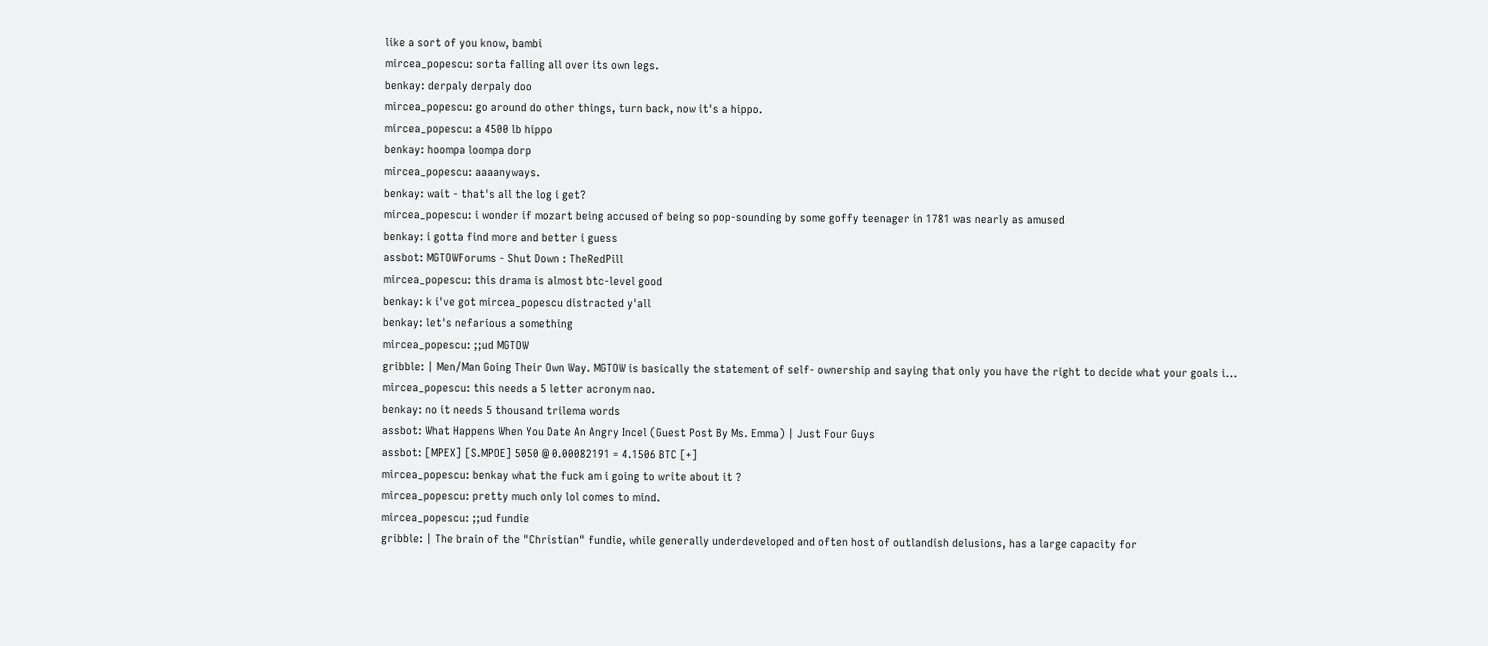like a sort of you know, bambi
mircea_popescu: sorta falling all over its own legs.
benkay: derpaly derpaly doo
mircea_popescu: go around do other things, turn back, now it's a hippo.
mircea_popescu: a 4500 lb hippo
benkay: hoompa loompa dorp
mircea_popescu: aaaanyways.
benkay: wait - that's all the log i get?
mircea_popescu: i wonder if mozart being accused of being so pop-sounding by some goffy teenager in 1781 was nearly as amused
benkay: i gotta find more and better i guess
assbot: MGTOWForums - Shut Down : TheRedPill
mircea_popescu: this drama is almost btc-level good
benkay: k i've got mircea_popescu distracted y'all
benkay: let's nefarious a something
mircea_popescu: ;;ud MGTOW
gribble: | Men/Man Going Their Own Way. MGTOW is basically the statement of self- ownership and saying that only you have the right to decide what your goals i...
mircea_popescu: this needs a 5 letter acronym nao.
benkay: no it needs 5 thousand trilema words
assbot: What Happens When You Date An Angry Incel (Guest Post By Ms. Emma) | Just Four Guys
assbot: [MPEX] [S.MPOE] 5050 @ 0.00082191 = 4.1506 BTC [+]
mircea_popescu: benkay what the fuck am i going to write about it ?
mircea_popescu: pretty much only lol comes to mind.
mircea_popescu: ;;ud fundie
gribble: | The brain of the "Christian" fundie, while generally underdeveloped and often host of outlandish delusions, has a large capacity for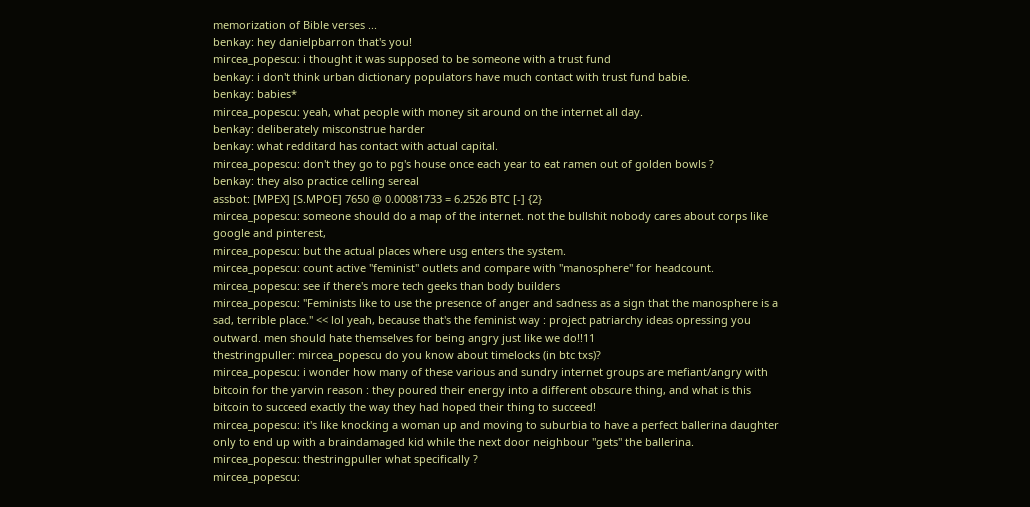memorization of Bible verses ...
benkay: hey danielpbarron that's you!
mircea_popescu: i thought it was supposed to be someone with a trust fund
benkay: i don't think urban dictionary populators have much contact with trust fund babie.
benkay: babies*
mircea_popescu: yeah, what people with money sit around on the internet all day.
benkay: deliberately misconstrue harder
benkay: what redditard has contact with actual capital.
mircea_popescu: don't they go to pg's house once each year to eat ramen out of golden bowls ?
benkay: they also practice celling sereal
assbot: [MPEX] [S.MPOE] 7650 @ 0.00081733 = 6.2526 BTC [-] {2}
mircea_popescu: someone should do a map of the internet. not the bullshit nobody cares about corps like google and pinterest,
mircea_popescu: but the actual places where usg enters the system.
mircea_popescu: count active "feminist" outlets and compare with "manosphere" for headcount.
mircea_popescu: see if there's more tech geeks than body builders
mircea_popescu: "Feminists like to use the presence of anger and sadness as a sign that the manosphere is a sad, terrible place." << lol yeah, because that's the feminist way : project patriarchy ideas opressing you outward. men should hate themselves for being angry just like we do!!11
thestringpuller: mircea_popescu do you know about timelocks (in btc txs)?
mircea_popescu: i wonder how many of these various and sundry internet groups are mefiant/angry with bitcoin for the yarvin reason : they poured their energy into a different obscure thing, and what is this bitcoin to succeed exactly the way they had hoped their thing to succeed!
mircea_popescu: it's like knocking a woman up and moving to suburbia to have a perfect ballerina daughter only to end up with a braindamaged kid while the next door neighbour "gets" the ballerina.
mircea_popescu: thestringpuller what specifically ?
mircea_popescu: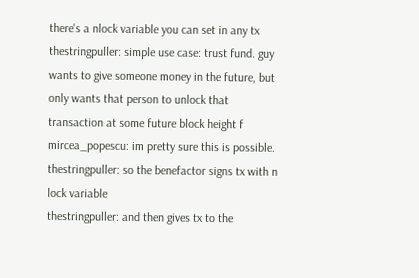there's a nlock variable you can set in any tx
thestringpuller: simple use case: trust fund. guy wants to give someone money in the future, but only wants that person to unlock that transaction at some future block height f
mircea_popescu: im pretty sure this is possible.
thestringpuller: so the benefactor signs tx with n lock variable
thestringpuller: and then gives tx to the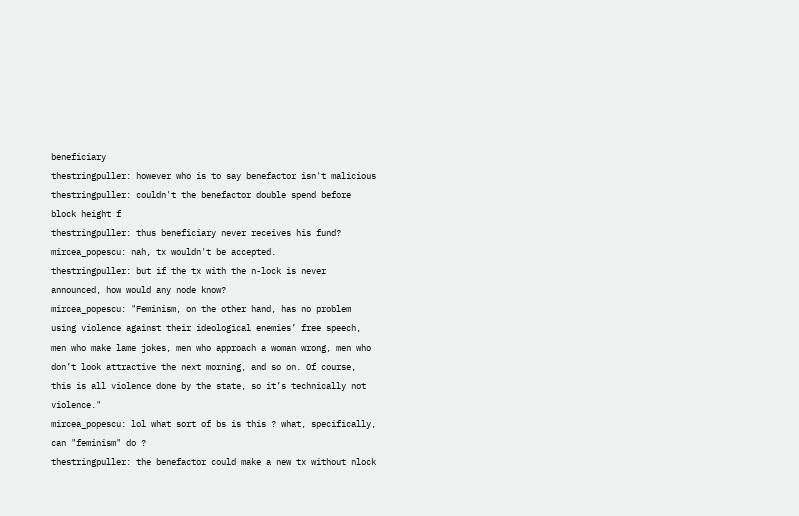beneficiary
thestringpuller: however who is to say benefactor isn't malicious
thestringpuller: couldn't the benefactor double spend before block height f
thestringpuller: thus beneficiary never receives his fund?
mircea_popescu: nah, tx wouldn't be accepted.
thestringpuller: but if the tx with the n-lock is never announced, how would any node know?
mircea_popescu: "Feminism, on the other hand, has no problem using violence against their ideological enemies’ free speech, men who make lame jokes, men who approach a woman wrong, men who don’t look attractive the next morning, and so on. Of course, this is all violence done by the state, so it’s technically not violence."
mircea_popescu: lol what sort of bs is this ? what, specifically, can "feminism" do ?
thestringpuller: the benefactor could make a new tx without nlock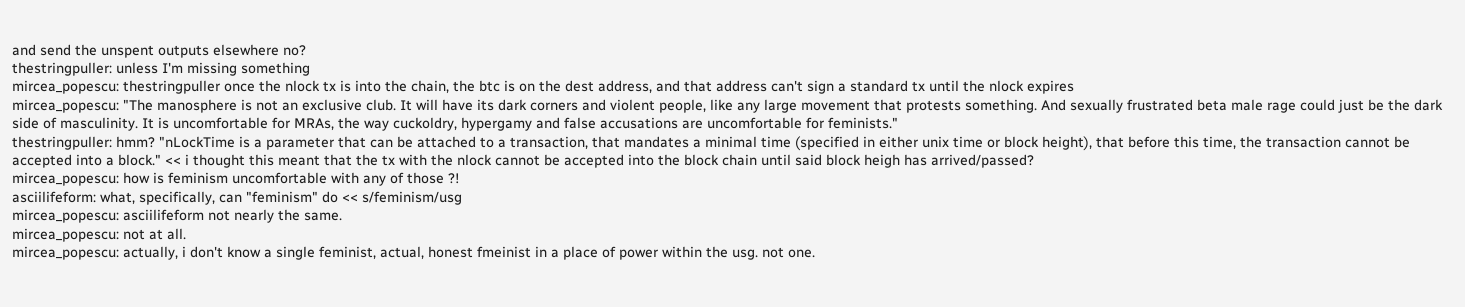and send the unspent outputs elsewhere no?
thestringpuller: unless I'm missing something
mircea_popescu: thestringpuller once the nlock tx is into the chain, the btc is on the dest address, and that address can't sign a standard tx until the nlock expires
mircea_popescu: "The manosphere is not an exclusive club. It will have its dark corners and violent people, like any large movement that protests something. And sexually frustrated beta male rage could just be the dark side of masculinity. It is uncomfortable for MRAs, the way cuckoldry, hypergamy and false accusations are uncomfortable for feminists."
thestringpuller: hmm? "nLockTime is a parameter that can be attached to a transaction, that mandates a minimal time (specified in either unix time or block height), that before this time, the transaction cannot be accepted into a block." << i thought this meant that the tx with the nlock cannot be accepted into the block chain until said block heigh has arrived/passed?
mircea_popescu: how is feminism uncomfortable with any of those ?!
asciilifeform: what, specifically, can "feminism" do << s/feminism/usg
mircea_popescu: asciilifeform not nearly the same.
mircea_popescu: not at all.
mircea_popescu: actually, i don't know a single feminist, actual, honest fmeinist in a place of power within the usg. not one.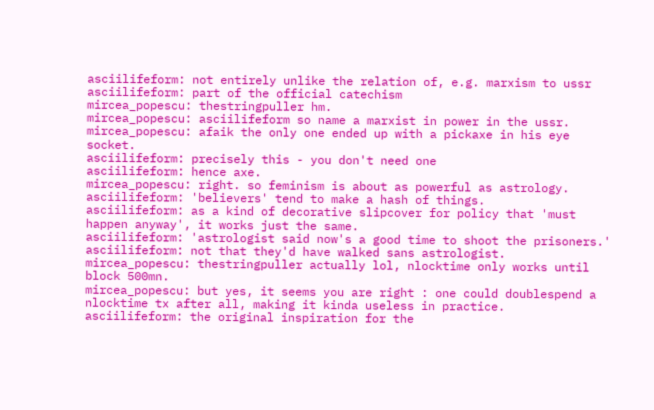asciilifeform: not entirely unlike the relation of, e.g. marxism to ussr
asciilifeform: part of the official catechism
mircea_popescu: thestringpuller hm.
mircea_popescu: asciilifeform so name a marxist in power in the ussr.
mircea_popescu: afaik the only one ended up with a pickaxe in his eye socket.
asciilifeform: precisely this - you don't need one
asciilifeform: hence axe.
mircea_popescu: right. so feminism is about as powerful as astrology.
asciilifeform: 'believers' tend to make a hash of things.
asciilifeform: as a kind of decorative slipcover for policy that 'must happen anyway', it works just the same.
asciilifeform: 'astrologist said now's a good time to shoot the prisoners.'
asciilifeform: not that they'd have walked sans astrologist.
mircea_popescu: thestringpuller actually lol, nlocktime only works until block 500mn.
mircea_popescu: but yes, it seems you are right : one could doublespend a nlocktime tx after all, making it kinda useless in practice.
asciilifeform: the original inspiration for the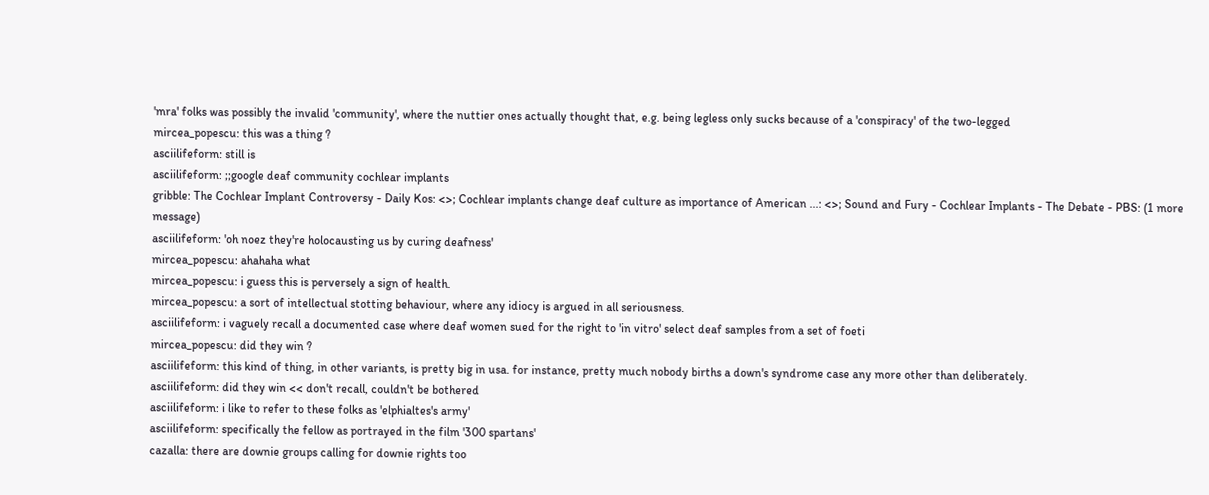'mra' folks was possibly the invalid 'community', where the nuttier ones actually thought that, e.g. being legless only sucks because of a 'conspiracy' of the two-legged
mircea_popescu: this was a thing ?
asciilifeform: still is
asciilifeform: ;;google deaf community cochlear implants
gribble: The Cochlear Implant Controversy - Daily Kos: <>; Cochlear implants change deaf culture as importance of American ...: <>; Sound and Fury - Cochlear Implants - The Debate - PBS: (1 more message)
asciilifeform: 'oh noez they're holocausting us by curing deafness'
mircea_popescu: ahahaha what
mircea_popescu: i guess this is perversely a sign of health.
mircea_popescu: a sort of intellectual stotting behaviour, where any idiocy is argued in all seriousness.
asciilifeform: i vaguely recall a documented case where deaf women sued for the right to 'in vitro' select deaf samples from a set of foeti
mircea_popescu: did they win ?
asciilifeform: this kind of thing, in other variants, is pretty big in usa. for instance, pretty much nobody births a down's syndrome case any more other than deliberately.
asciilifeform: did they win << don't recall, couldn't be bothered
asciilifeform: i like to refer to these folks as 'elphialtes's army'
asciilifeform: specifically the fellow as portrayed in the film '300 spartans'
cazalla: there are downie groups calling for downie rights too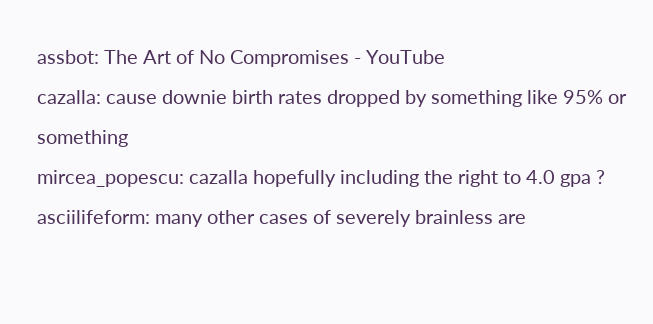assbot: The Art of No Compromises - YouTube
cazalla: cause downie birth rates dropped by something like 95% or something
mircea_popescu: cazalla hopefully including the right to 4.0 gpa ?
asciilifeform: many other cases of severely brainless are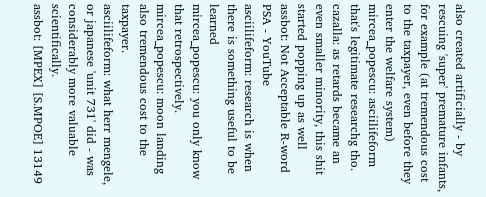also created artificially - by rescuing 'super' premature infants, for example (at tremendous cost to the taxpayer, even before they enter the welfare system)
mircea_popescu: asciilifeform that's legitimate researchg tho.
cazalla: as retards became an even smaller minority, this shit started popping up as well
assbot: Not Acceptable R-word PSA - YouTube
asciilifeform: research is when there is something useful to be learned
mircea_popescu: you only know that retrospectively.
mircea_popescu: moon landing also tremendous cost to the taxpayer.
asciilifeform: what herr mengele, or japanese 'unit 731' did - was considerably more valuable scientifically.
assbot: [MPEX] [S.MPOE] 13149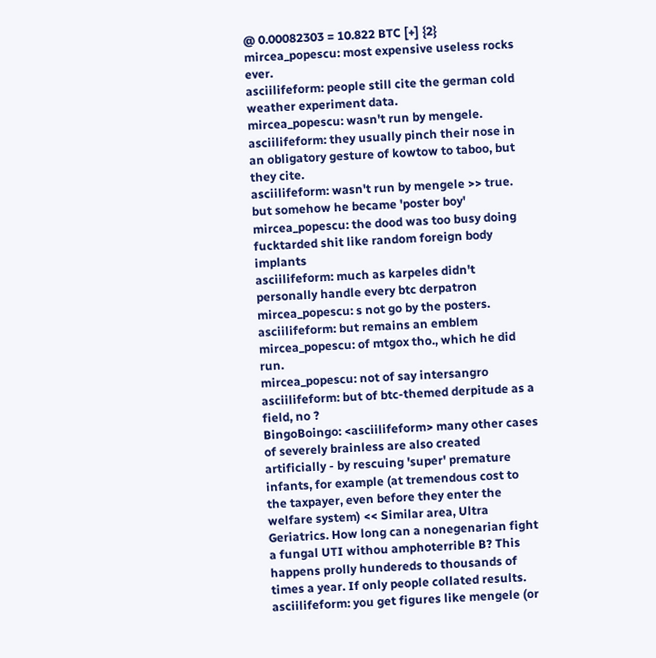@ 0.00082303 = 10.822 BTC [+] {2}
mircea_popescu: most expensive useless rocks ever.
asciilifeform: people still cite the german cold weather experiment data.
mircea_popescu: wasn't run by mengele.
asciilifeform: they usually pinch their nose in an obligatory gesture of kowtow to taboo, but they cite.
asciilifeform: wasn't run by mengele >> true. but somehow he became 'poster boy'
mircea_popescu: the dood was too busy doing fucktarded shit like random foreign body implants
asciilifeform: much as karpeles didn't personally handle every btc derpatron
mircea_popescu: s not go by the posters.
asciilifeform: but remains an emblem
mircea_popescu: of mtgox tho., which he did run.
mircea_popescu: not of say intersangro
asciilifeform: but of btc-themed derpitude as a field, no ?
BingoBoingo: <asciilifeform> many other cases of severely brainless are also created artificially - by rescuing 'super' premature infants, for example (at tremendous cost to the taxpayer, even before they enter the welfare system) << Similar area, Ultra Geriatrics. How long can a nonegenarian fight a fungal UTI withou amphoterrible B? This happens prolly hundereds to thousands of times a year. If only people collated results.
asciilifeform: you get figures like mengele (or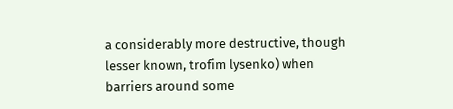a considerably more destructive, though lesser known, trofim lysenko) when barriers around some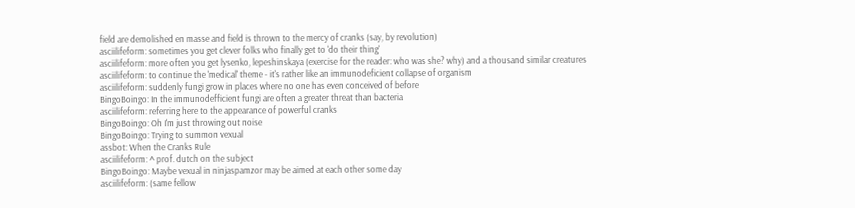field are demolished en masse and field is thrown to the mercy of cranks (say, by revolution)
asciilifeform: sometimes you get clever folks who finally get to 'do their thing'
asciilifeform: more often you get lysenko, lepeshinskaya (exercise for the reader: who was she? why) and a thousand similar creatures
asciilifeform: to continue the 'medical' theme - it's rather like an immunodeficient collapse of organism
asciilifeform: suddenly fungi grow in places where no one has even conceived of before
BingoBoingo: In the immunodefficient fungi are often a greater threat than bacteria
asciilifeform: referring here to the appearance of powerful cranks
BingoBoingo: Oh I'm just throwing out noise
BingoBoingo: Trying to summon vexual
assbot: When the Cranks Rule
asciilifeform: ^ prof. dutch on the subject
BingoBoingo: Maybe vexual in ninjaspamzor may be aimed at each other some day
asciilifeform: (same fellow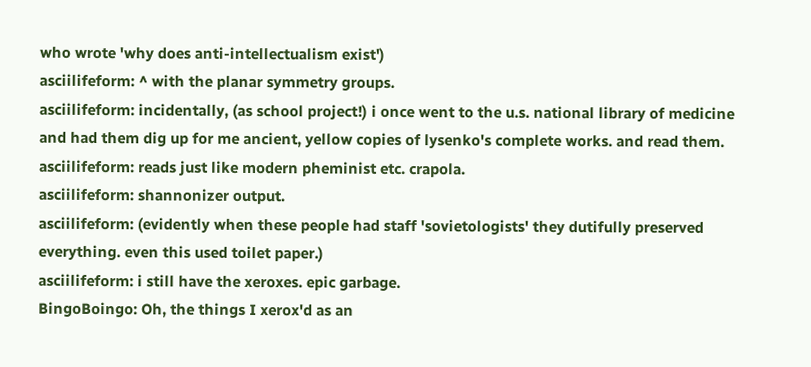who wrote 'why does anti-intellectualism exist')
asciilifeform: ^ with the planar symmetry groups.
asciilifeform: incidentally, (as school project!) i once went to the u.s. national library of medicine and had them dig up for me ancient, yellow copies of lysenko's complete works. and read them.
asciilifeform: reads just like modern pheminist etc. crapola.
asciilifeform: shannonizer output.
asciilifeform: (evidently when these people had staff 'sovietologists' they dutifully preserved everything. even this used toilet paper.)
asciilifeform: i still have the xeroxes. epic garbage.
BingoBoingo: Oh, the things I xerox'd as an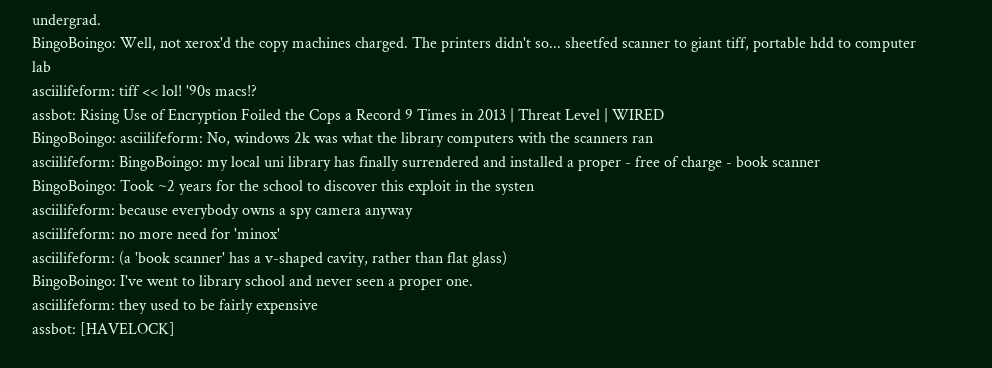undergrad.
BingoBoingo: Well, not xerox'd the copy machines charged. The printers didn't so... sheetfed scanner to giant tiff, portable hdd to computer lab
asciilifeform: tiff << lol! '90s macs!?
assbot: Rising Use of Encryption Foiled the Cops a Record 9 Times in 2013 | Threat Level | WIRED
BingoBoingo: asciilifeform: No, windows 2k was what the library computers with the scanners ran
asciilifeform: BingoBoingo: my local uni library has finally surrendered and installed a proper - free of charge - book scanner
BingoBoingo: Took ~2 years for the school to discover this exploit in the systen
asciilifeform: because everybody owns a spy camera anyway
asciilifeform: no more need for 'minox'
asciilifeform: (a 'book scanner' has a v-shaped cavity, rather than flat glass)
BingoBoingo: I've went to library school and never seen a proper one.
asciilifeform: they used to be fairly expensive
assbot: [HAVELOCK]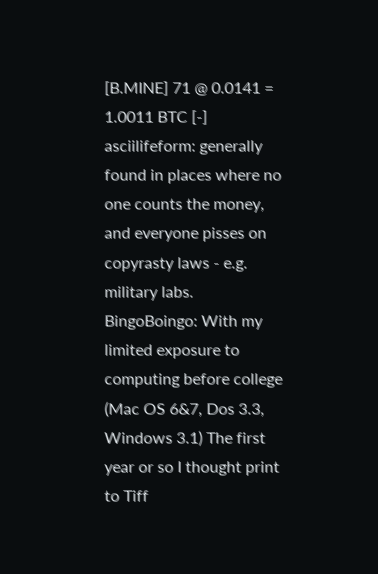[B.MINE] 71 @ 0.0141 = 1.0011 BTC [-]
asciilifeform: generally found in places where no one counts the money, and everyone pisses on copyrasty laws - e.g. military labs.
BingoBoingo: With my limited exposure to computing before college (Mac OS 6&7, Dos 3.3, Windows 3.1) The first year or so I thought print to Tiff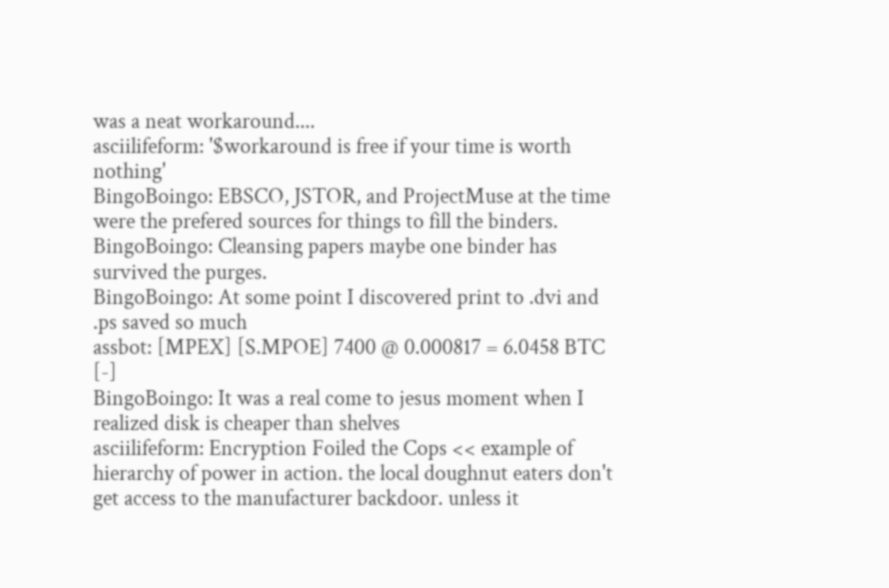was a neat workaround....
asciilifeform: '$workaround is free if your time is worth nothing'
BingoBoingo: EBSCO, JSTOR, and ProjectMuse at the time were the prefered sources for things to fill the binders.
BingoBoingo: Cleansing papers maybe one binder has survived the purges.
BingoBoingo: At some point I discovered print to .dvi and .ps saved so much
assbot: [MPEX] [S.MPOE] 7400 @ 0.000817 = 6.0458 BTC [-]
BingoBoingo: It was a real come to jesus moment when I realized disk is cheaper than shelves
asciilifeform: Encryption Foiled the Cops << example of hierarchy of power in action. the local doughnut eaters don't get access to the manufacturer backdoor. unless it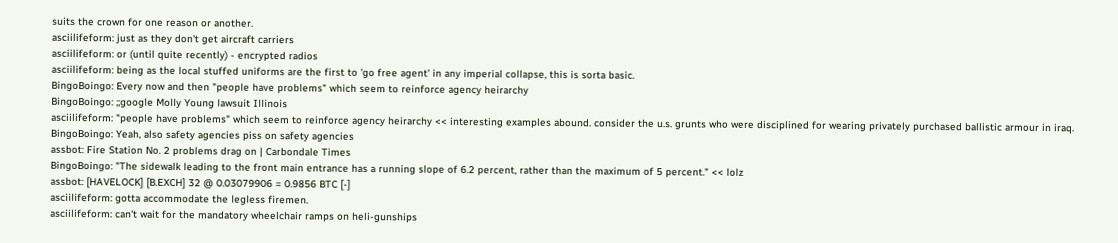suits the crown for one reason or another.
asciilifeform: just as they don't get aircraft carriers
asciilifeform: or (until quite recently) - encrypted radios
asciilifeform: being as the local stuffed uniforms are the first to 'go free agent' in any imperial collapse, this is sorta basic.
BingoBoingo: Every now and then "people have problems" which seem to reinforce agency heirarchy
BingoBoingo: ;;google Molly Young lawsuit Illinois
asciilifeform: "people have problems" which seem to reinforce agency heirarchy << interesting examples abound. consider the u.s. grunts who were disciplined for wearing privately purchased ballistic armour in iraq.
BingoBoingo: Yeah, also safety agencies piss on safety agencies
assbot: Fire Station No. 2 problems drag on | Carbondale Times
BingoBoingo: "The sidewalk leading to the front main entrance has a running slope of 6.2 percent, rather than the maximum of 5 percent." << lolz
assbot: [HAVELOCK] [B.EXCH] 32 @ 0.03079906 = 0.9856 BTC [-]
asciilifeform: gotta accommodate the legless firemen.
asciilifeform: can't wait for the mandatory wheelchair ramps on heli-gunships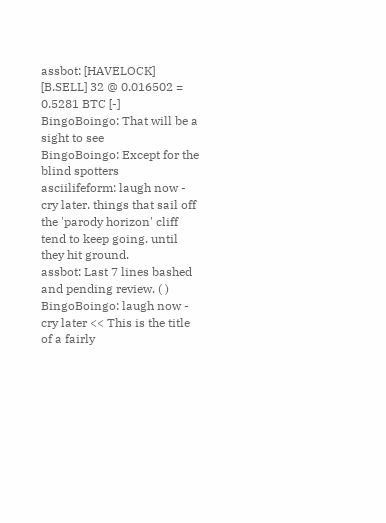assbot: [HAVELOCK] [B.SELL] 32 @ 0.016502 = 0.5281 BTC [-]
BingoBoingo: That will be a sight to see
BingoBoingo: Except for the blind spotters
asciilifeform: laugh now - cry later. things that sail off the 'parody horizon' cliff tend to keep going. until they hit ground.
assbot: Last 7 lines bashed and pending review. ( )
BingoBoingo: laugh now - cry later << This is the title of a fairly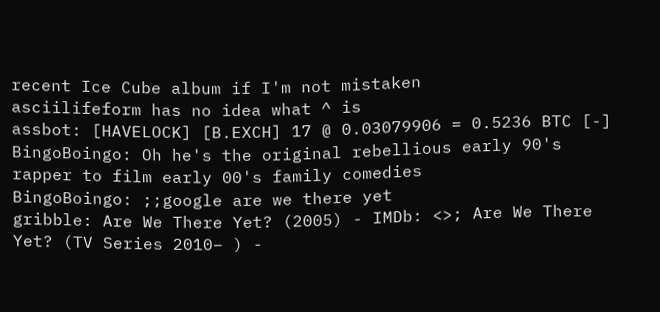recent Ice Cube album if I'm not mistaken
asciilifeform has no idea what ^ is
assbot: [HAVELOCK] [B.EXCH] 17 @ 0.03079906 = 0.5236 BTC [-]
BingoBoingo: Oh he's the original rebellious early 90's rapper to film early 00's family comedies
BingoBoingo: ;;google are we there yet
gribble: Are We There Yet? (2005) - IMDb: <>; Are We There Yet? (TV Series 2010– ) -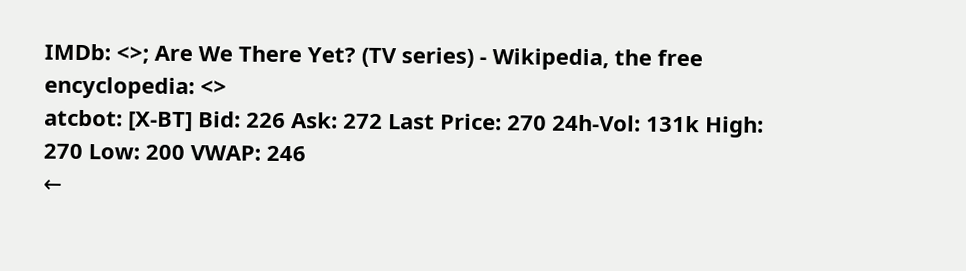IMDb: <>; Are We There Yet? (TV series) - Wikipedia, the free encyclopedia: <>
atcbot: [X-BT] Bid: 226 Ask: 272 Last Price: 270 24h-Vol: 131k High: 270 Low: 200 VWAP: 246
←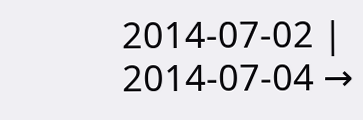2014-07-02 | 2014-07-04 →